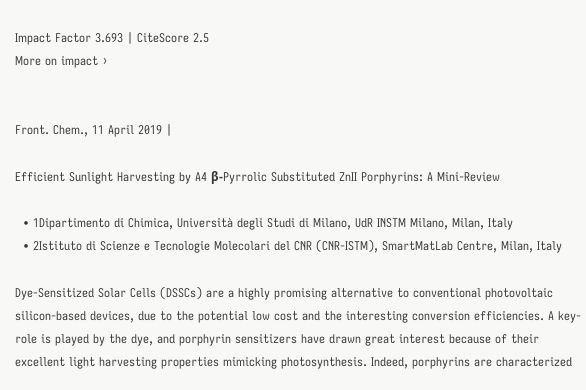Impact Factor 3.693 | CiteScore 2.5
More on impact ›


Front. Chem., 11 April 2019 |

Efficient Sunlight Harvesting by A4 β-Pyrrolic Substituted ZnII Porphyrins: A Mini-Review

  • 1Dipartimento di Chimica, Università degli Studi di Milano, UdR INSTM Milano, Milan, Italy
  • 2Istituto di Scienze e Tecnologie Molecolari del CNR (CNR-ISTM), SmartMatLab Centre, Milan, Italy

Dye-Sensitized Solar Cells (DSSCs) are a highly promising alternative to conventional photovoltaic silicon-based devices, due to the potential low cost and the interesting conversion efficiencies. A key-role is played by the dye, and porphyrin sensitizers have drawn great interest because of their excellent light harvesting properties mimicking photosynthesis. Indeed, porphyrins are characterized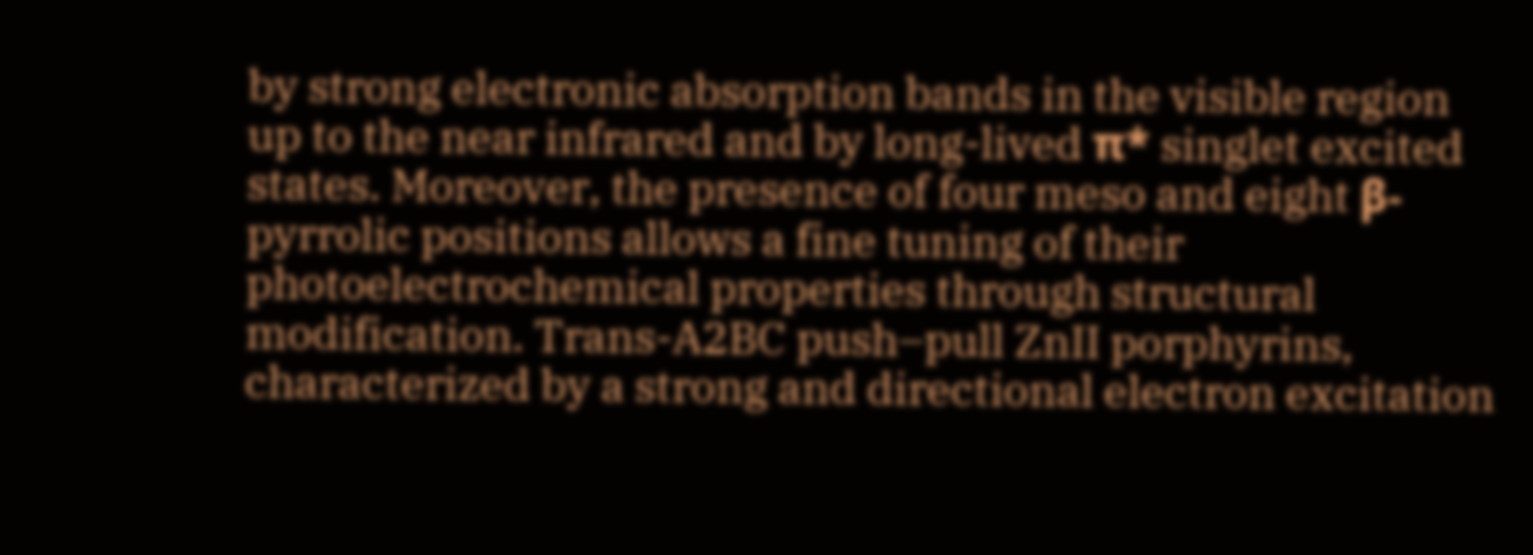by strong electronic absorption bands in the visible region up to the near infrared and by long-lived π* singlet excited states. Moreover, the presence of four meso and eight β-pyrrolic positions allows a fine tuning of their photoelectrochemical properties through structural modification. Trans-A2BC push–pull ZnII porphyrins, characterized by a strong and directional electron excitation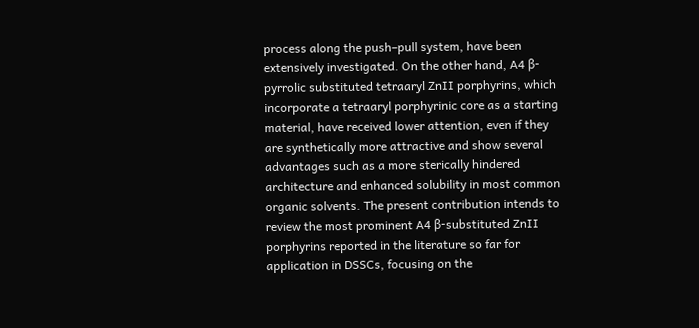process along the push–pull system, have been extensively investigated. On the other hand, A4 β-pyrrolic substituted tetraaryl ZnII porphyrins, which incorporate a tetraaryl porphyrinic core as a starting material, have received lower attention, even if they are synthetically more attractive and show several advantages such as a more sterically hindered architecture and enhanced solubility in most common organic solvents. The present contribution intends to review the most prominent A4 β-substituted ZnII porphyrins reported in the literature so far for application in DSSCs, focusing on the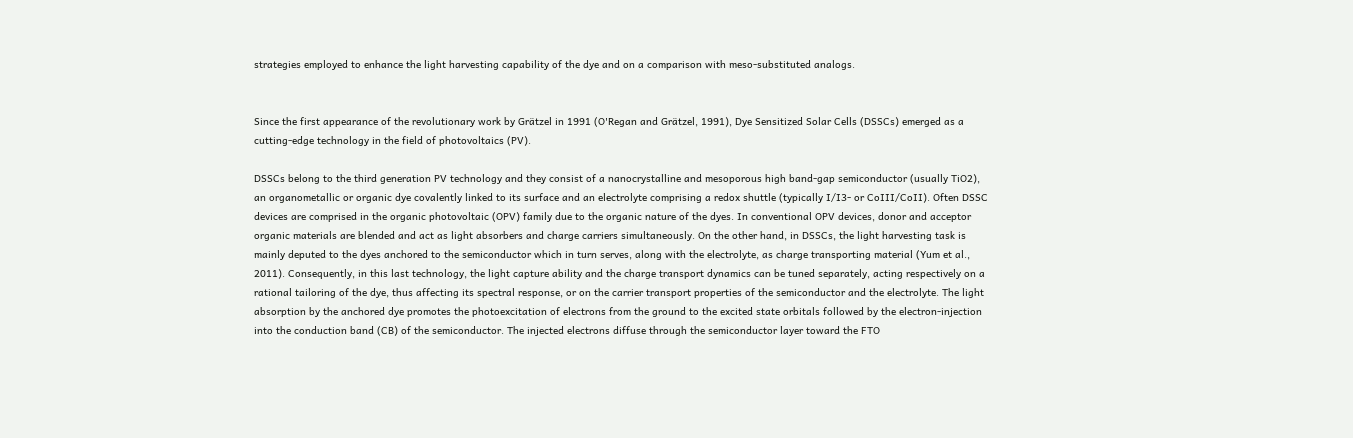strategies employed to enhance the light harvesting capability of the dye and on a comparison with meso-substituted analogs.


Since the first appearance of the revolutionary work by Grätzel in 1991 (O'Regan and Grätzel, 1991), Dye Sensitized Solar Cells (DSSCs) emerged as a cutting-edge technology in the field of photovoltaics (PV).

DSSCs belong to the third generation PV technology and they consist of a nanocrystalline and mesoporous high band-gap semiconductor (usually TiO2), an organometallic or organic dye covalently linked to its surface and an electrolyte comprising a redox shuttle (typically I/I3- or CoIII/CoII). Often DSSC devices are comprised in the organic photovoltaic (OPV) family due to the organic nature of the dyes. In conventional OPV devices, donor and acceptor organic materials are blended and act as light absorbers and charge carriers simultaneously. On the other hand, in DSSCs, the light harvesting task is mainly deputed to the dyes anchored to the semiconductor which in turn serves, along with the electrolyte, as charge transporting material (Yum et al., 2011). Consequently, in this last technology, the light capture ability and the charge transport dynamics can be tuned separately, acting respectively on a rational tailoring of the dye, thus affecting its spectral response, or on the carrier transport properties of the semiconductor and the electrolyte. The light absorption by the anchored dye promotes the photoexcitation of electrons from the ground to the excited state orbitals followed by the electron-injection into the conduction band (CB) of the semiconductor. The injected electrons diffuse through the semiconductor layer toward the FTO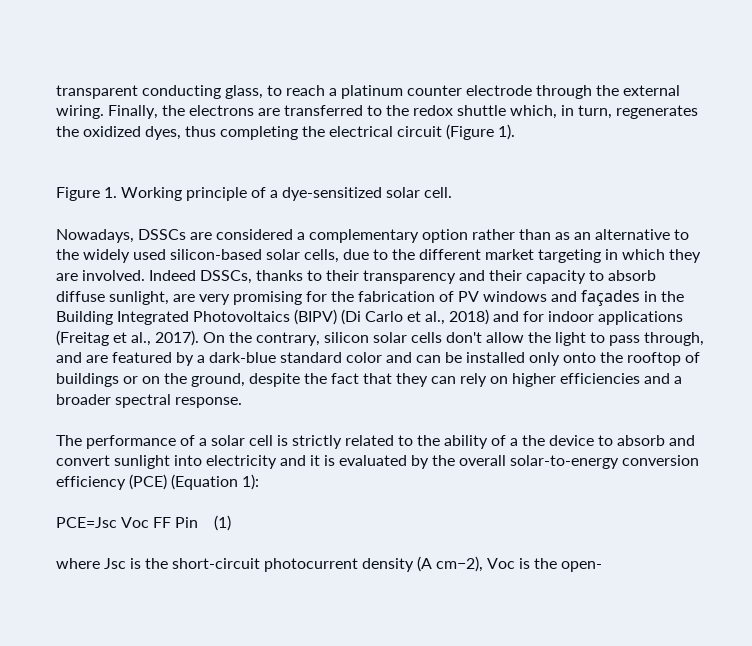transparent conducting glass, to reach a platinum counter electrode through the external wiring. Finally, the electrons are transferred to the redox shuttle which, in turn, regenerates the oxidized dyes, thus completing the electrical circuit (Figure 1).


Figure 1. Working principle of a dye-sensitized solar cell.

Nowadays, DSSCs are considered a complementary option rather than as an alternative to the widely used silicon-based solar cells, due to the different market targeting in which they are involved. Indeed DSSCs, thanks to their transparency and their capacity to absorb diffuse sunlight, are very promising for the fabrication of PV windows and façades in the Building Integrated Photovoltaics (BIPV) (Di Carlo et al., 2018) and for indoor applications (Freitag et al., 2017). On the contrary, silicon solar cells don't allow the light to pass through, and are featured by a dark-blue standard color and can be installed only onto the rooftop of buildings or on the ground, despite the fact that they can rely on higher efficiencies and a broader spectral response.

The performance of a solar cell is strictly related to the ability of a the device to absorb and convert sunlight into electricity and it is evaluated by the overall solar-to-energy conversion efficiency (PCE) (Equation 1):

PCE=Jsc Voc FF Pin    (1)

where Jsc is the short-circuit photocurrent density (A cm−2), Voc is the open-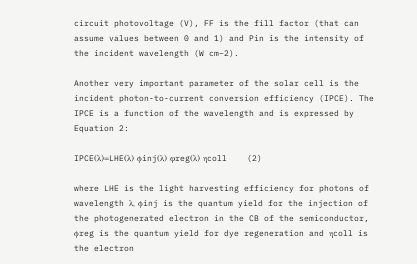circuit photovoltage (V), FF is the fill factor (that can assume values between 0 and 1) and Pin is the intensity of the incident wavelength (W cm−2).

Another very important parameter of the solar cell is the incident photon-to-current conversion efficiency (IPCE). The IPCE is a function of the wavelength and is expressed by Equation 2:

IPCE(λ)=LHE(λ) ϕinj(λ) φreg(λ) ηcoll    (2)

where LHE is the light harvesting efficiency for photons of wavelength λ, ϕinj is the quantum yield for the injection of the photogenerated electron in the CB of the semiconductor, ϕreg is the quantum yield for dye regeneration and ηcoll is the electron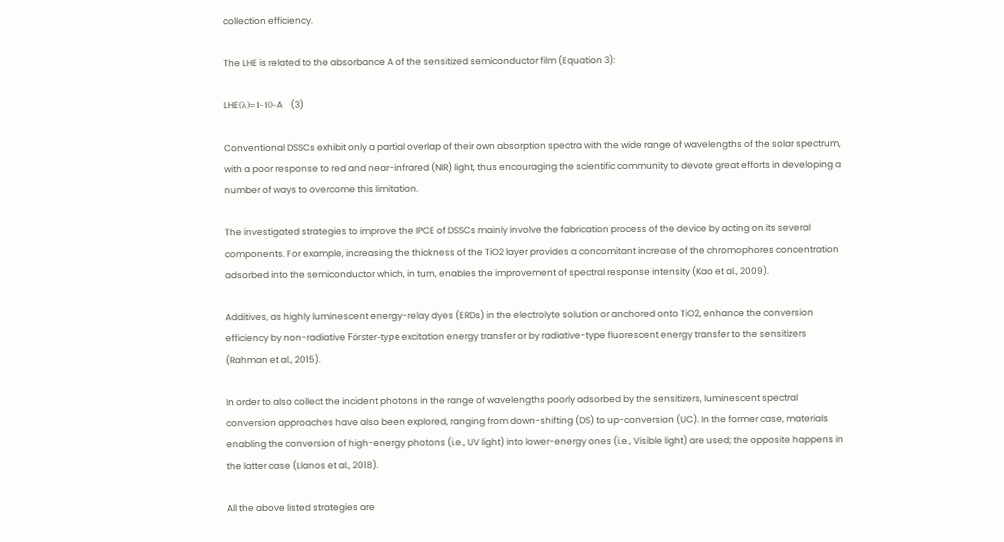collection efficiency.

The LHE is related to the absorbance A of the sensitized semiconductor film (Equation 3):

LHE(λ)=1-10-A    (3)

Conventional DSSCs exhibit only a partial overlap of their own absorption spectra with the wide range of wavelengths of the solar spectrum, with a poor response to red and near-infrared (NIR) light, thus encouraging the scientific community to devote great efforts in developing a number of ways to overcome this limitation.

The investigated strategies to improve the IPCE of DSSCs mainly involve the fabrication process of the device by acting on its several components. For example, increasing the thickness of the TiO2 layer provides a concomitant increase of the chromophores concentration adsorbed into the semiconductor which, in turn, enables the improvement of spectral response intensity (Kao et al., 2009).

Additives, as highly luminescent energy-relay dyes (ERDs) in the electrolyte solution or anchored onto TiO2, enhance the conversion efficiency by non-radiative Förster-type excitation energy transfer or by radiative-type fluorescent energy transfer to the sensitizers (Rahman et al., 2015).

In order to also collect the incident photons in the range of wavelengths poorly adsorbed by the sensitizers, luminescent spectral conversion approaches have also been explored, ranging from down-shifting (DS) to up-conversion (UC). In the former case, materials enabling the conversion of high-energy photons (i.e., UV light) into lower-energy ones (i.e., Visible light) are used; the opposite happens in the latter case (Llanos et al., 2018).

All the above listed strategies are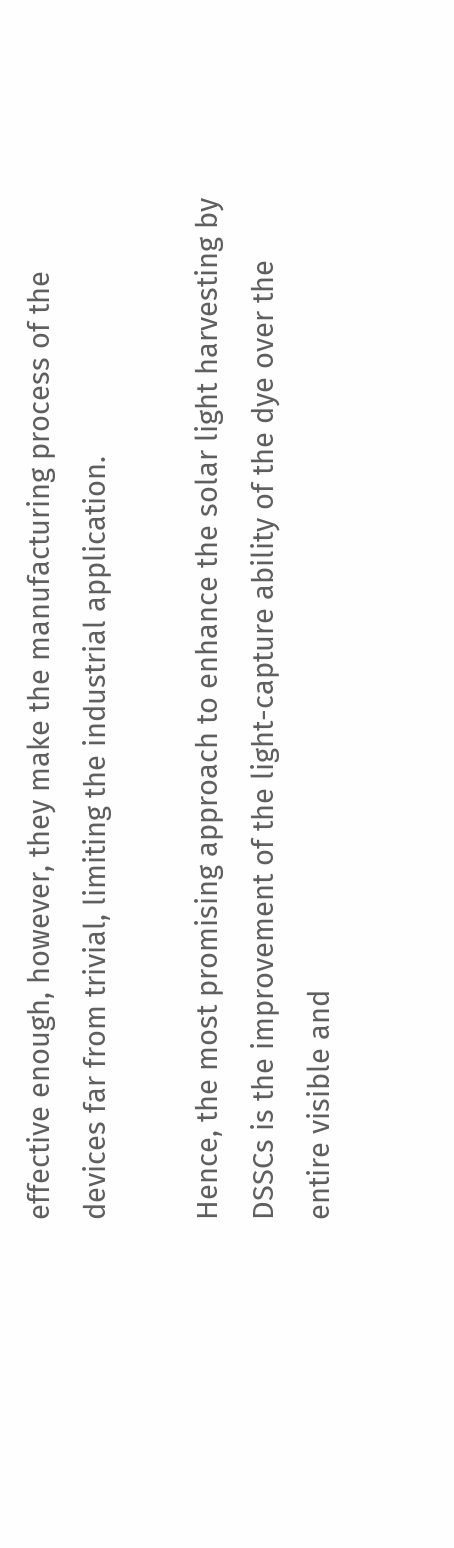effective enough, however, they make the manufacturing process of the devices far from trivial, limiting the industrial application.

Hence, the most promising approach to enhance the solar light harvesting by DSSCs is the improvement of the light-capture ability of the dye over the entire visible and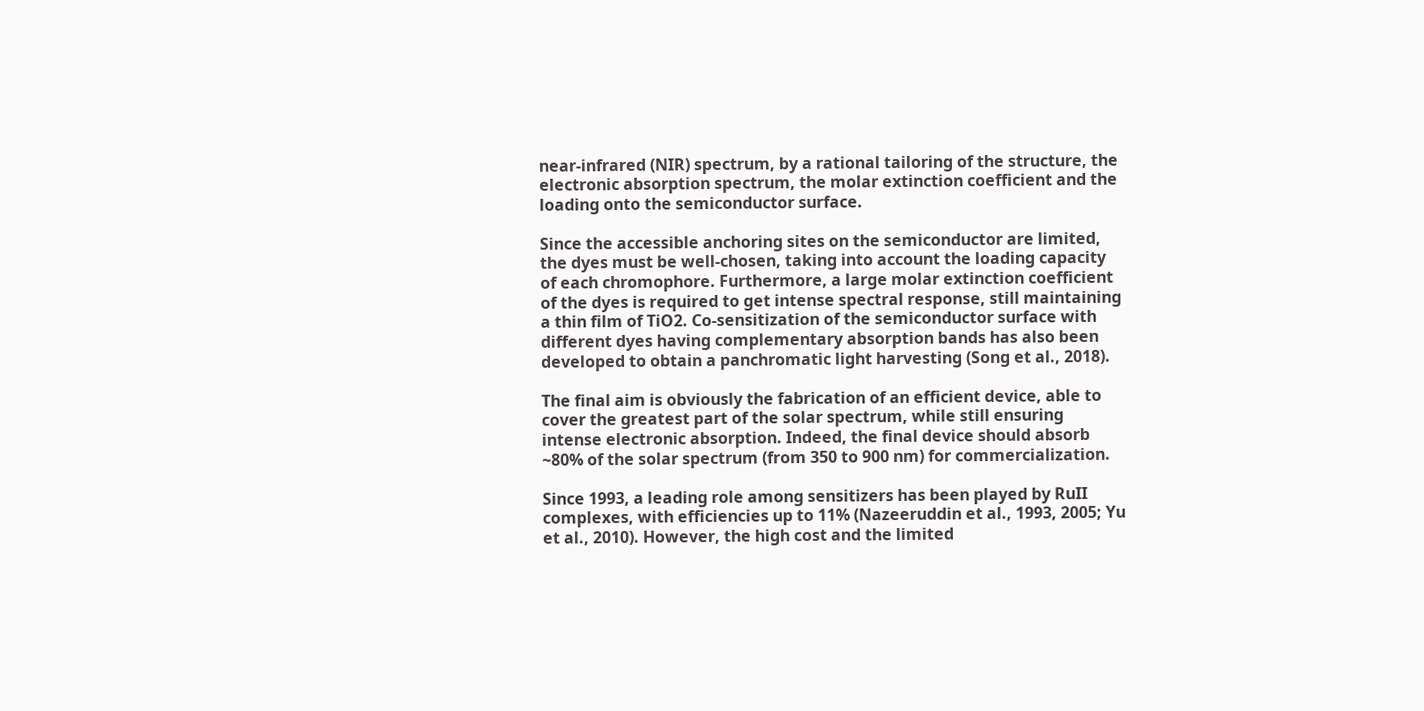near-infrared (NIR) spectrum, by a rational tailoring of the structure, the electronic absorption spectrum, the molar extinction coefficient and the loading onto the semiconductor surface.

Since the accessible anchoring sites on the semiconductor are limited, the dyes must be well-chosen, taking into account the loading capacity of each chromophore. Furthermore, a large molar extinction coefficient of the dyes is required to get intense spectral response, still maintaining a thin film of TiO2. Co-sensitization of the semiconductor surface with different dyes having complementary absorption bands has also been developed to obtain a panchromatic light harvesting (Song et al., 2018).

The final aim is obviously the fabrication of an efficient device, able to cover the greatest part of the solar spectrum, while still ensuring intense electronic absorption. Indeed, the final device should absorb ~80% of the solar spectrum (from 350 to 900 nm) for commercialization.

Since 1993, a leading role among sensitizers has been played by RuII complexes, with efficiencies up to 11% (Nazeeruddin et al., 1993, 2005; Yu et al., 2010). However, the high cost and the limited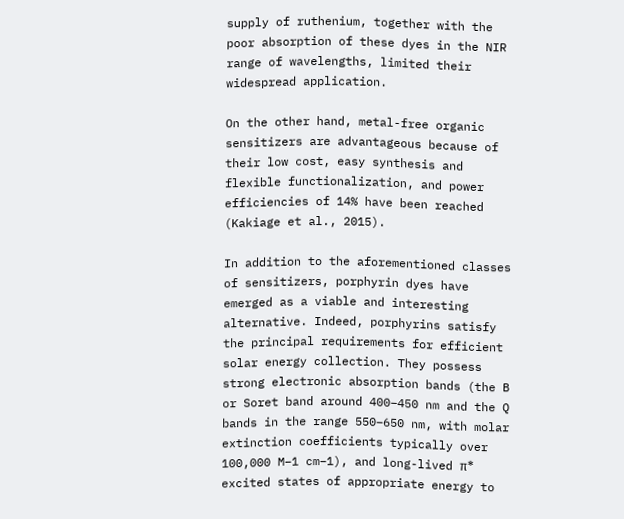supply of ruthenium, together with the poor absorption of these dyes in the NIR range of wavelengths, limited their widespread application.

On the other hand, metal-free organic sensitizers are advantageous because of their low cost, easy synthesis and flexible functionalization, and power efficiencies of 14% have been reached (Kakiage et al., 2015).

In addition to the aforementioned classes of sensitizers, porphyrin dyes have emerged as a viable and interesting alternative. Indeed, porphyrins satisfy the principal requirements for efficient solar energy collection. They possess strong electronic absorption bands (the B or Soret band around 400–450 nm and the Q bands in the range 550–650 nm, with molar extinction coefficients typically over 100,000 M−1 cm−1), and long-lived π* excited states of appropriate energy to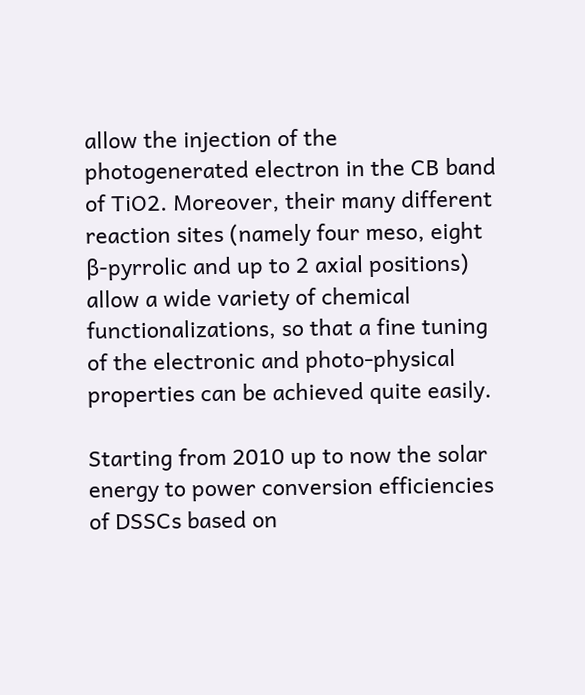allow the injection of the photogenerated electron in the CB band of TiO2. Moreover, their many different reaction sites (namely four meso, eight β-pyrrolic and up to 2 axial positions) allow a wide variety of chemical functionalizations, so that a fine tuning of the electronic and photo-physical properties can be achieved quite easily.

Starting from 2010 up to now the solar energy to power conversion efficiencies of DSSCs based on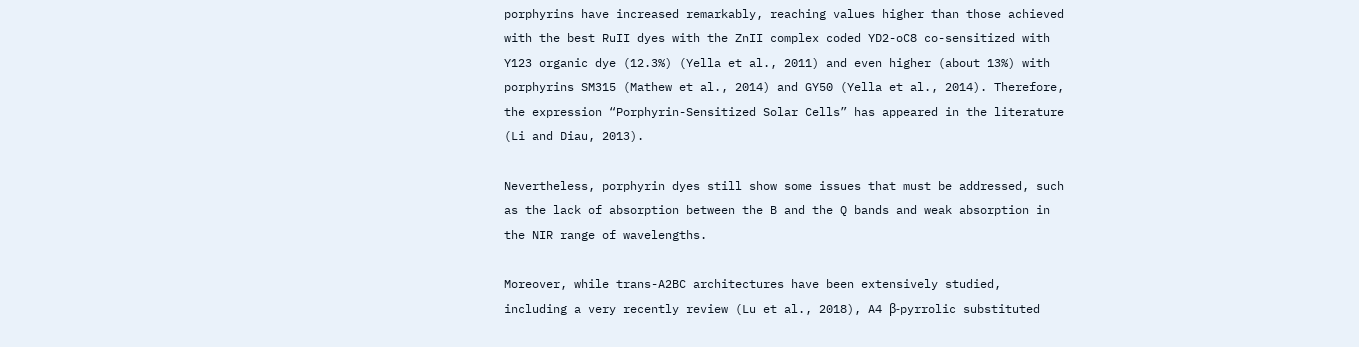porphyrins have increased remarkably, reaching values higher than those achieved with the best RuII dyes with the ZnII complex coded YD2-oC8 co-sensitized with Y123 organic dye (12.3%) (Yella et al., 2011) and even higher (about 13%) with porphyrins SM315 (Mathew et al., 2014) and GY50 (Yella et al., 2014). Therefore, the expression “Porphyrin-Sensitized Solar Cells” has appeared in the literature (Li and Diau, 2013).

Nevertheless, porphyrin dyes still show some issues that must be addressed, such as the lack of absorption between the B and the Q bands and weak absorption in the NIR range of wavelengths.

Moreover, while trans-A2BC architectures have been extensively studied, including a very recently review (Lu et al., 2018), A4 β-pyrrolic substituted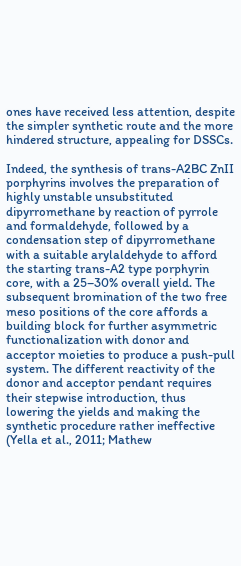ones have received less attention, despite the simpler synthetic route and the more hindered structure, appealing for DSSCs.

Indeed, the synthesis of trans-A2BC ZnII porphyrins involves the preparation of highly unstable unsubstituted dipyrromethane by reaction of pyrrole and formaldehyde, followed by a condensation step of dipyrromethane with a suitable arylaldehyde to afford the starting trans-A2 type porphyrin core, with a 25–30% overall yield. The subsequent bromination of the two free meso positions of the core affords a building block for further asymmetric functionalization with donor and acceptor moieties to produce a push-pull system. The different reactivity of the donor and acceptor pendant requires their stepwise introduction, thus lowering the yields and making the synthetic procedure rather ineffective (Yella et al., 2011; Mathew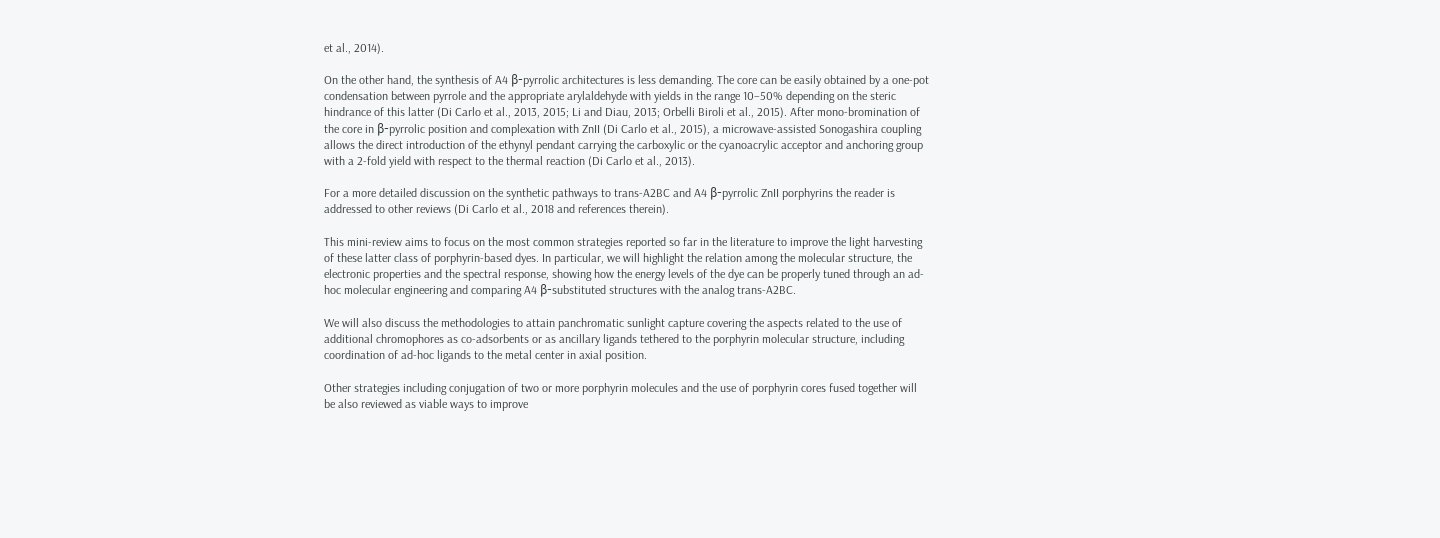et al., 2014).

On the other hand, the synthesis of A4 β-pyrrolic architectures is less demanding. The core can be easily obtained by a one-pot condensation between pyrrole and the appropriate arylaldehyde with yields in the range 10–50% depending on the steric hindrance of this latter (Di Carlo et al., 2013, 2015; Li and Diau, 2013; Orbelli Biroli et al., 2015). After mono-bromination of the core in β-pyrrolic position and complexation with ZnII (Di Carlo et al., 2015), a microwave-assisted Sonogashira coupling allows the direct introduction of the ethynyl pendant carrying the carboxylic or the cyanoacrylic acceptor and anchoring group with a 2-fold yield with respect to the thermal reaction (Di Carlo et al., 2013).

For a more detailed discussion on the synthetic pathways to trans-A2BC and A4 β-pyrrolic ZnII porphyrins the reader is addressed to other reviews (Di Carlo et al., 2018 and references therein).

This mini-review aims to focus on the most common strategies reported so far in the literature to improve the light harvesting of these latter class of porphyrin-based dyes. In particular, we will highlight the relation among the molecular structure, the electronic properties and the spectral response, showing how the energy levels of the dye can be properly tuned through an ad-hoc molecular engineering and comparing A4 β-substituted structures with the analog trans-A2BC.

We will also discuss the methodologies to attain panchromatic sunlight capture covering the aspects related to the use of additional chromophores as co-adsorbents or as ancillary ligands tethered to the porphyrin molecular structure, including coordination of ad-hoc ligands to the metal center in axial position.

Other strategies including conjugation of two or more porphyrin molecules and the use of porphyrin cores fused together will be also reviewed as viable ways to improve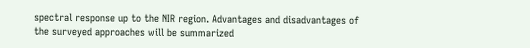spectral response up to the NIR region. Advantages and disadvantages of the surveyed approaches will be summarized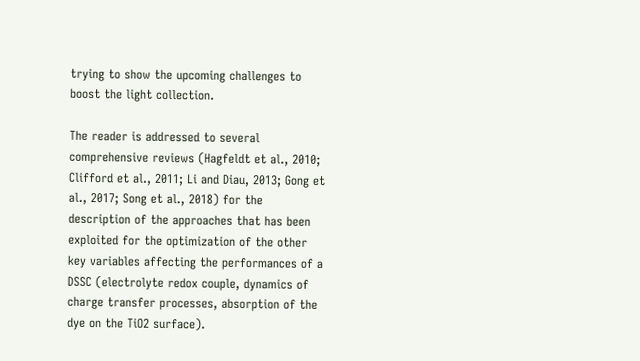trying to show the upcoming challenges to boost the light collection.

The reader is addressed to several comprehensive reviews (Hagfeldt et al., 2010; Clifford et al., 2011; Li and Diau, 2013; Gong et al., 2017; Song et al., 2018) for the description of the approaches that has been exploited for the optimization of the other key variables affecting the performances of a DSSC (electrolyte redox couple, dynamics of charge transfer processes, absorption of the dye on the TiO2 surface).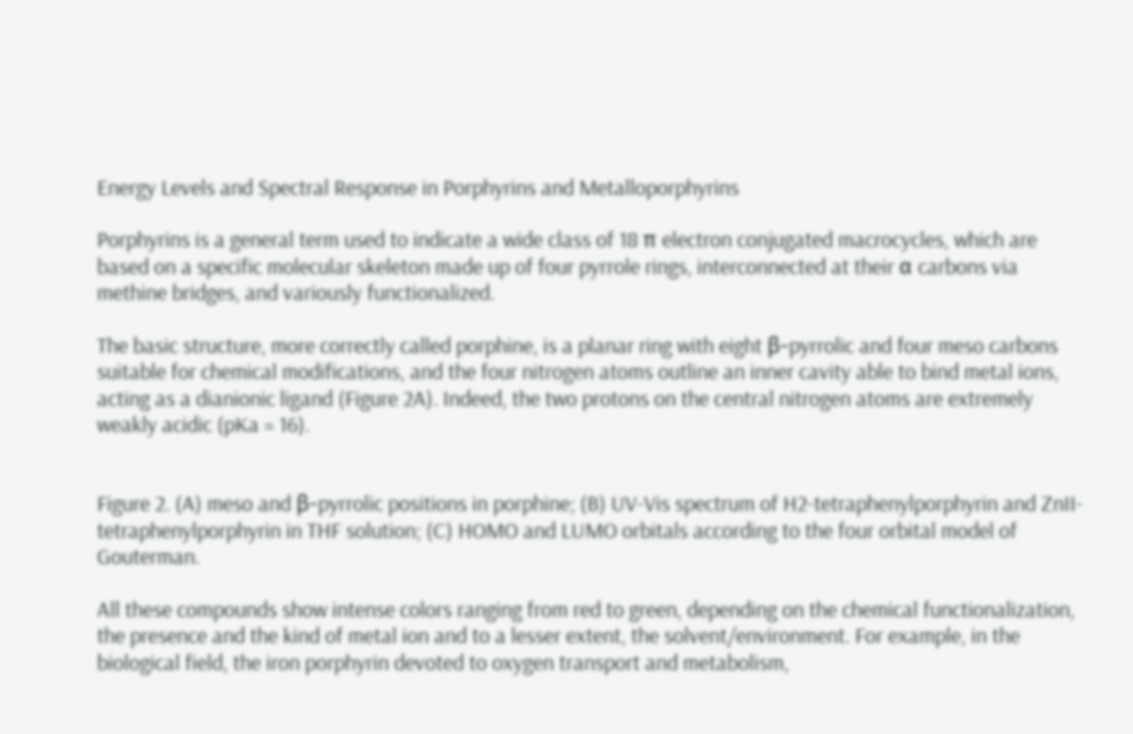Energy Levels and Spectral Response in Porphyrins and Metalloporphyrins

Porphyrins is a general term used to indicate a wide class of 18 π electron conjugated macrocycles, which are based on a specific molecular skeleton made up of four pyrrole rings, interconnected at their α carbons via methine bridges, and variously functionalized.

The basic structure, more correctly called porphine, is a planar ring with eight β-pyrrolic and four meso carbons suitable for chemical modifications, and the four nitrogen atoms outline an inner cavity able to bind metal ions, acting as a dianionic ligand (Figure 2A). Indeed, the two protons on the central nitrogen atoms are extremely weakly acidic (pKa = 16).


Figure 2. (A) meso and β-pyrrolic positions in porphine; (B) UV-Vis spectrum of H2-tetraphenylporphyrin and ZnII-tetraphenylporphyrin in THF solution; (C) HOMO and LUMO orbitals according to the four orbital model of Gouterman.

All these compounds show intense colors ranging from red to green, depending on the chemical functionalization, the presence and the kind of metal ion and to a lesser extent, the solvent/environment. For example, in the biological field, the iron porphyrin devoted to oxygen transport and metabolism,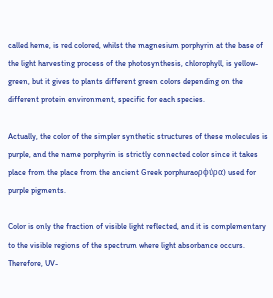called heme, is red colored, whilst the magnesium porphyrin at the base of the light harvesting process of the photosynthesis, chlorophyll, is yellow-green, but it gives to plants different green colors depending on the different protein environment, specific for each species.

Actually, the color of the simpler synthetic structures of these molecules is purple, and the name porphyrin is strictly connected color since it takes place from the place from the ancient Greek porphuraoρϕύρα) used for purple pigments.

Color is only the fraction of visible light reflected, and it is complementary to the visible regions of the spectrum where light absorbance occurs. Therefore, UV-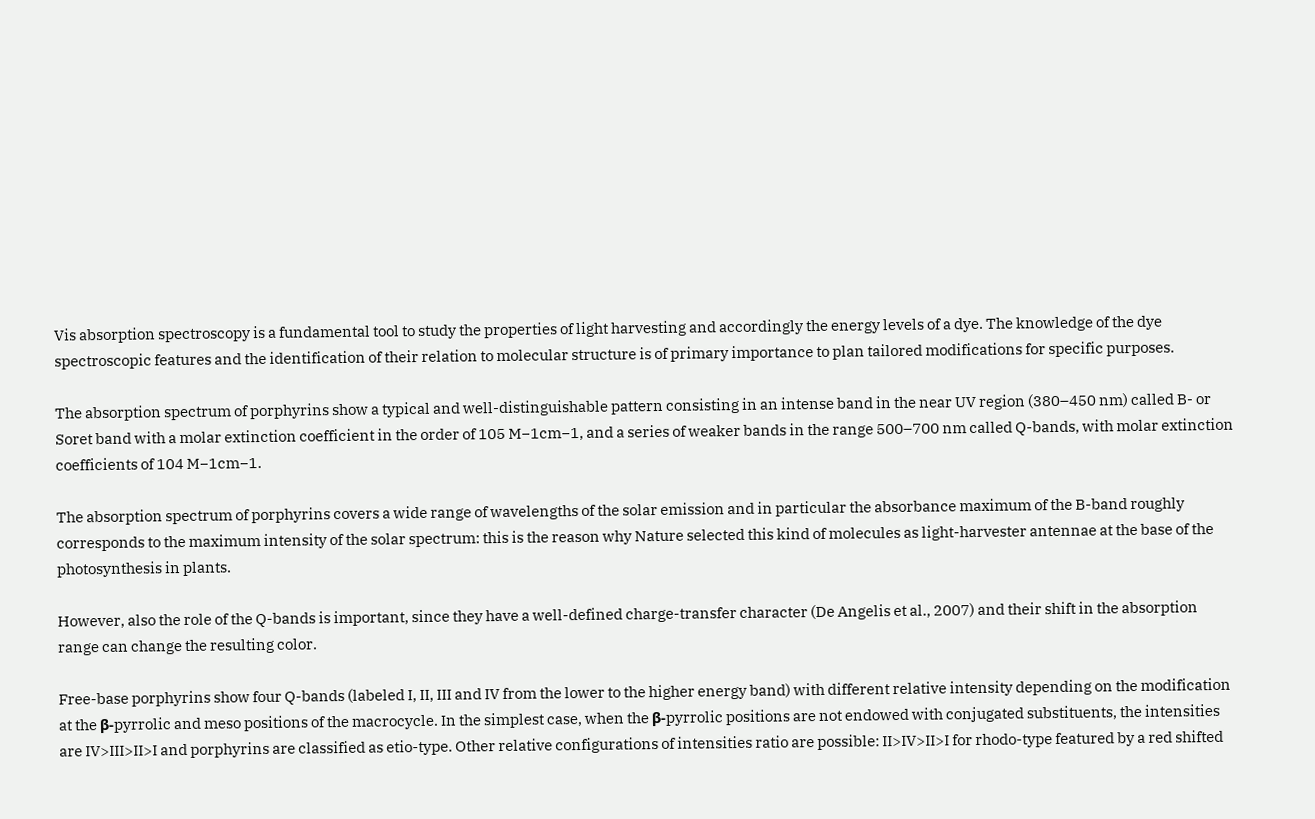Vis absorption spectroscopy is a fundamental tool to study the properties of light harvesting and accordingly the energy levels of a dye. The knowledge of the dye spectroscopic features and the identification of their relation to molecular structure is of primary importance to plan tailored modifications for specific purposes.

The absorption spectrum of porphyrins show a typical and well-distinguishable pattern consisting in an intense band in the near UV region (380–450 nm) called B- or Soret band with a molar extinction coefficient in the order of 105 M−1cm−1, and a series of weaker bands in the range 500–700 nm called Q-bands, with molar extinction coefficients of 104 M−1cm−1.

The absorption spectrum of porphyrins covers a wide range of wavelengths of the solar emission and in particular the absorbance maximum of the B-band roughly corresponds to the maximum intensity of the solar spectrum: this is the reason why Nature selected this kind of molecules as light-harvester antennae at the base of the photosynthesis in plants.

However, also the role of the Q-bands is important, since they have a well-defined charge-transfer character (De Angelis et al., 2007) and their shift in the absorption range can change the resulting color.

Free-base porphyrins show four Q-bands (labeled I, II, III and IV from the lower to the higher energy band) with different relative intensity depending on the modification at the β-pyrrolic and meso positions of the macrocycle. In the simplest case, when the β-pyrrolic positions are not endowed with conjugated substituents, the intensities are IV>III>II>I and porphyrins are classified as etio-type. Other relative configurations of intensities ratio are possible: II>IV>II>I for rhodo-type featured by a red shifted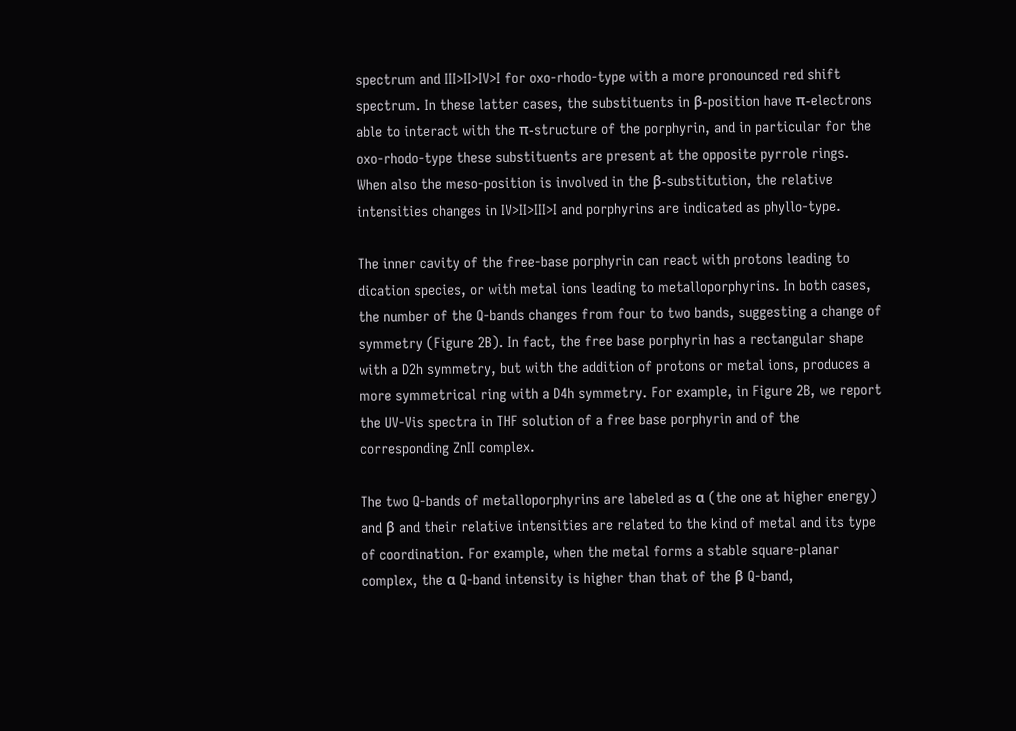spectrum and III>II>IV>I for oxo-rhodo-type with a more pronounced red shift spectrum. In these latter cases, the substituents in β-position have π-electrons able to interact with the π-structure of the porphyrin, and in particular for the oxo-rhodo-type these substituents are present at the opposite pyrrole rings. When also the meso-position is involved in the β-substitution, the relative intensities changes in IV>II>III>I and porphyrins are indicated as phyllo-type.

The inner cavity of the free-base porphyrin can react with protons leading to dication species, or with metal ions leading to metalloporphyrins. In both cases, the number of the Q-bands changes from four to two bands, suggesting a change of symmetry (Figure 2B). In fact, the free base porphyrin has a rectangular shape with a D2h symmetry, but with the addition of protons or metal ions, produces a more symmetrical ring with a D4h symmetry. For example, in Figure 2B, we report the UV-Vis spectra in THF solution of a free base porphyrin and of the corresponding ZnII complex.

The two Q-bands of metalloporphyrins are labeled as α (the one at higher energy) and β and their relative intensities are related to the kind of metal and its type of coordination. For example, when the metal forms a stable square-planar complex, the α Q-band intensity is higher than that of the β Q-band,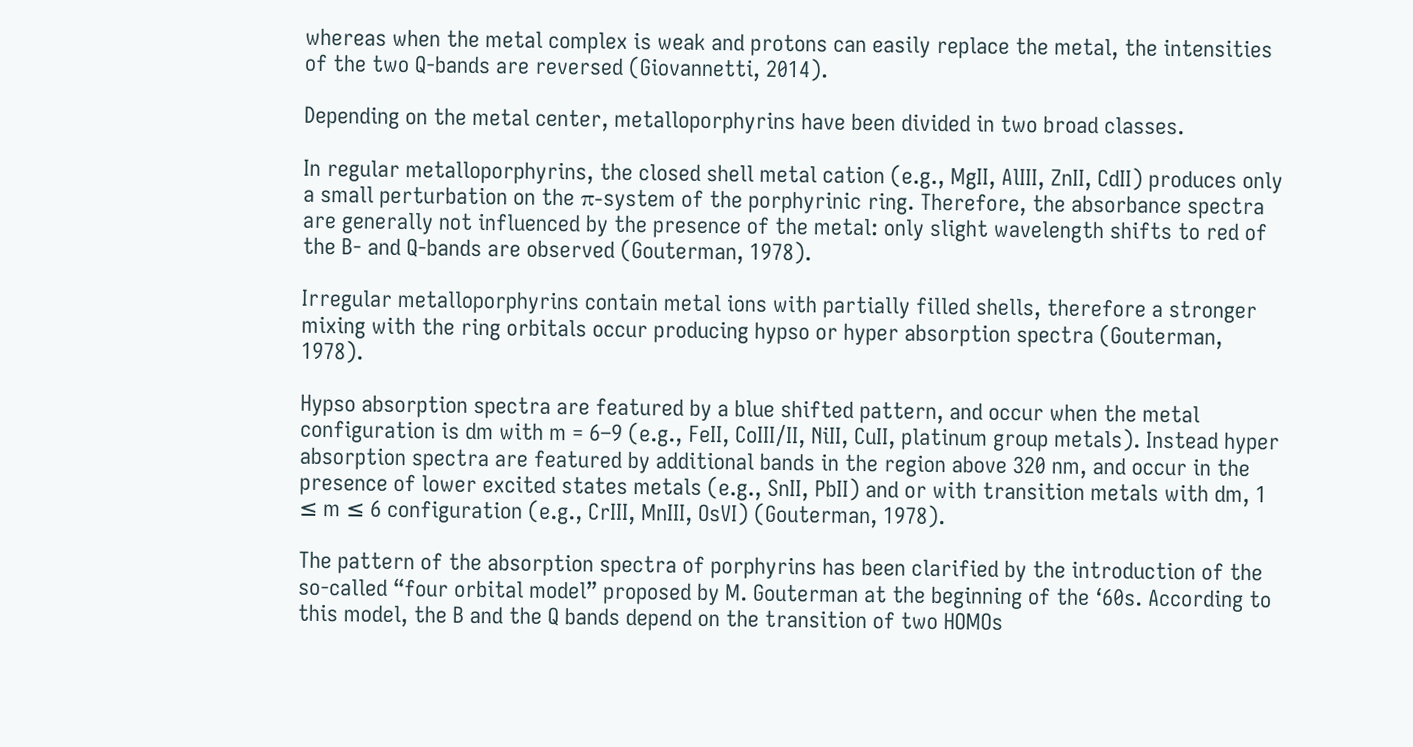whereas when the metal complex is weak and protons can easily replace the metal, the intensities of the two Q-bands are reversed (Giovannetti, 2014).

Depending on the metal center, metalloporphyrins have been divided in two broad classes.

In regular metalloporphyrins, the closed shell metal cation (e.g., MgII, AlIII, ZnII, CdII) produces only a small perturbation on the π-system of the porphyrinic ring. Therefore, the absorbance spectra are generally not influenced by the presence of the metal: only slight wavelength shifts to red of the B- and Q-bands are observed (Gouterman, 1978).

Irregular metalloporphyrins contain metal ions with partially filled shells, therefore a stronger mixing with the ring orbitals occur producing hypso or hyper absorption spectra (Gouterman, 1978).

Hypso absorption spectra are featured by a blue shifted pattern, and occur when the metal configuration is dm with m = 6–9 (e.g., FeII, CoIII/II, NiII, CuII, platinum group metals). Instead hyper absorption spectra are featured by additional bands in the region above 320 nm, and occur in the presence of lower excited states metals (e.g., SnII, PbII) and or with transition metals with dm, 1 ≤ m ≤ 6 configuration (e.g., CrIII, MnIII, OsVI) (Gouterman, 1978).

The pattern of the absorption spectra of porphyrins has been clarified by the introduction of the so-called “four orbital model” proposed by M. Gouterman at the beginning of the ‘60s. According to this model, the B and the Q bands depend on the transition of two HOMOs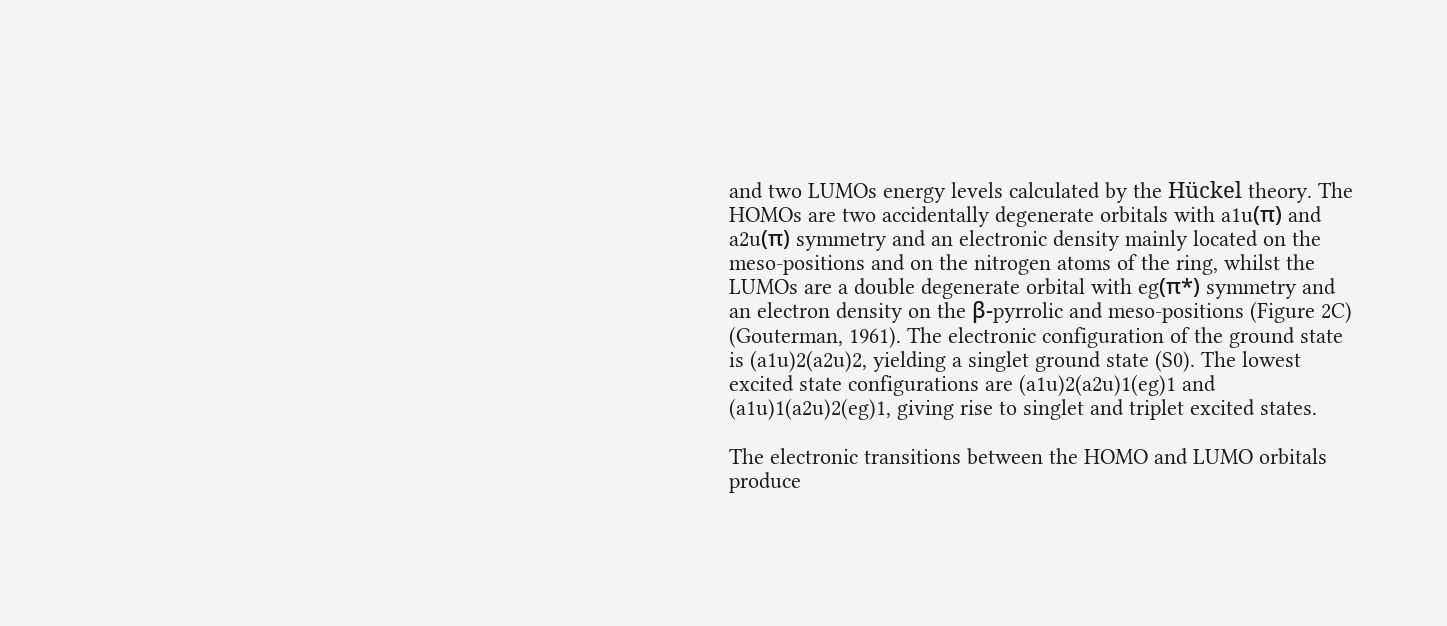and two LUMOs energy levels calculated by the Hückel theory. The HOMOs are two accidentally degenerate orbitals with a1u(π) and a2u(π) symmetry and an electronic density mainly located on the meso-positions and on the nitrogen atoms of the ring, whilst the LUMOs are a double degenerate orbital with eg(π*) symmetry and an electron density on the β-pyrrolic and meso-positions (Figure 2C) (Gouterman, 1961). The electronic configuration of the ground state is (a1u)2(a2u)2, yielding a singlet ground state (S0). The lowest excited state configurations are (a1u)2(a2u)1(eg)1 and (a1u)1(a2u)2(eg)1, giving rise to singlet and triplet excited states.

The electronic transitions between the HOMO and LUMO orbitals produce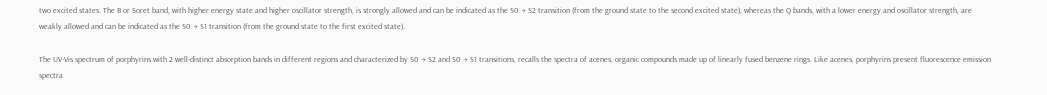two excited states. The B or Soret band, with higher energy state and higher oscillator strength, is strongly allowed and can be indicated as the S0 → S2 transition (from the ground state to the second excited state), whereas the Q bands, with a lower energy and oscillator strength, are weakly allowed and can be indicated as the S0 → S1 transition (from the ground state to the first excited state).

The UV-Vis spectrum of porphyrins with 2 well-distinct absorption bands in different regions and characterized by S0 → S2 and S0 → S1 transitions, recalls the spectra of acenes, organic compounds made up of linearly fused benzene rings. Like acenes, porphyrins present fluorescence emission spectra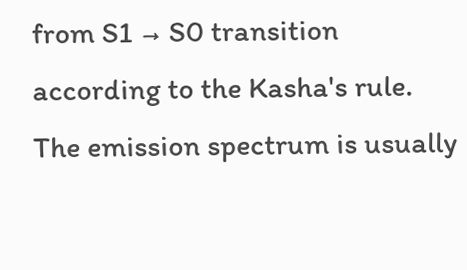from S1 → S0 transition according to the Kasha's rule. The emission spectrum is usually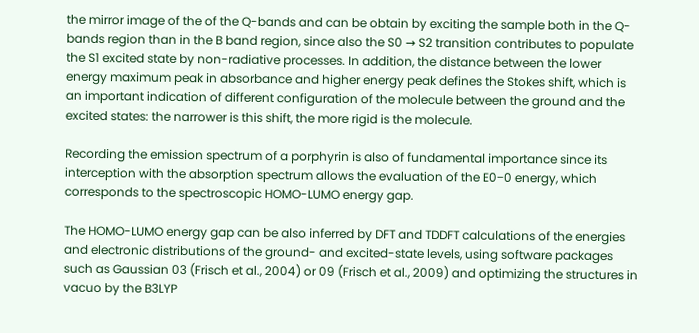the mirror image of the of the Q-bands and can be obtain by exciting the sample both in the Q-bands region than in the B band region, since also the S0 → S2 transition contributes to populate the S1 excited state by non-radiative processes. In addition, the distance between the lower energy maximum peak in absorbance and higher energy peak defines the Stokes shift, which is an important indication of different configuration of the molecule between the ground and the excited states: the narrower is this shift, the more rigid is the molecule.

Recording the emission spectrum of a porphyrin is also of fundamental importance since its interception with the absorption spectrum allows the evaluation of the E0−0 energy, which corresponds to the spectroscopic HOMO-LUMO energy gap.

The HOMO-LUMO energy gap can be also inferred by DFT and TDDFT calculations of the energies and electronic distributions of the ground- and excited-state levels, using software packages such as Gaussian 03 (Frisch et al., 2004) or 09 (Frisch et al., 2009) and optimizing the structures in vacuo by the B3LYP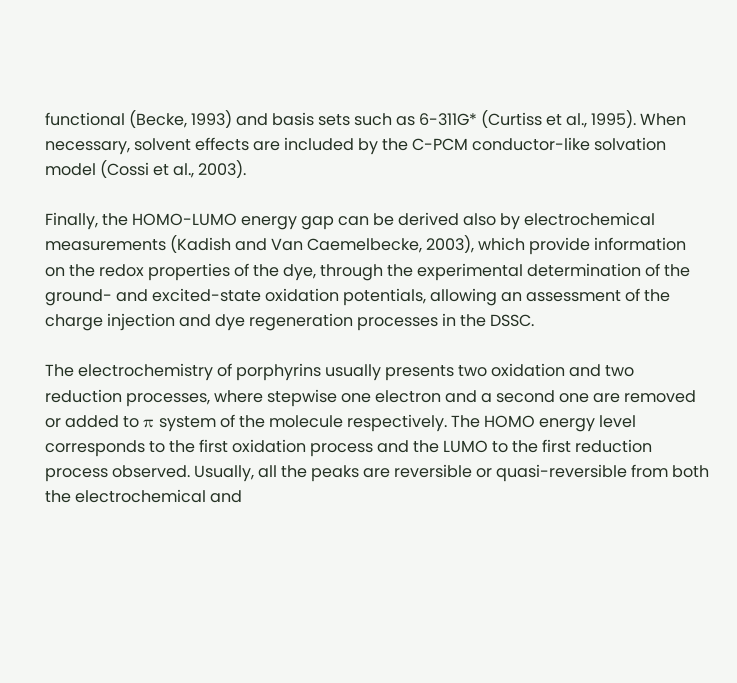functional (Becke, 1993) and basis sets such as 6-311G* (Curtiss et al., 1995). When necessary, solvent effects are included by the C-PCM conductor-like solvation model (Cossi et al., 2003).

Finally, the HOMO-LUMO energy gap can be derived also by electrochemical measurements (Kadish and Van Caemelbecke, 2003), which provide information on the redox properties of the dye, through the experimental determination of the ground- and excited-state oxidation potentials, allowing an assessment of the charge injection and dye regeneration processes in the DSSC.

The electrochemistry of porphyrins usually presents two oxidation and two reduction processes, where stepwise one electron and a second one are removed or added to π system of the molecule respectively. The HOMO energy level corresponds to the first oxidation process and the LUMO to the first reduction process observed. Usually, all the peaks are reversible or quasi-reversible from both the electrochemical and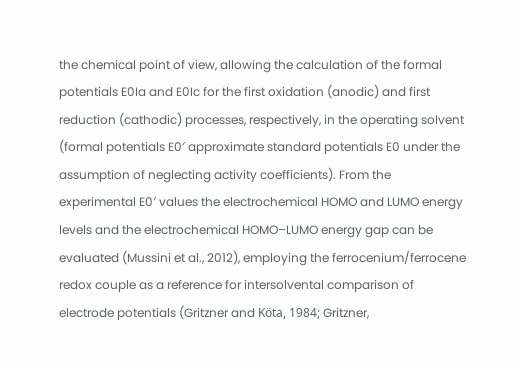the chemical point of view, allowing the calculation of the formal potentials E0Ia and E0Ic for the first oxidation (anodic) and first reduction (cathodic) processes, respectively, in the operating solvent (formal potentials E0′ approximate standard potentials E0 under the assumption of neglecting activity coefficients). From the experimental E0′ values the electrochemical HOMO and LUMO energy levels and the electrochemical HOMO–LUMO energy gap can be evaluated (Mussini et al., 2012), employing the ferrocenium/ferrocene redox couple as a reference for intersolvental comparison of electrode potentials (Gritzner and Köta, 1984; Gritzner,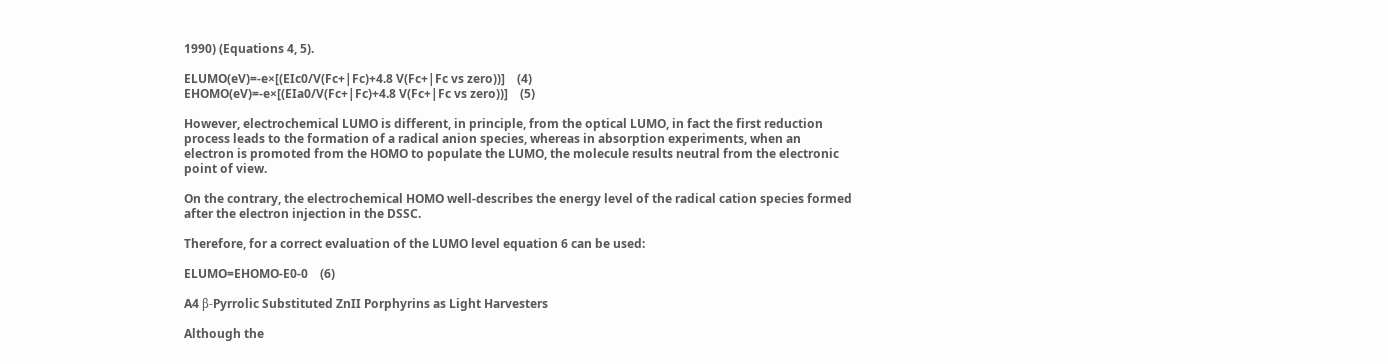1990) (Equations 4, 5).

ELUMO(eV)=-e×[(EIc0/V(Fc+|Fc)+4.8 V(Fc+|Fc vs zero))]    (4)
EHOMO(eV)=-e×[(EIa0/V(Fc+|Fc)+4.8 V(Fc+|Fc vs zero))]    (5)

However, electrochemical LUMO is different, in principle, from the optical LUMO, in fact the first reduction process leads to the formation of a radical anion species, whereas in absorption experiments, when an electron is promoted from the HOMO to populate the LUMO, the molecule results neutral from the electronic point of view.

On the contrary, the electrochemical HOMO well-describes the energy level of the radical cation species formed after the electron injection in the DSSC.

Therefore, for a correct evaluation of the LUMO level equation 6 can be used:

ELUMO=EHOMO-E0-0    (6)

A4 β-Pyrrolic Substituted ZnII Porphyrins as Light Harvesters

Although the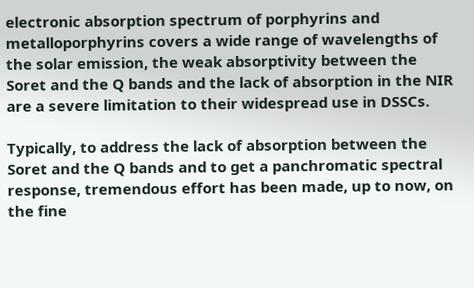electronic absorption spectrum of porphyrins and metalloporphyrins covers a wide range of wavelengths of the solar emission, the weak absorptivity between the Soret and the Q bands and the lack of absorption in the NIR are a severe limitation to their widespread use in DSSCs.

Typically, to address the lack of absorption between the Soret and the Q bands and to get a panchromatic spectral response, tremendous effort has been made, up to now, on the fine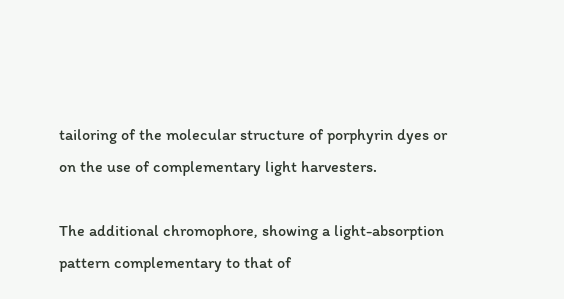tailoring of the molecular structure of porphyrin dyes or on the use of complementary light harvesters.

The additional chromophore, showing a light-absorption pattern complementary to that of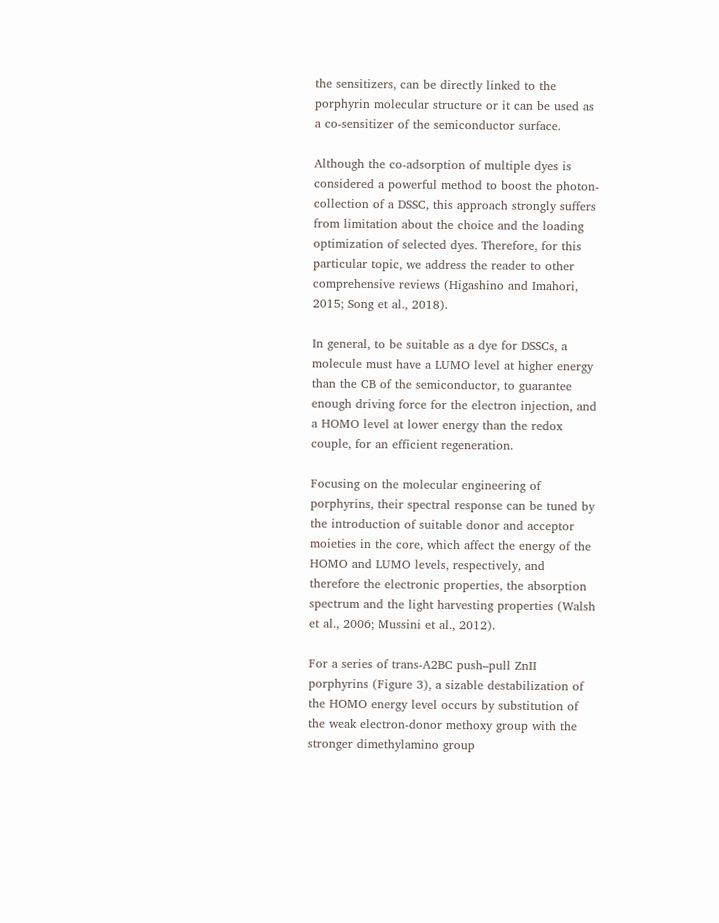the sensitizers, can be directly linked to the porphyrin molecular structure or it can be used as a co-sensitizer of the semiconductor surface.

Although the co-adsorption of multiple dyes is considered a powerful method to boost the photon-collection of a DSSC, this approach strongly suffers from limitation about the choice and the loading optimization of selected dyes. Therefore, for this particular topic, we address the reader to other comprehensive reviews (Higashino and Imahori, 2015; Song et al., 2018).

In general, to be suitable as a dye for DSSCs, a molecule must have a LUMO level at higher energy than the CB of the semiconductor, to guarantee enough driving force for the electron injection, and a HOMO level at lower energy than the redox couple, for an efficient regeneration.

Focusing on the molecular engineering of porphyrins, their spectral response can be tuned by the introduction of suitable donor and acceptor moieties in the core, which affect the energy of the HOMO and LUMO levels, respectively, and therefore the electronic properties, the absorption spectrum and the light harvesting properties (Walsh et al., 2006; Mussini et al., 2012).

For a series of trans-A2BC push–pull ZnII porphyrins (Figure 3), a sizable destabilization of the HOMO energy level occurs by substitution of the weak electron-donor methoxy group with the stronger dimethylamino group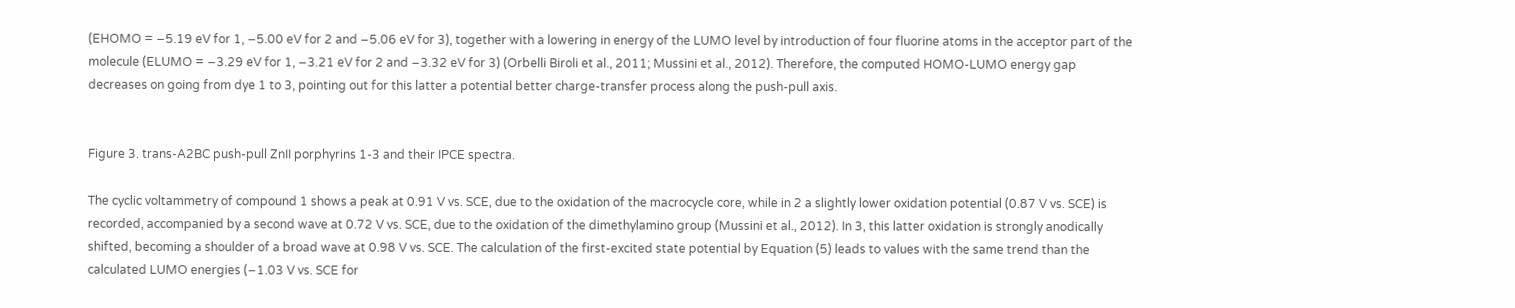(EHOMO = −5.19 eV for 1, −5.00 eV for 2 and −5.06 eV for 3), together with a lowering in energy of the LUMO level by introduction of four fluorine atoms in the acceptor part of the molecule (ELUMO = −3.29 eV for 1, −3.21 eV for 2 and −3.32 eV for 3) (Orbelli Biroli et al., 2011; Mussini et al., 2012). Therefore, the computed HOMO-LUMO energy gap decreases on going from dye 1 to 3, pointing out for this latter a potential better charge-transfer process along the push-pull axis.


Figure 3. trans-A2BC push-pull ZnII porphyrins 1-3 and their IPCE spectra.

The cyclic voltammetry of compound 1 shows a peak at 0.91 V vs. SCE, due to the oxidation of the macrocycle core, while in 2 a slightly lower oxidation potential (0.87 V vs. SCE) is recorded, accompanied by a second wave at 0.72 V vs. SCE, due to the oxidation of the dimethylamino group (Mussini et al., 2012). In 3, this latter oxidation is strongly anodically shifted, becoming a shoulder of a broad wave at 0.98 V vs. SCE. The calculation of the first-excited state potential by Equation (5) leads to values with the same trend than the calculated LUMO energies (−1.03 V vs. SCE for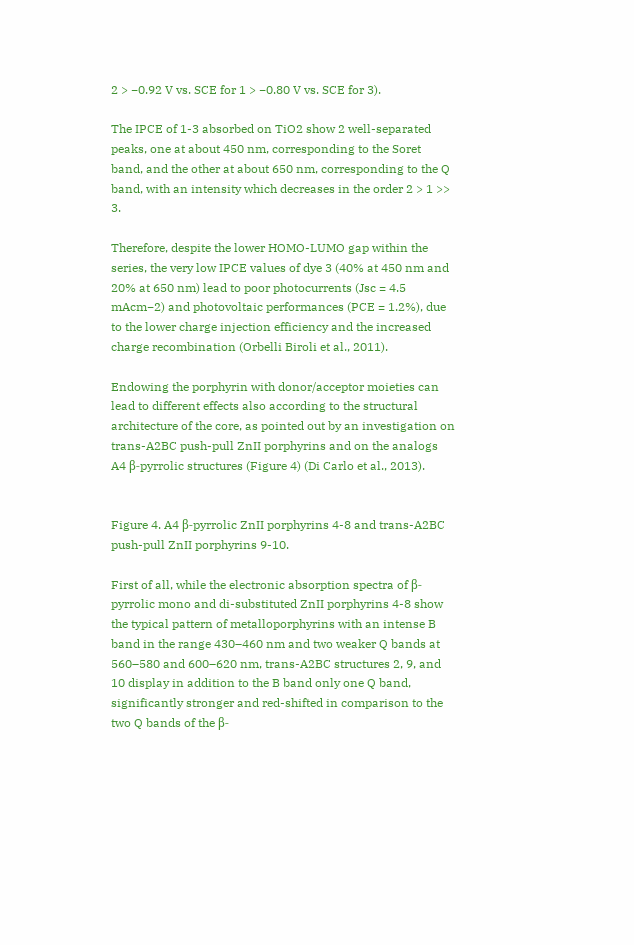2 > −0.92 V vs. SCE for 1 > −0.80 V vs. SCE for 3).

The IPCE of 1-3 absorbed on TiO2 show 2 well-separated peaks, one at about 450 nm, corresponding to the Soret band, and the other at about 650 nm, corresponding to the Q band, with an intensity which decreases in the order 2 > 1 >> 3.

Therefore, despite the lower HOMO-LUMO gap within the series, the very low IPCE values of dye 3 (40% at 450 nm and 20% at 650 nm) lead to poor photocurrents (Jsc = 4.5 mAcm−2) and photovoltaic performances (PCE = 1.2%), due to the lower charge injection efficiency and the increased charge recombination (Orbelli Biroli et al., 2011).

Endowing the porphyrin with donor/acceptor moieties can lead to different effects also according to the structural architecture of the core, as pointed out by an investigation on trans-A2BC push-pull ZnII porphyrins and on the analogs A4 β-pyrrolic structures (Figure 4) (Di Carlo et al., 2013).


Figure 4. A4 β-pyrrolic ZnII porphyrins 4-8 and trans-A2BC push-pull ZnII porphyrins 9-10.

First of all, while the electronic absorption spectra of β-pyrrolic mono and di-substituted ZnII porphyrins 4-8 show the typical pattern of metalloporphyrins with an intense B band in the range 430–460 nm and two weaker Q bands at 560–580 and 600–620 nm, trans-A2BC structures 2, 9, and 10 display in addition to the B band only one Q band, significantly stronger and red-shifted in comparison to the two Q bands of the β-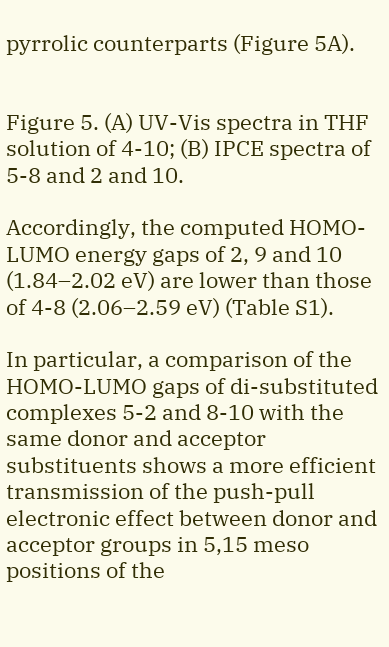pyrrolic counterparts (Figure 5A).


Figure 5. (A) UV-Vis spectra in THF solution of 4-10; (B) IPCE spectra of 5-8 and 2 and 10.

Accordingly, the computed HOMO-LUMO energy gaps of 2, 9 and 10 (1.84–2.02 eV) are lower than those of 4-8 (2.06–2.59 eV) (Table S1).

In particular, a comparison of the HOMO-LUMO gaps of di-substituted complexes 5-2 and 8-10 with the same donor and acceptor substituents shows a more efficient transmission of the push-pull electronic effect between donor and acceptor groups in 5,15 meso positions of the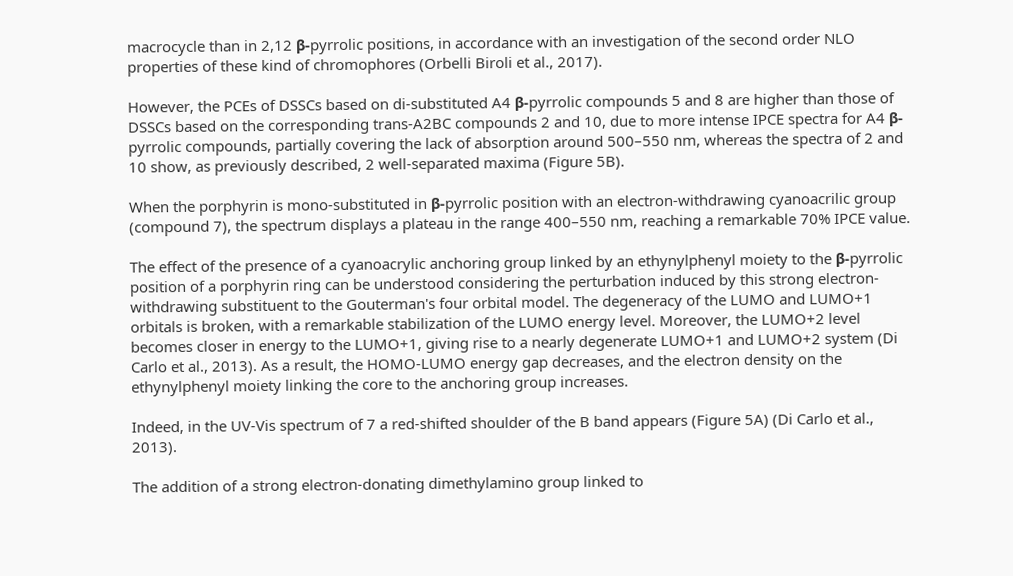macrocycle than in 2,12 β-pyrrolic positions, in accordance with an investigation of the second order NLO properties of these kind of chromophores (Orbelli Biroli et al., 2017).

However, the PCEs of DSSCs based on di-substituted A4 β-pyrrolic compounds 5 and 8 are higher than those of DSSCs based on the corresponding trans-A2BC compounds 2 and 10, due to more intense IPCE spectra for A4 β-pyrrolic compounds, partially covering the lack of absorption around 500–550 nm, whereas the spectra of 2 and 10 show, as previously described, 2 well-separated maxima (Figure 5B).

When the porphyrin is mono-substituted in β-pyrrolic position with an electron-withdrawing cyanoacrilic group (compound 7), the spectrum displays a plateau in the range 400–550 nm, reaching a remarkable 70% IPCE value.

The effect of the presence of a cyanoacrylic anchoring group linked by an ethynylphenyl moiety to the β-pyrrolic position of a porphyrin ring can be understood considering the perturbation induced by this strong electron-withdrawing substituent to the Gouterman's four orbital model. The degeneracy of the LUMO and LUMO+1 orbitals is broken, with a remarkable stabilization of the LUMO energy level. Moreover, the LUMO+2 level becomes closer in energy to the LUMO+1, giving rise to a nearly degenerate LUMO+1 and LUMO+2 system (Di Carlo et al., 2013). As a result, the HOMO-LUMO energy gap decreases, and the electron density on the ethynylphenyl moiety linking the core to the anchoring group increases.

Indeed, in the UV-Vis spectrum of 7 a red-shifted shoulder of the B band appears (Figure 5A) (Di Carlo et al., 2013).

The addition of a strong electron-donating dimethylamino group linked to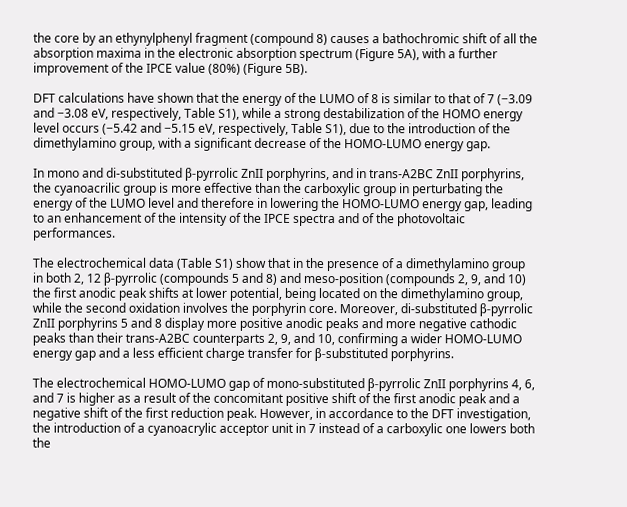the core by an ethynylphenyl fragment (compound 8) causes a bathochromic shift of all the absorption maxima in the electronic absorption spectrum (Figure 5A), with a further improvement of the IPCE value (80%) (Figure 5B).

DFT calculations have shown that the energy of the LUMO of 8 is similar to that of 7 (−3.09 and −3.08 eV, respectively, Table S1), while a strong destabilization of the HOMO energy level occurs (−5.42 and −5.15 eV, respectively, Table S1), due to the introduction of the dimethylamino group, with a significant decrease of the HOMO-LUMO energy gap.

In mono and di-substituted β-pyrrolic ZnII porphyrins, and in trans-A2BC ZnII porphyrins, the cyanoacrilic group is more effective than the carboxylic group in perturbating the energy of the LUMO level and therefore in lowering the HOMO-LUMO energy gap, leading to an enhancement of the intensity of the IPCE spectra and of the photovoltaic performances.

The electrochemical data (Table S1) show that in the presence of a dimethylamino group in both 2, 12 β-pyrrolic (compounds 5 and 8) and meso-position (compounds 2, 9, and 10) the first anodic peak shifts at lower potential, being located on the dimethylamino group, while the second oxidation involves the porphyrin core. Moreover, di-substituted β-pyrrolic ZnII porphyrins 5 and 8 display more positive anodic peaks and more negative cathodic peaks than their trans-A2BC counterparts 2, 9, and 10, confirming a wider HOMO-LUMO energy gap and a less efficient charge transfer for β-substituted porphyrins.

The electrochemical HOMO-LUMO gap of mono-substituted β-pyrrolic ZnII porphyrins 4, 6, and 7 is higher as a result of the concomitant positive shift of the first anodic peak and a negative shift of the first reduction peak. However, in accordance to the DFT investigation, the introduction of a cyanoacrylic acceptor unit in 7 instead of a carboxylic one lowers both the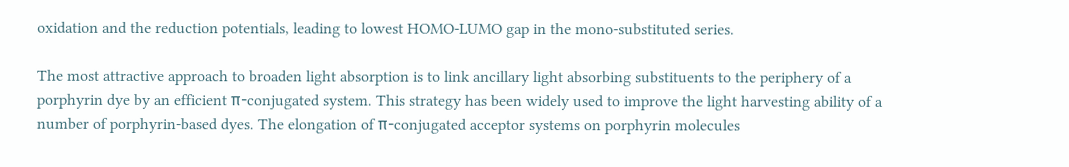oxidation and the reduction potentials, leading to lowest HOMO-LUMO gap in the mono-substituted series.

The most attractive approach to broaden light absorption is to link ancillary light absorbing substituents to the periphery of a porphyrin dye by an efficient π-conjugated system. This strategy has been widely used to improve the light harvesting ability of a number of porphyrin-based dyes. The elongation of π-conjugated acceptor systems on porphyrin molecules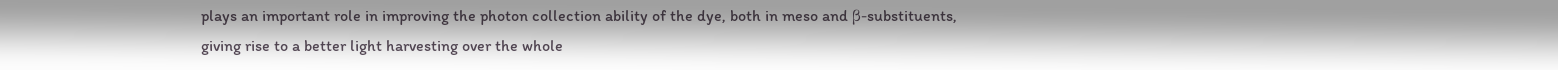plays an important role in improving the photon collection ability of the dye, both in meso and β-substituents, giving rise to a better light harvesting over the whole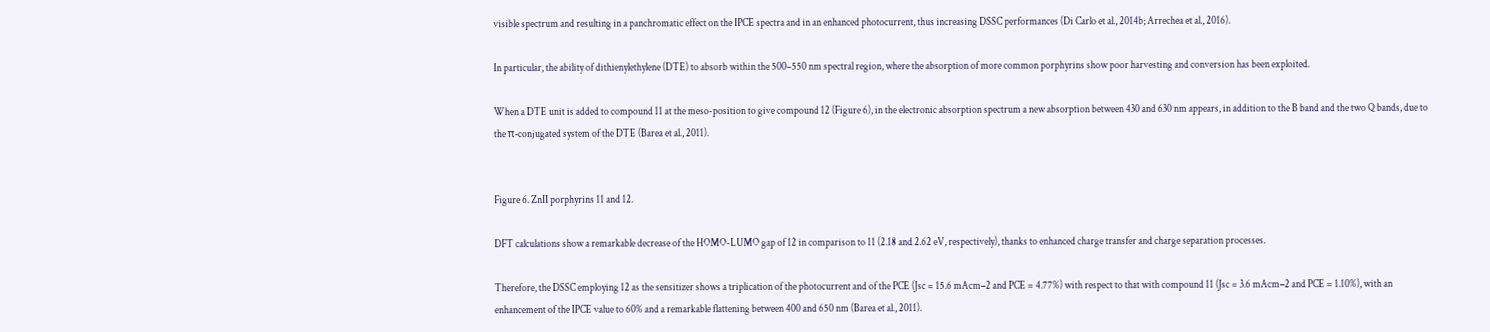visible spectrum and resulting in a panchromatic effect on the IPCE spectra and in an enhanced photocurrent, thus increasing DSSC performances (Di Carlo et al., 2014b; Arrechea et al., 2016).

In particular, the ability of dithienylethylene (DTE) to absorb within the 500–550 nm spectral region, where the absorption of more common porphyrins show poor harvesting and conversion has been exploited.

When a DTE unit is added to compound 11 at the meso-position to give compound 12 (Figure 6), in the electronic absorption spectrum a new absorption between 430 and 630 nm appears, in addition to the B band and the two Q bands, due to the π-conjugated system of the DTE (Barea et al., 2011).


Figure 6. ZnII porphyrins 11 and 12.

DFT calculations show a remarkable decrease of the HOMO-LUMO gap of 12 in comparison to 11 (2.18 and 2.62 eV, respectively), thanks to enhanced charge transfer and charge separation processes.

Therefore, the DSSC employing 12 as the sensitizer shows a triplication of the photocurrent and of the PCE (Jsc = 15.6 mAcm−2 and PCE = 4.77%) with respect to that with compound 11 (Jsc = 3.6 mAcm−2 and PCE = 1.10%), with an enhancement of the IPCE value to 60% and a remarkable flattening between 400 and 650 nm (Barea et al., 2011).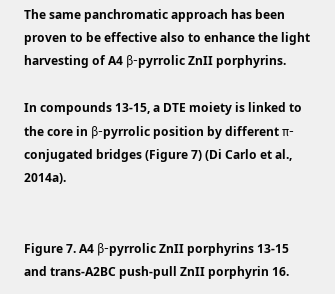The same panchromatic approach has been proven to be effective also to enhance the light harvesting of A4 β-pyrrolic ZnII porphyrins.

In compounds 13-15, a DTE moiety is linked to the core in β-pyrrolic position by different π-conjugated bridges (Figure 7) (Di Carlo et al., 2014a).


Figure 7. A4 β-pyrrolic ZnII porphyrins 13-15 and trans-A2BC push-pull ZnII porphyrin 16.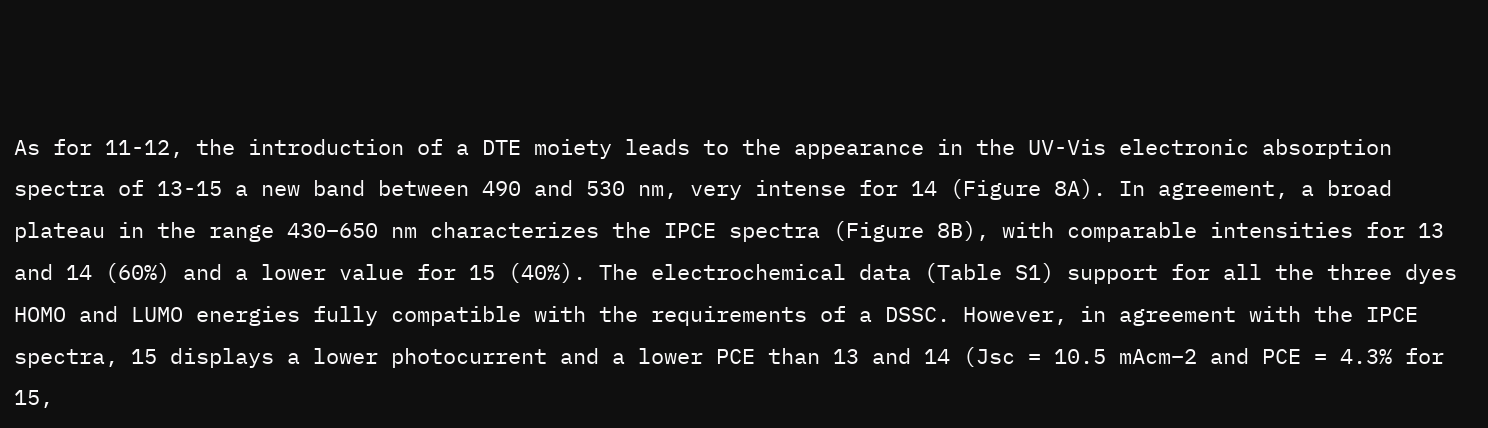As for 11-12, the introduction of a DTE moiety leads to the appearance in the UV-Vis electronic absorption spectra of 13-15 a new band between 490 and 530 nm, very intense for 14 (Figure 8A). In agreement, a broad plateau in the range 430–650 nm characterizes the IPCE spectra (Figure 8B), with comparable intensities for 13 and 14 (60%) and a lower value for 15 (40%). The electrochemical data (Table S1) support for all the three dyes HOMO and LUMO energies fully compatible with the requirements of a DSSC. However, in agreement with the IPCE spectra, 15 displays a lower photocurrent and a lower PCE than 13 and 14 (Jsc = 10.5 mAcm−2 and PCE = 4.3% for 15,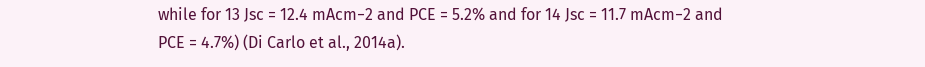while for 13 Jsc = 12.4 mAcm−2 and PCE = 5.2% and for 14 Jsc = 11.7 mAcm−2 and PCE = 4.7%) (Di Carlo et al., 2014a).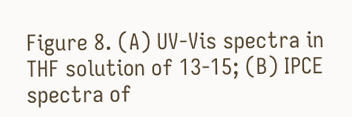Figure 8. (A) UV-Vis spectra in THF solution of 13-15; (B) IPCE spectra of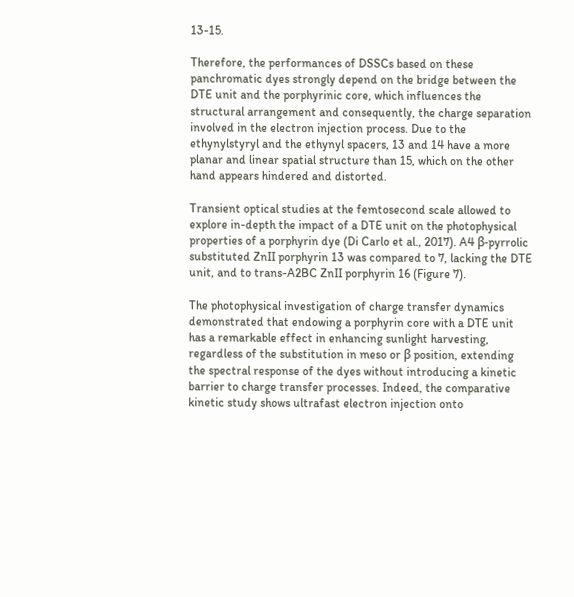13-15.

Therefore, the performances of DSSCs based on these panchromatic dyes strongly depend on the bridge between the DTE unit and the porphyrinic core, which influences the structural arrangement and consequently, the charge separation involved in the electron injection process. Due to the ethynylstyryl and the ethynyl spacers, 13 and 14 have a more planar and linear spatial structure than 15, which on the other hand appears hindered and distorted.

Transient optical studies at the femtosecond scale allowed to explore in-depth the impact of a DTE unit on the photophysical properties of a porphyrin dye (Di Carlo et al., 2017). A4 β-pyrrolic substituted ZnII porphyrin 13 was compared to 7, lacking the DTE unit, and to trans-A2BC ZnII porphyrin 16 (Figure 7).

The photophysical investigation of charge transfer dynamics demonstrated that endowing a porphyrin core with a DTE unit has a remarkable effect in enhancing sunlight harvesting, regardless of the substitution in meso or β position, extending the spectral response of the dyes without introducing a kinetic barrier to charge transfer processes. Indeed, the comparative kinetic study shows ultrafast electron injection onto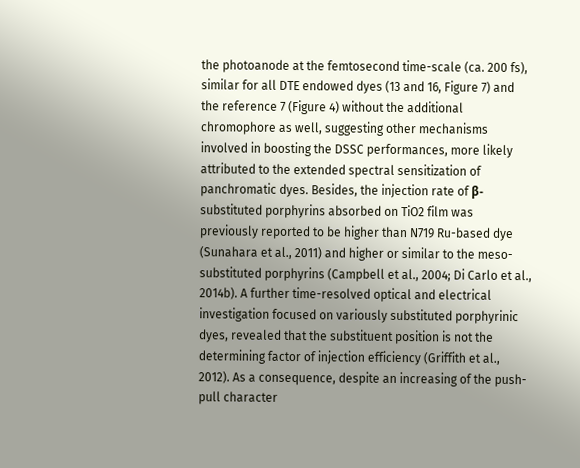the photoanode at the femtosecond time-scale (ca. 200 fs), similar for all DTE endowed dyes (13 and 16, Figure 7) and the reference 7 (Figure 4) without the additional chromophore as well, suggesting other mechanisms involved in boosting the DSSC performances, more likely attributed to the extended spectral sensitization of panchromatic dyes. Besides, the injection rate of β-substituted porphyrins absorbed on TiO2 film was previously reported to be higher than N719 Ru-based dye (Sunahara et al., 2011) and higher or similar to the meso-substituted porphyrins (Campbell et al., 2004; Di Carlo et al., 2014b). A further time-resolved optical and electrical investigation focused on variously substituted porphyrinic dyes, revealed that the substituent position is not the determining factor of injection efficiency (Griffith et al., 2012). As a consequence, despite an increasing of the push-pull character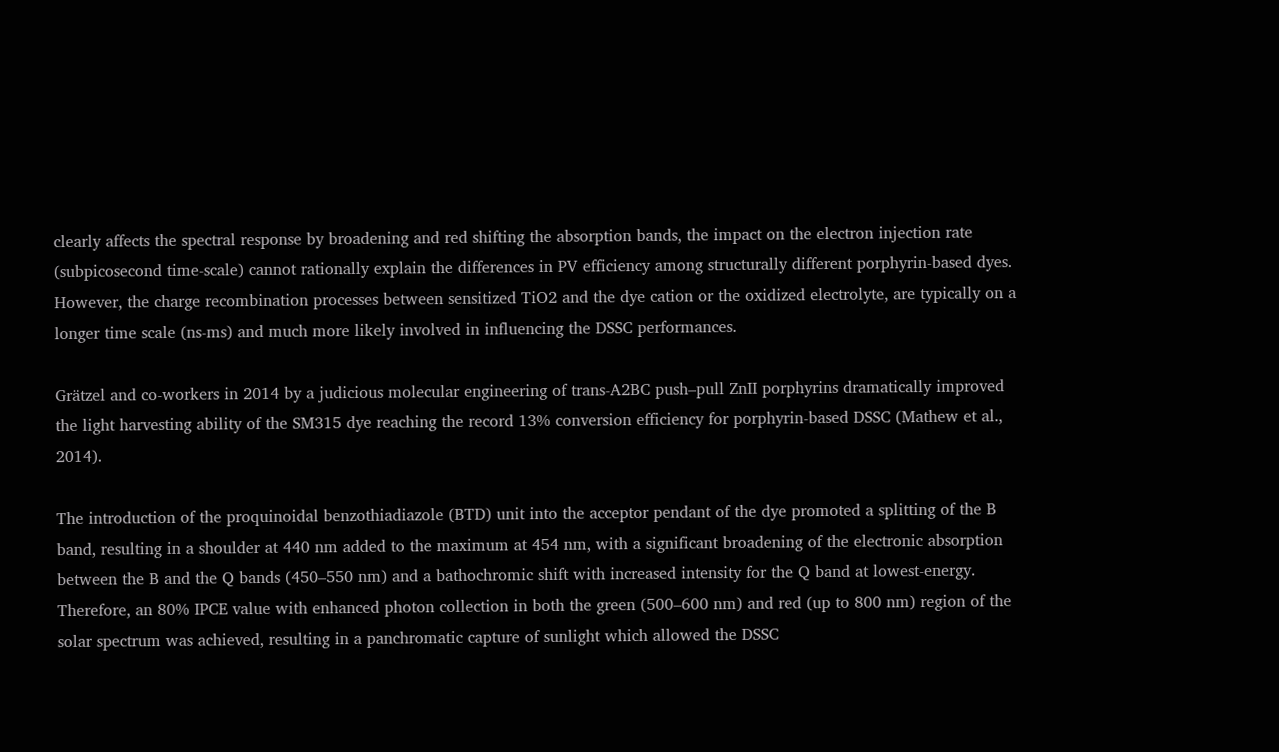clearly affects the spectral response by broadening and red shifting the absorption bands, the impact on the electron injection rate (subpicosecond time-scale) cannot rationally explain the differences in PV efficiency among structurally different porphyrin-based dyes. However, the charge recombination processes between sensitized TiO2 and the dye cation or the oxidized electrolyte, are typically on a longer time scale (ns-ms) and much more likely involved in influencing the DSSC performances.

Grätzel and co-workers in 2014 by a judicious molecular engineering of trans-A2BC push–pull ZnII porphyrins dramatically improved the light harvesting ability of the SM315 dye reaching the record 13% conversion efficiency for porphyrin-based DSSC (Mathew et al., 2014).

The introduction of the proquinoidal benzothiadiazole (BTD) unit into the acceptor pendant of the dye promoted a splitting of the B band, resulting in a shoulder at 440 nm added to the maximum at 454 nm, with a significant broadening of the electronic absorption between the B and the Q bands (450–550 nm) and a bathochromic shift with increased intensity for the Q band at lowest-energy. Therefore, an 80% IPCE value with enhanced photon collection in both the green (500–600 nm) and red (up to 800 nm) region of the solar spectrum was achieved, resulting in a panchromatic capture of sunlight which allowed the DSSC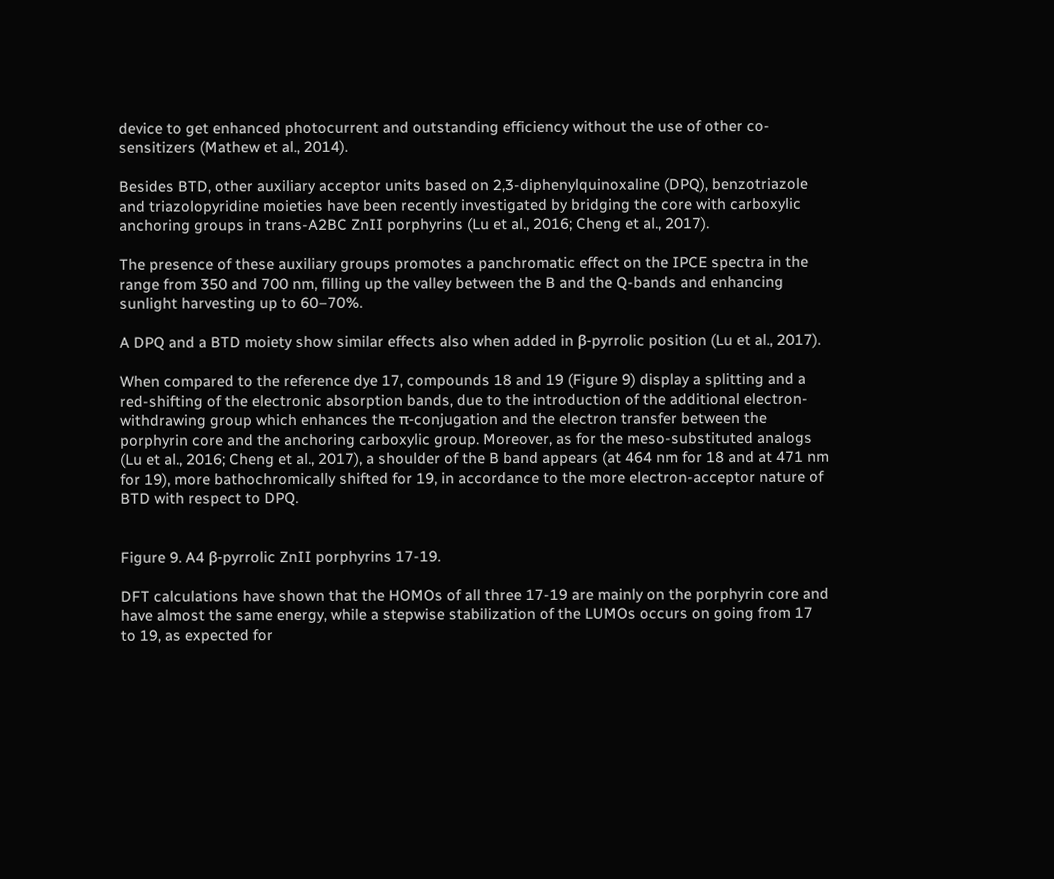device to get enhanced photocurrent and outstanding efficiency without the use of other co-sensitizers (Mathew et al., 2014).

Besides BTD, other auxiliary acceptor units based on 2,3-diphenylquinoxaline (DPQ), benzotriazole and triazolopyridine moieties have been recently investigated by bridging the core with carboxylic anchoring groups in trans-A2BC ZnII porphyrins (Lu et al., 2016; Cheng et al., 2017).

The presence of these auxiliary groups promotes a panchromatic effect on the IPCE spectra in the range from 350 and 700 nm, filling up the valley between the B and the Q-bands and enhancing sunlight harvesting up to 60–70%.

A DPQ and a BTD moiety show similar effects also when added in β-pyrrolic position (Lu et al., 2017).

When compared to the reference dye 17, compounds 18 and 19 (Figure 9) display a splitting and a red-shifting of the electronic absorption bands, due to the introduction of the additional electron-withdrawing group which enhances the π-conjugation and the electron transfer between the porphyrin core and the anchoring carboxylic group. Moreover, as for the meso-substituted analogs (Lu et al., 2016; Cheng et al., 2017), a shoulder of the B band appears (at 464 nm for 18 and at 471 nm for 19), more bathochromically shifted for 19, in accordance to the more electron-acceptor nature of BTD with respect to DPQ.


Figure 9. A4 β-pyrrolic ZnII porphyrins 17-19.

DFT calculations have shown that the HOMOs of all three 17-19 are mainly on the porphyrin core and have almost the same energy, while a stepwise stabilization of the LUMOs occurs on going from 17 to 19, as expected for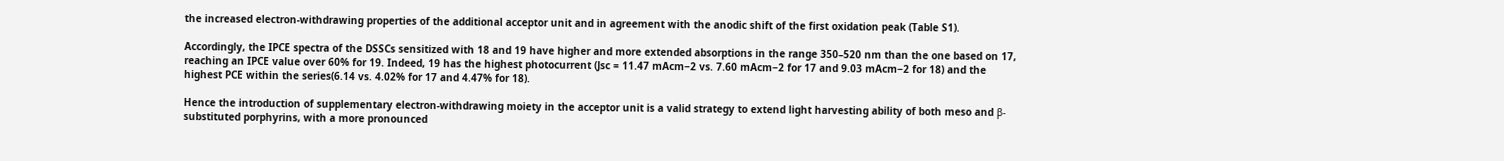the increased electron-withdrawing properties of the additional acceptor unit and in agreement with the anodic shift of the first oxidation peak (Table S1).

Accordingly, the IPCE spectra of the DSSCs sensitized with 18 and 19 have higher and more extended absorptions in the range 350–520 nm than the one based on 17, reaching an IPCE value over 60% for 19. Indeed, 19 has the highest photocurrent (Jsc = 11.47 mAcm−2 vs. 7.60 mAcm−2 for 17 and 9.03 mAcm−2 for 18) and the highest PCE within the series(6.14 vs. 4.02% for 17 and 4.47% for 18).

Hence the introduction of supplementary electron-withdrawing moiety in the acceptor unit is a valid strategy to extend light harvesting ability of both meso and β-substituted porphyrins, with a more pronounced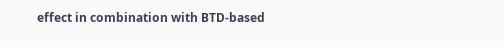effect in combination with BTD-based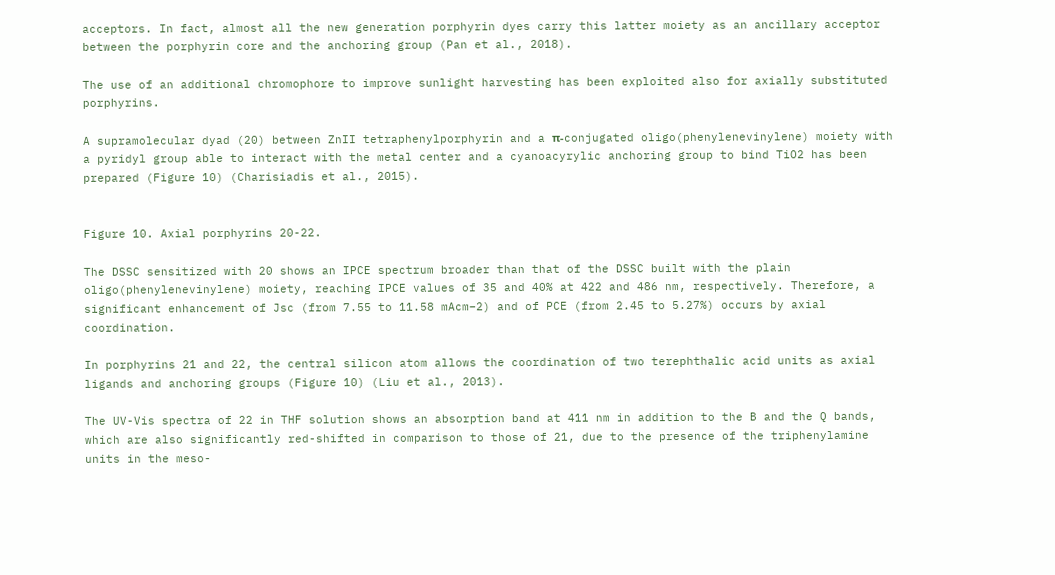acceptors. In fact, almost all the new generation porphyrin dyes carry this latter moiety as an ancillary acceptor between the porphyrin core and the anchoring group (Pan et al., 2018).

The use of an additional chromophore to improve sunlight harvesting has been exploited also for axially substituted porphyrins.

A supramolecular dyad (20) between ZnII tetraphenylporphyrin and a π-conjugated oligo(phenylenevinylene) moiety with a pyridyl group able to interact with the metal center and a cyanoacyrylic anchoring group to bind TiO2 has been prepared (Figure 10) (Charisiadis et al., 2015).


Figure 10. Axial porphyrins 20-22.

The DSSC sensitized with 20 shows an IPCE spectrum broader than that of the DSSC built with the plain oligo(phenylenevinylene) moiety, reaching IPCE values of 35 and 40% at 422 and 486 nm, respectively. Therefore, a significant enhancement of Jsc (from 7.55 to 11.58 mAcm−2) and of PCE (from 2.45 to 5.27%) occurs by axial coordination.

In porphyrins 21 and 22, the central silicon atom allows the coordination of two terephthalic acid units as axial ligands and anchoring groups (Figure 10) (Liu et al., 2013).

The UV-Vis spectra of 22 in THF solution shows an absorption band at 411 nm in addition to the B and the Q bands, which are also significantly red-shifted in comparison to those of 21, due to the presence of the triphenylamine units in the meso-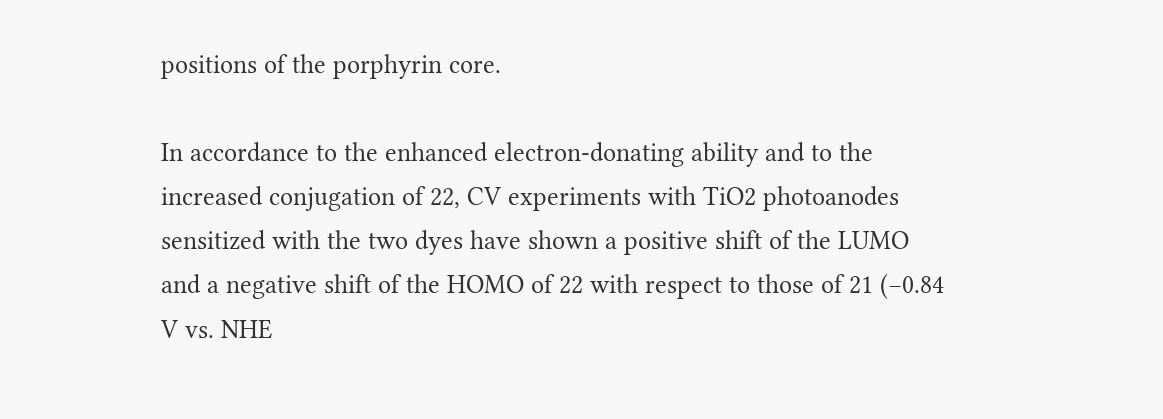positions of the porphyrin core.

In accordance to the enhanced electron-donating ability and to the increased conjugation of 22, CV experiments with TiO2 photoanodes sensitized with the two dyes have shown a positive shift of the LUMO and a negative shift of the HOMO of 22 with respect to those of 21 (−0.84 V vs. NHE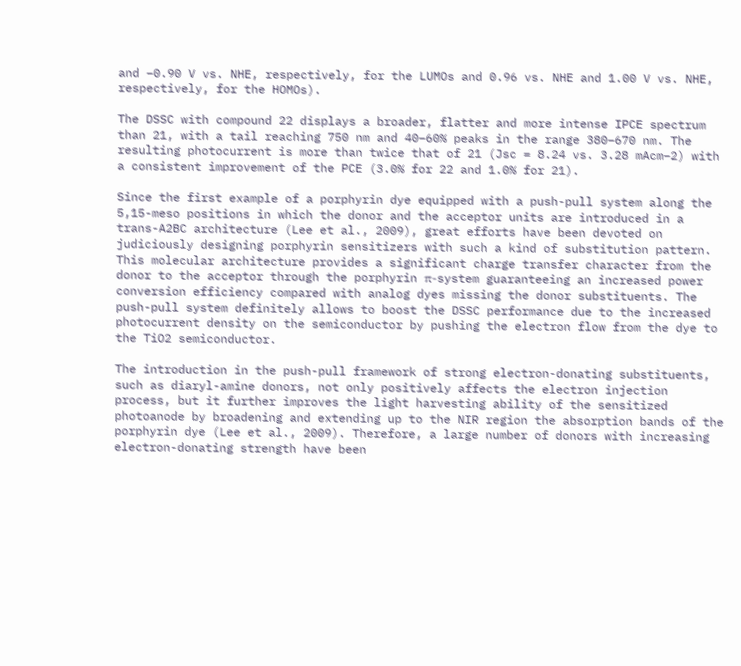and −0.90 V vs. NHE, respectively, for the LUMOs and 0.96 vs. NHE and 1.00 V vs. NHE, respectively, for the HOMOs).

The DSSC with compound 22 displays a broader, flatter and more intense IPCE spectrum than 21, with a tail reaching 750 nm and 40–60% peaks in the range 380–670 nm. The resulting photocurrent is more than twice that of 21 (Jsc = 8.24 vs. 3.28 mAcm−2) with a consistent improvement of the PCE (3.0% for 22 and 1.0% for 21).

Since the first example of a porphyrin dye equipped with a push-pull system along the 5,15-meso positions in which the donor and the acceptor units are introduced in a trans-A2BC architecture (Lee et al., 2009), great efforts have been devoted on judiciously designing porphyrin sensitizers with such a kind of substitution pattern. This molecular architecture provides a significant charge transfer character from the donor to the acceptor through the porphyrin π-system guaranteeing an increased power conversion efficiency compared with analog dyes missing the donor substituents. The push-pull system definitely allows to boost the DSSC performance due to the increased photocurrent density on the semiconductor by pushing the electron flow from the dye to the TiO2 semiconductor.

The introduction in the push-pull framework of strong electron-donating substituents, such as diaryl-amine donors, not only positively affects the electron injection process, but it further improves the light harvesting ability of the sensitized photoanode by broadening and extending up to the NIR region the absorption bands of the porphyrin dye (Lee et al., 2009). Therefore, a large number of donors with increasing electron-donating strength have been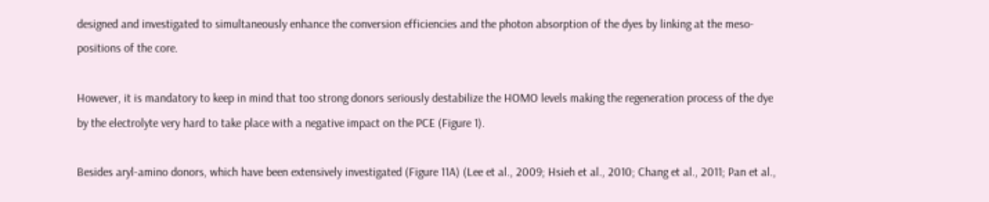designed and investigated to simultaneously enhance the conversion efficiencies and the photon absorption of the dyes by linking at the meso-positions of the core.

However, it is mandatory to keep in mind that too strong donors seriously destabilize the HOMO levels making the regeneration process of the dye by the electrolyte very hard to take place with a negative impact on the PCE (Figure 1).

Besides aryl-amino donors, which have been extensively investigated (Figure 11A) (Lee et al., 2009; Hsieh et al., 2010; Chang et al., 2011; Pan et al.,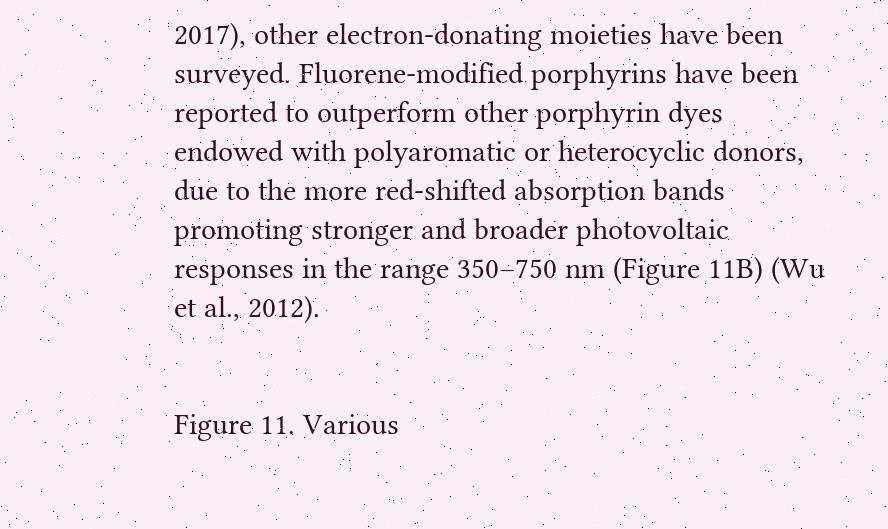2017), other electron-donating moieties have been surveyed. Fluorene-modified porphyrins have been reported to outperform other porphyrin dyes endowed with polyaromatic or heterocyclic donors, due to the more red-shifted absorption bands promoting stronger and broader photovoltaic responses in the range 350–750 nm (Figure 11B) (Wu et al., 2012).


Figure 11. Various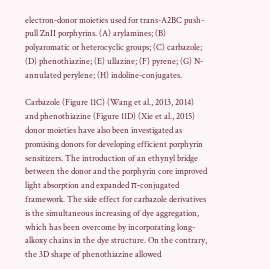electron-donor moieties used for trans-A2BC push-pull ZnII porphyrins. (A) arylamines; (B) polyaromatic or heterocyclic groups; (C) carbazole; (D) phenothiazine; (E) ullazine; (F) pyrene; (G) N-annulated perylene; (H) indoline-conjugates.

Carbazole (Figure 11C) (Wang et al., 2013, 2014) and phenothiazine (Figure 11D) (Xie et al., 2015) donor moieties have also been investigated as promising donors for developing efficient porphyrin sensitizers. The introduction of an ethynyl bridge between the donor and the porphyrin core improved light absorption and expanded π-conjugated framework. The side effect for carbazole derivatives is the simultaneous increasing of dye aggregation, which has been overcome by incorporating long-alkoxy chains in the dye structure. On the contrary, the 3D shape of phenothiazine allowed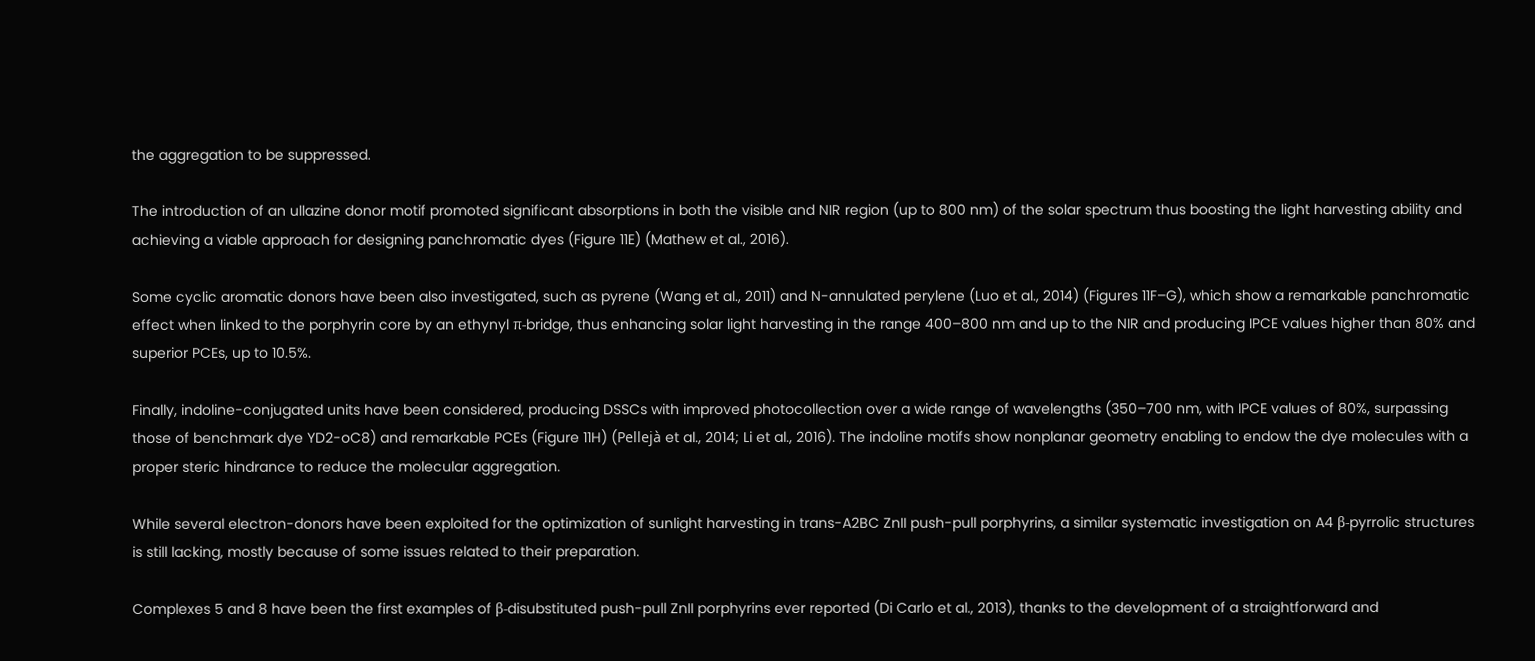the aggregation to be suppressed.

The introduction of an ullazine donor motif promoted significant absorptions in both the visible and NIR region (up to 800 nm) of the solar spectrum thus boosting the light harvesting ability and achieving a viable approach for designing panchromatic dyes (Figure 11E) (Mathew et al., 2016).

Some cyclic aromatic donors have been also investigated, such as pyrene (Wang et al., 2011) and N-annulated perylene (Luo et al., 2014) (Figures 11F–G), which show a remarkable panchromatic effect when linked to the porphyrin core by an ethynyl π-bridge, thus enhancing solar light harvesting in the range 400–800 nm and up to the NIR and producing IPCE values higher than 80% and superior PCEs, up to 10.5%.

Finally, indoline-conjugated units have been considered, producing DSSCs with improved photocollection over a wide range of wavelengths (350–700 nm, with IPCE values of 80%, surpassing those of benchmark dye YD2-oC8) and remarkable PCEs (Figure 11H) (Pellejà et al., 2014; Li et al., 2016). The indoline motifs show nonplanar geometry enabling to endow the dye molecules with a proper steric hindrance to reduce the molecular aggregation.

While several electron-donors have been exploited for the optimization of sunlight harvesting in trans-A2BC ZnII push-pull porphyrins, a similar systematic investigation on A4 β-pyrrolic structures is still lacking, mostly because of some issues related to their preparation.

Complexes 5 and 8 have been the first examples of β-disubstituted push-pull ZnII porphyrins ever reported (Di Carlo et al., 2013), thanks to the development of a straightforward and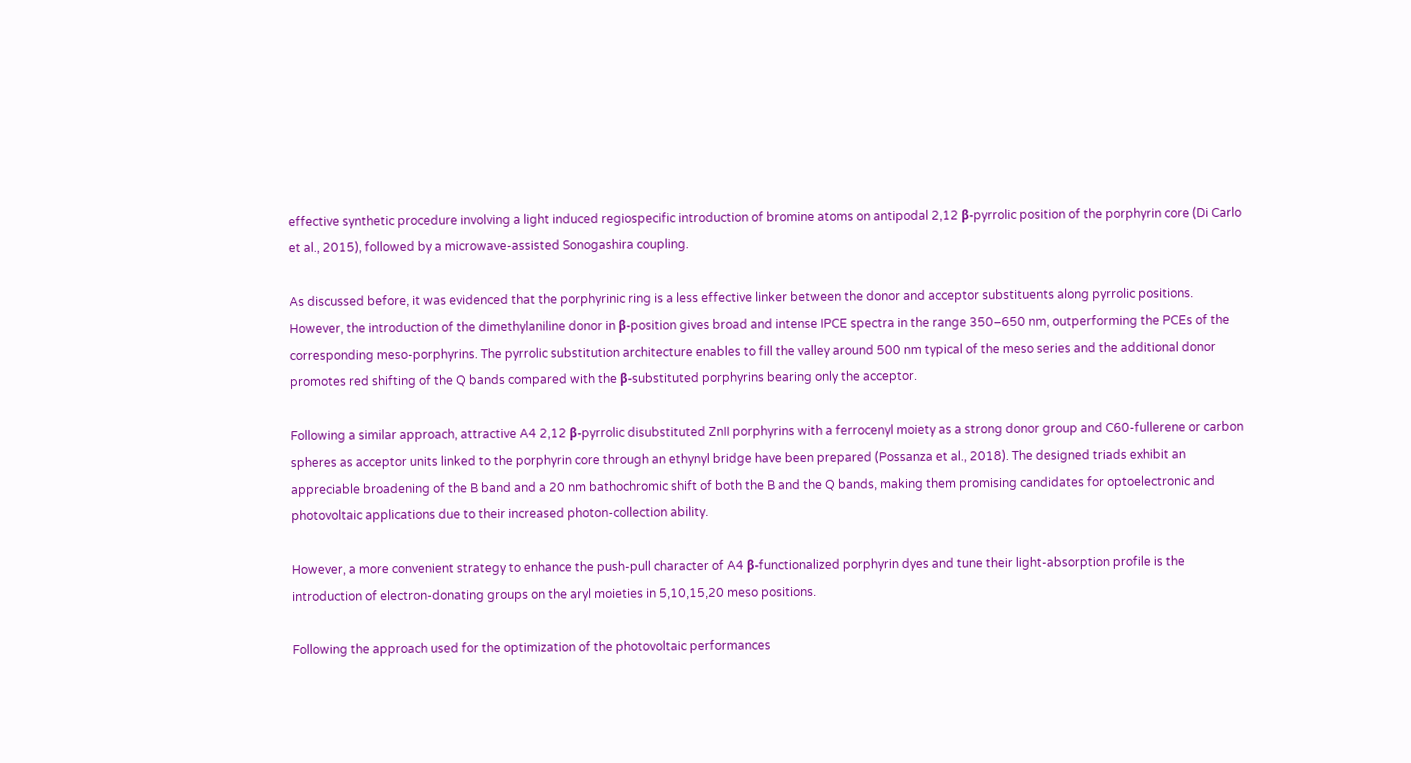effective synthetic procedure involving a light induced regiospecific introduction of bromine atoms on antipodal 2,12 β-pyrrolic position of the porphyrin core (Di Carlo et al., 2015), followed by a microwave-assisted Sonogashira coupling.

As discussed before, it was evidenced that the porphyrinic ring is a less effective linker between the donor and acceptor substituents along pyrrolic positions. However, the introduction of the dimethylaniline donor in β-position gives broad and intense IPCE spectra in the range 350–650 nm, outperforming the PCEs of the corresponding meso-porphyrins. The pyrrolic substitution architecture enables to fill the valley around 500 nm typical of the meso series and the additional donor promotes red shifting of the Q bands compared with the β-substituted porphyrins bearing only the acceptor.

Following a similar approach, attractive A4 2,12 β-pyrrolic disubstituted ZnII porphyrins with a ferrocenyl moiety as a strong donor group and C60-fullerene or carbon spheres as acceptor units linked to the porphyrin core through an ethynyl bridge have been prepared (Possanza et al., 2018). The designed triads exhibit an appreciable broadening of the B band and a 20 nm bathochromic shift of both the B and the Q bands, making them promising candidates for optoelectronic and photovoltaic applications due to their increased photon-collection ability.

However, a more convenient strategy to enhance the push-pull character of A4 β-functionalized porphyrin dyes and tune their light-absorption profile is the introduction of electron-donating groups on the aryl moieties in 5,10,15,20 meso positions.

Following the approach used for the optimization of the photovoltaic performances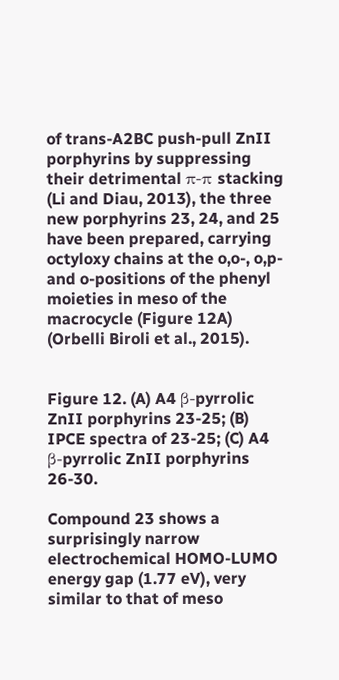of trans-A2BC push-pull ZnII porphyrins by suppressing their detrimental π-π stacking (Li and Diau, 2013), the three new porphyrins 23, 24, and 25 have been prepared, carrying octyloxy chains at the o,o-, o,p- and o-positions of the phenyl moieties in meso of the macrocycle (Figure 12A) (Orbelli Biroli et al., 2015).


Figure 12. (A) A4 β-pyrrolic ZnII porphyrins 23-25; (B) IPCE spectra of 23-25; (C) A4 β-pyrrolic ZnII porphyrins 26-30.

Compound 23 shows a surprisingly narrow electrochemical HOMO-LUMO energy gap (1.77 eV), very similar to that of meso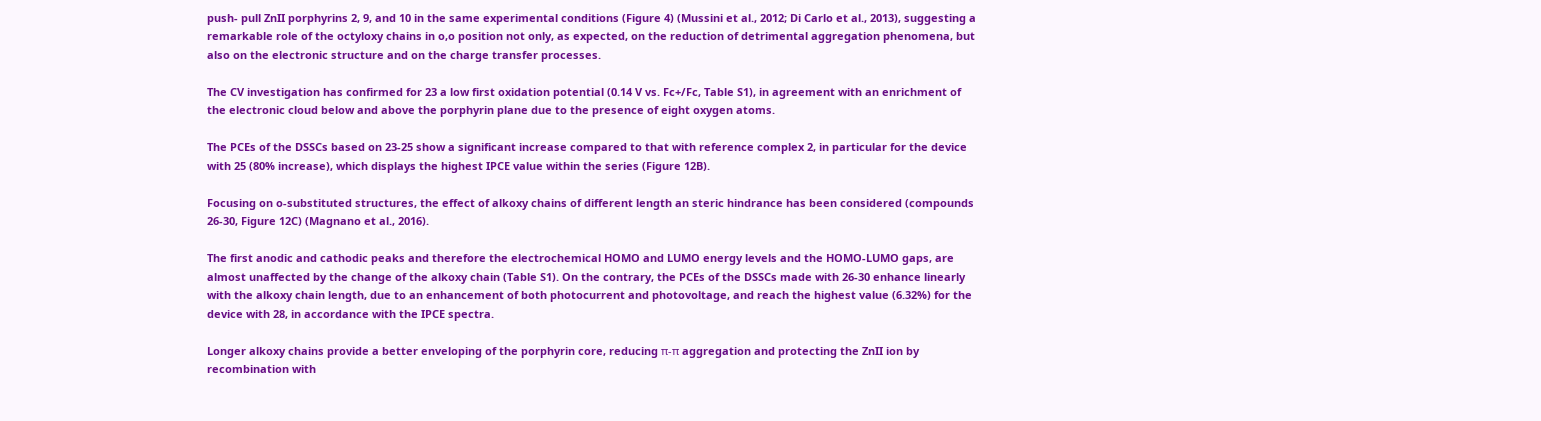push- pull ZnII porphyrins 2, 9, and 10 in the same experimental conditions (Figure 4) (Mussini et al., 2012; Di Carlo et al., 2013), suggesting a remarkable role of the octyloxy chains in o,o position not only, as expected, on the reduction of detrimental aggregation phenomena, but also on the electronic structure and on the charge transfer processes.

The CV investigation has confirmed for 23 a low first oxidation potential (0.14 V vs. Fc+/Fc, Table S1), in agreement with an enrichment of the electronic cloud below and above the porphyrin plane due to the presence of eight oxygen atoms.

The PCEs of the DSSCs based on 23-25 show a significant increase compared to that with reference complex 2, in particular for the device with 25 (80% increase), which displays the highest IPCE value within the series (Figure 12B).

Focusing on o-substituted structures, the effect of alkoxy chains of different length an steric hindrance has been considered (compounds 26-30, Figure 12C) (Magnano et al., 2016).

The first anodic and cathodic peaks and therefore the electrochemical HOMO and LUMO energy levels and the HOMO-LUMO gaps, are almost unaffected by the change of the alkoxy chain (Table S1). On the contrary, the PCEs of the DSSCs made with 26-30 enhance linearly with the alkoxy chain length, due to an enhancement of both photocurrent and photovoltage, and reach the highest value (6.32%) for the device with 28, in accordance with the IPCE spectra.

Longer alkoxy chains provide a better enveloping of the porphyrin core, reducing π-π aggregation and protecting the ZnII ion by recombination with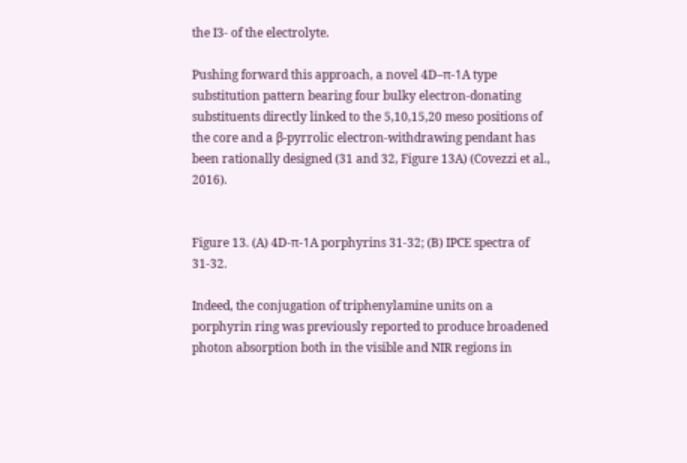the I3- of the electrolyte.

Pushing forward this approach, a novel 4D–π-1A type substitution pattern bearing four bulky electron-donating substituents directly linked to the 5,10,15,20 meso positions of the core and a β-pyrrolic electron-withdrawing pendant has been rationally designed (31 and 32, Figure 13A) (Covezzi et al., 2016).


Figure 13. (A) 4D-π-1A porphyrins 31-32; (B) IPCE spectra of 31-32.

Indeed, the conjugation of triphenylamine units on a porphyrin ring was previously reported to produce broadened photon absorption both in the visible and NIR regions in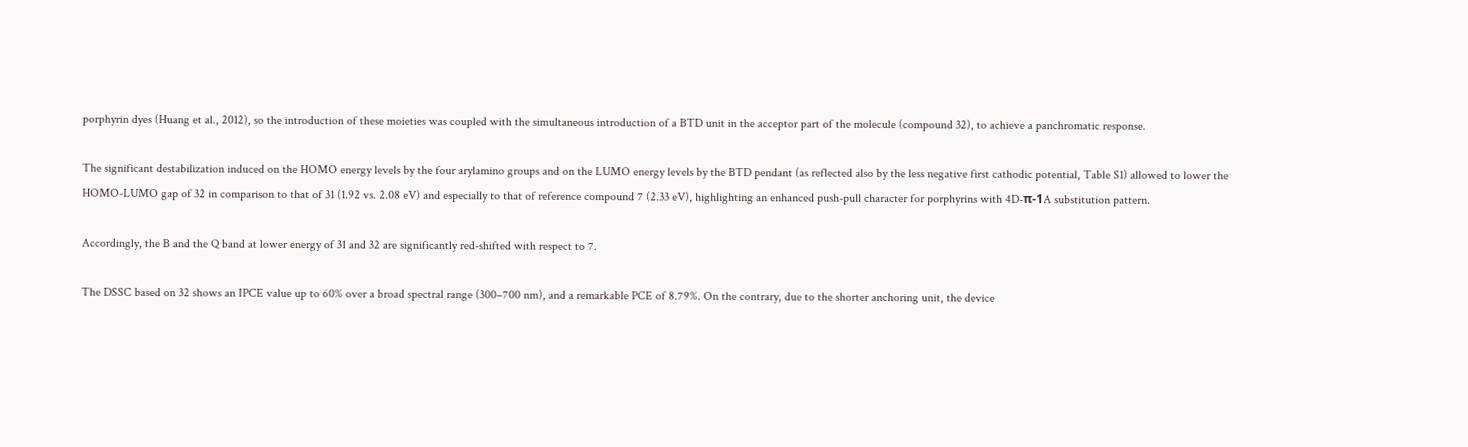porphyrin dyes (Huang et al., 2012), so the introduction of these moieties was coupled with the simultaneous introduction of a BTD unit in the acceptor part of the molecule (compound 32), to achieve a panchromatic response.

The significant destabilization induced on the HOMO energy levels by the four arylamino groups and on the LUMO energy levels by the BTD pendant (as reflected also by the less negative first cathodic potential, Table S1) allowed to lower the HOMO-LUMO gap of 32 in comparison to that of 31 (1.92 vs. 2.08 eV) and especially to that of reference compound 7 (2.33 eV), highlighting an enhanced push-pull character for porphyrins with 4D-π-1A substitution pattern.

Accordingly, the B and the Q band at lower energy of 31 and 32 are significantly red-shifted with respect to 7.

The DSSC based on 32 shows an IPCE value up to 60% over a broad spectral range (300–700 nm), and a remarkable PCE of 8.79%. On the contrary, due to the shorter anchoring unit, the device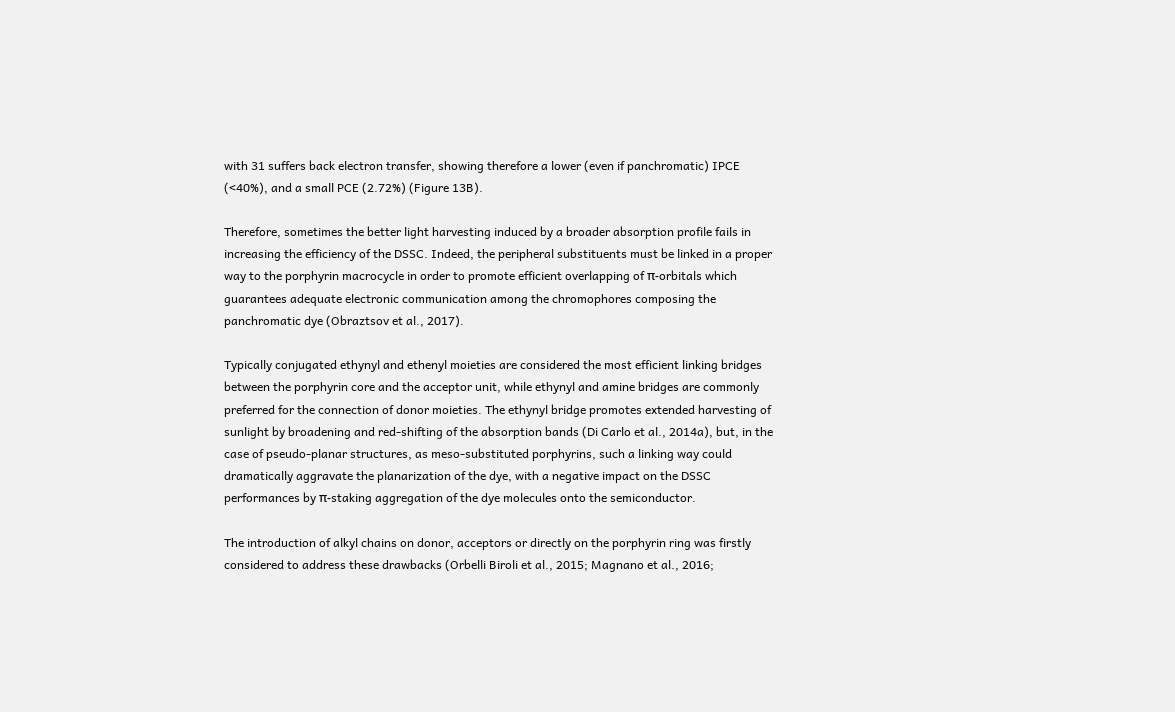with 31 suffers back electron transfer, showing therefore a lower (even if panchromatic) IPCE (<40%), and a small PCE (2.72%) (Figure 13B).

Therefore, sometimes the better light harvesting induced by a broader absorption profile fails in increasing the efficiency of the DSSC. Indeed, the peripheral substituents must be linked in a proper way to the porphyrin macrocycle in order to promote efficient overlapping of π-orbitals which guarantees adequate electronic communication among the chromophores composing the panchromatic dye (Obraztsov et al., 2017).

Typically conjugated ethynyl and ethenyl moieties are considered the most efficient linking bridges between the porphyrin core and the acceptor unit, while ethynyl and amine bridges are commonly preferred for the connection of donor moieties. The ethynyl bridge promotes extended harvesting of sunlight by broadening and red-shifting of the absorption bands (Di Carlo et al., 2014a), but, in the case of pseudo-planar structures, as meso-substituted porphyrins, such a linking way could dramatically aggravate the planarization of the dye, with a negative impact on the DSSC performances by π-staking aggregation of the dye molecules onto the semiconductor.

The introduction of alkyl chains on donor, acceptors or directly on the porphyrin ring was firstly considered to address these drawbacks (Orbelli Biroli et al., 2015; Magnano et al., 2016;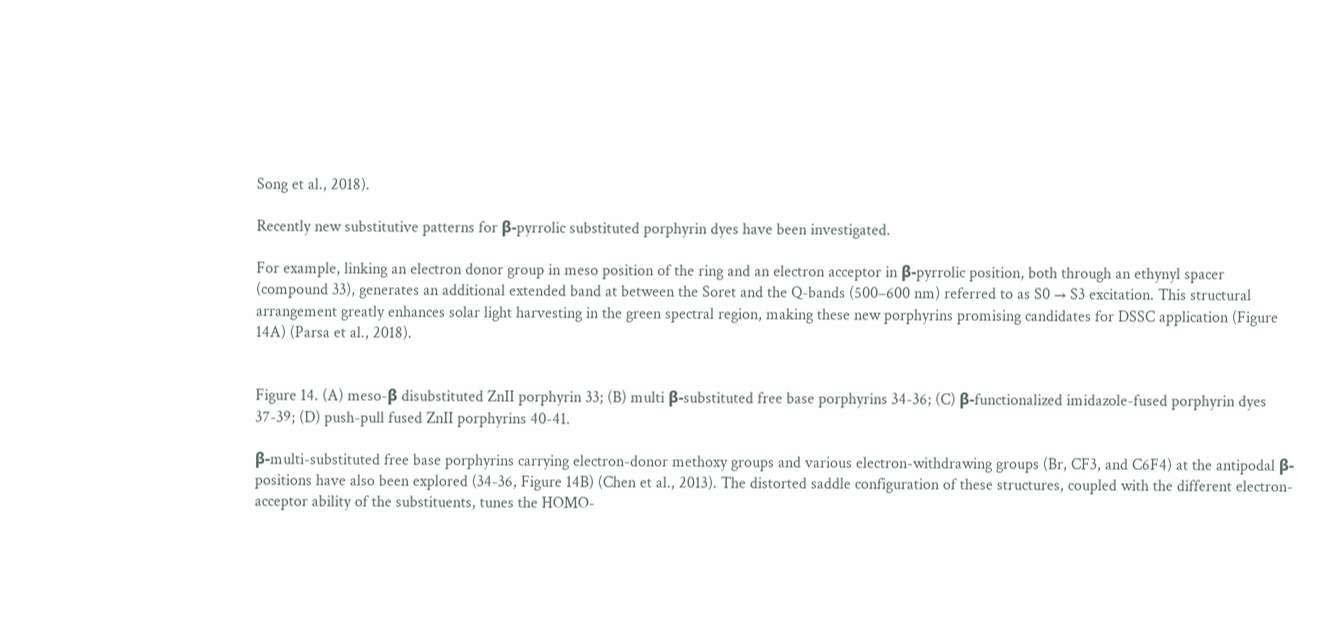Song et al., 2018).

Recently new substitutive patterns for β-pyrrolic substituted porphyrin dyes have been investigated.

For example, linking an electron donor group in meso position of the ring and an electron acceptor in β-pyrrolic position, both through an ethynyl spacer (compound 33), generates an additional extended band at between the Soret and the Q-bands (500–600 nm) referred to as S0 → S3 excitation. This structural arrangement greatly enhances solar light harvesting in the green spectral region, making these new porphyrins promising candidates for DSSC application (Figure 14A) (Parsa et al., 2018).


Figure 14. (A) meso-β disubstituted ZnII porphyrin 33; (B) multi β-substituted free base porphyrins 34-36; (C) β-functionalized imidazole-fused porphyrin dyes 37-39; (D) push-pull fused ZnII porphyrins 40-41.

β-multi-substituted free base porphyrins carrying electron-donor methoxy groups and various electron-withdrawing groups (Br, CF3, and C6F4) at the antipodal β-positions have also been explored (34-36, Figure 14B) (Chen et al., 2013). The distorted saddle configuration of these structures, coupled with the different electron-acceptor ability of the substituents, tunes the HOMO-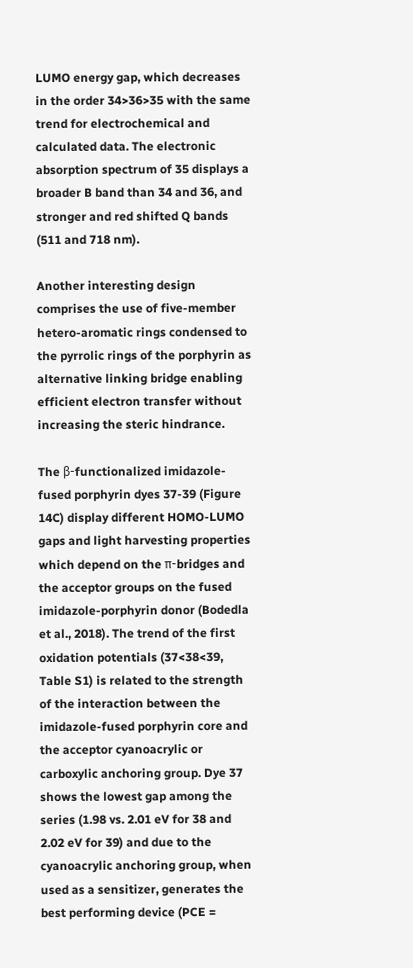LUMO energy gap, which decreases in the order 34>36>35 with the same trend for electrochemical and calculated data. The electronic absorption spectrum of 35 displays a broader B band than 34 and 36, and stronger and red shifted Q bands (511 and 718 nm).

Another interesting design comprises the use of five-member hetero-aromatic rings condensed to the pyrrolic rings of the porphyrin as alternative linking bridge enabling efficient electron transfer without increasing the steric hindrance.

The β-functionalized imidazole-fused porphyrin dyes 37-39 (Figure 14C) display different HOMO-LUMO gaps and light harvesting properties which depend on the π-bridges and the acceptor groups on the fused imidazole-porphyrin donor (Bodedla et al., 2018). The trend of the first oxidation potentials (37<38<39, Table S1) is related to the strength of the interaction between the imidazole-fused porphyrin core and the acceptor cyanoacrylic or carboxylic anchoring group. Dye 37 shows the lowest gap among the series (1.98 vs. 2.01 eV for 38 and 2.02 eV for 39) and due to the cyanoacrylic anchoring group, when used as a sensitizer, generates the best performing device (PCE =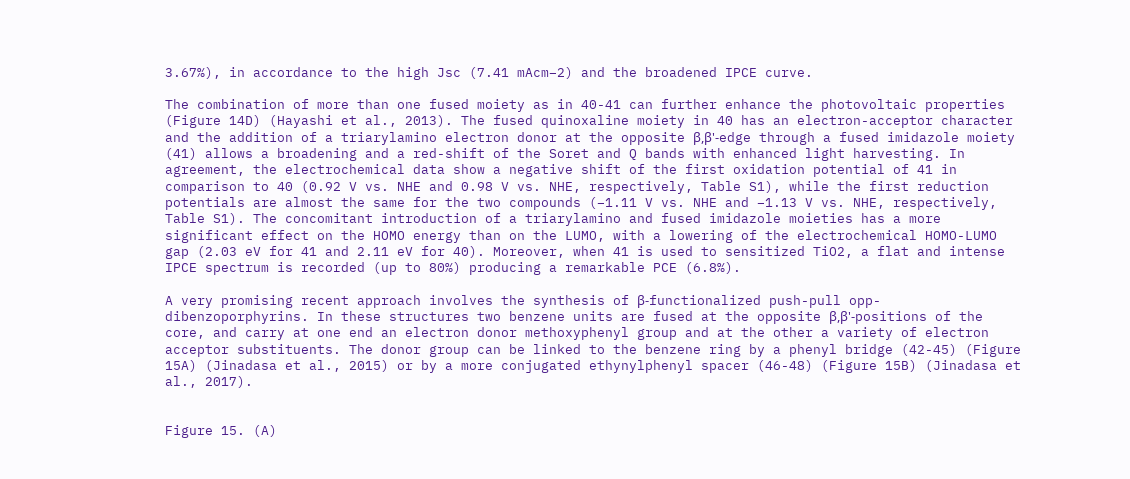3.67%), in accordance to the high Jsc (7.41 mAcm−2) and the broadened IPCE curve.

The combination of more than one fused moiety as in 40-41 can further enhance the photovoltaic properties (Figure 14D) (Hayashi et al., 2013). The fused quinoxaline moiety in 40 has an electron-acceptor character and the addition of a triarylamino electron donor at the opposite β,β'-edge through a fused imidazole moiety (41) allows a broadening and a red-shift of the Soret and Q bands with enhanced light harvesting. In agreement, the electrochemical data show a negative shift of the first oxidation potential of 41 in comparison to 40 (0.92 V vs. NHE and 0.98 V vs. NHE, respectively, Table S1), while the first reduction potentials are almost the same for the two compounds (−1.11 V vs. NHE and −1.13 V vs. NHE, respectively, Table S1). The concomitant introduction of a triarylamino and fused imidazole moieties has a more significant effect on the HOMO energy than on the LUMO, with a lowering of the electrochemical HOMO-LUMO gap (2.03 eV for 41 and 2.11 eV for 40). Moreover, when 41 is used to sensitized TiO2, a flat and intense IPCE spectrum is recorded (up to 80%) producing a remarkable PCE (6.8%).

A very promising recent approach involves the synthesis of β-functionalized push-pull opp-dibenzoporphyrins. In these structures two benzene units are fused at the opposite β,β'-positions of the core, and carry at one end an electron donor methoxyphenyl group and at the other a variety of electron acceptor substituents. The donor group can be linked to the benzene ring by a phenyl bridge (42-45) (Figure 15A) (Jinadasa et al., 2015) or by a more conjugated ethynylphenyl spacer (46-48) (Figure 15B) (Jinadasa et al., 2017).


Figure 15. (A)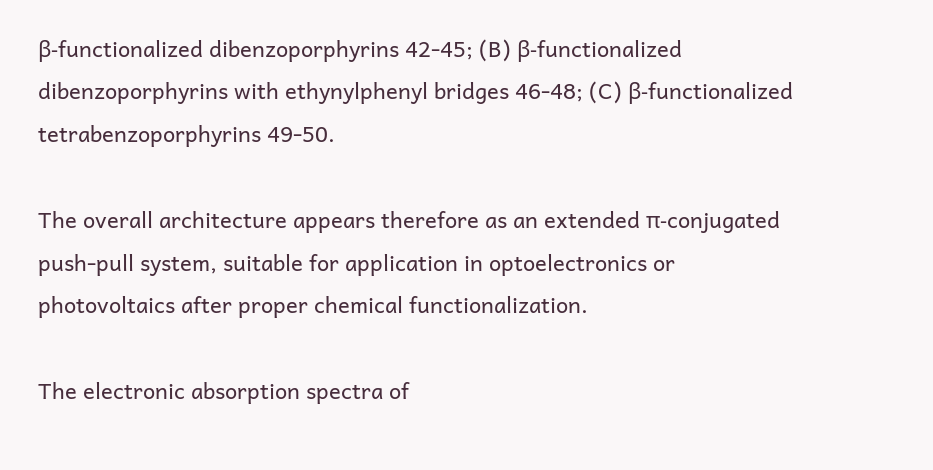β-functionalized dibenzoporphyrins 42-45; (B) β-functionalized dibenzoporphyrins with ethynylphenyl bridges 46-48; (C) β-functionalized tetrabenzoporphyrins 49-50.

The overall architecture appears therefore as an extended π-conjugated push-pull system, suitable for application in optoelectronics or photovoltaics after proper chemical functionalization.

The electronic absorption spectra of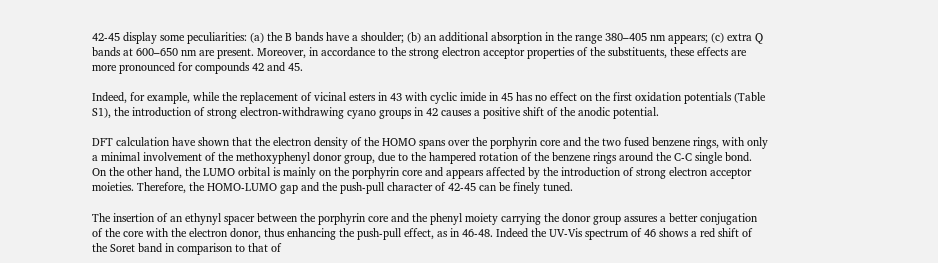42-45 display some peculiarities: (a) the B bands have a shoulder; (b) an additional absorption in the range 380–405 nm appears; (c) extra Q bands at 600–650 nm are present. Moreover, in accordance to the strong electron acceptor properties of the substituents, these effects are more pronounced for compounds 42 and 45.

Indeed, for example, while the replacement of vicinal esters in 43 with cyclic imide in 45 has no effect on the first oxidation potentials (Table S1), the introduction of strong electron-withdrawing cyano groups in 42 causes a positive shift of the anodic potential.

DFT calculation have shown that the electron density of the HOMO spans over the porphyrin core and the two fused benzene rings, with only a minimal involvement of the methoxyphenyl donor group, due to the hampered rotation of the benzene rings around the C-C single bond. On the other hand, the LUMO orbital is mainly on the porphyrin core and appears affected by the introduction of strong electron acceptor moieties. Therefore, the HOMO-LUMO gap and the push-pull character of 42-45 can be finely tuned.

The insertion of an ethynyl spacer between the porphyrin core and the phenyl moiety carrying the donor group assures a better conjugation of the core with the electron donor, thus enhancing the push-pull effect, as in 46-48. Indeed the UV-Vis spectrum of 46 shows a red shift of the Soret band in comparison to that of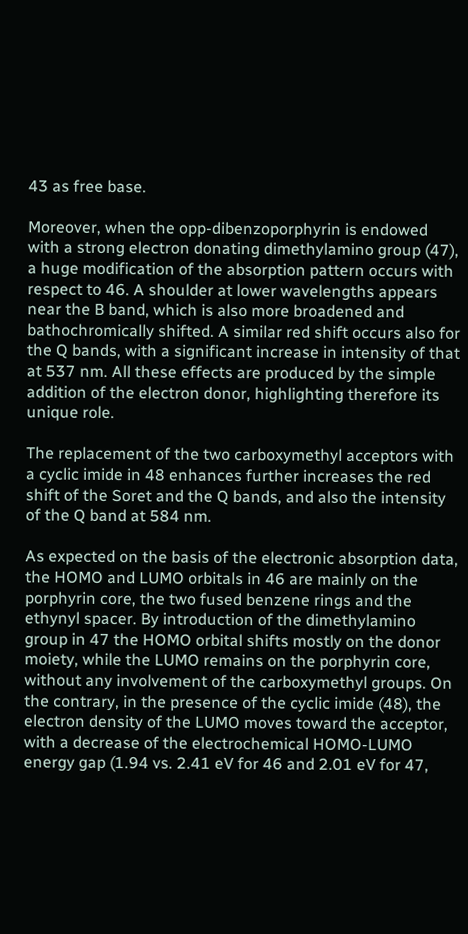43 as free base.

Moreover, when the opp-dibenzoporphyrin is endowed with a strong electron donating dimethylamino group (47), a huge modification of the absorption pattern occurs with respect to 46. A shoulder at lower wavelengths appears near the B band, which is also more broadened and bathochromically shifted. A similar red shift occurs also for the Q bands, with a significant increase in intensity of that at 537 nm. All these effects are produced by the simple addition of the electron donor, highlighting therefore its unique role.

The replacement of the two carboxymethyl acceptors with a cyclic imide in 48 enhances further increases the red shift of the Soret and the Q bands, and also the intensity of the Q band at 584 nm.

As expected on the basis of the electronic absorption data, the HOMO and LUMO orbitals in 46 are mainly on the porphyrin core, the two fused benzene rings and the ethynyl spacer. By introduction of the dimethylamino group in 47 the HOMO orbital shifts mostly on the donor moiety, while the LUMO remains on the porphyrin core, without any involvement of the carboxymethyl groups. On the contrary, in the presence of the cyclic imide (48), the electron density of the LUMO moves toward the acceptor, with a decrease of the electrochemical HOMO-LUMO energy gap (1.94 vs. 2.41 eV for 46 and 2.01 eV for 47,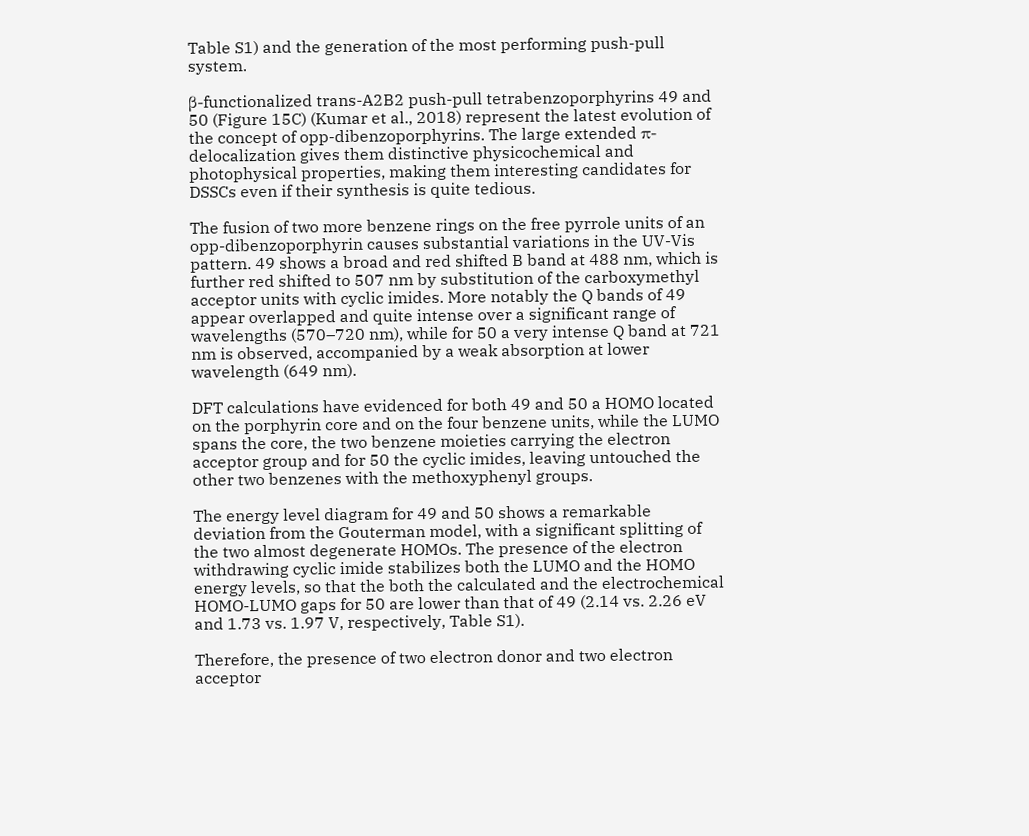Table S1) and the generation of the most performing push-pull system.

β-functionalized trans-A2B2 push-pull tetrabenzoporphyrins 49 and 50 (Figure 15C) (Kumar et al., 2018) represent the latest evolution of the concept of opp-dibenzoporphyrins. The large extended π-delocalization gives them distinctive physicochemical and photophysical properties, making them interesting candidates for DSSCs even if their synthesis is quite tedious.

The fusion of two more benzene rings on the free pyrrole units of an opp-dibenzoporphyrin causes substantial variations in the UV-Vis pattern. 49 shows a broad and red shifted B band at 488 nm, which is further red shifted to 507 nm by substitution of the carboxymethyl acceptor units with cyclic imides. More notably the Q bands of 49 appear overlapped and quite intense over a significant range of wavelengths (570–720 nm), while for 50 a very intense Q band at 721 nm is observed, accompanied by a weak absorption at lower wavelength (649 nm).

DFT calculations have evidenced for both 49 and 50 a HOMO located on the porphyrin core and on the four benzene units, while the LUMO spans the core, the two benzene moieties carrying the electron acceptor group and for 50 the cyclic imides, leaving untouched the other two benzenes with the methoxyphenyl groups.

The energy level diagram for 49 and 50 shows a remarkable deviation from the Gouterman model, with a significant splitting of the two almost degenerate HOMOs. The presence of the electron withdrawing cyclic imide stabilizes both the LUMO and the HOMO energy levels, so that the both the calculated and the electrochemical HOMO-LUMO gaps for 50 are lower than that of 49 (2.14 vs. 2.26 eV and 1.73 vs. 1.97 V, respectively, Table S1).

Therefore, the presence of two electron donor and two electron acceptor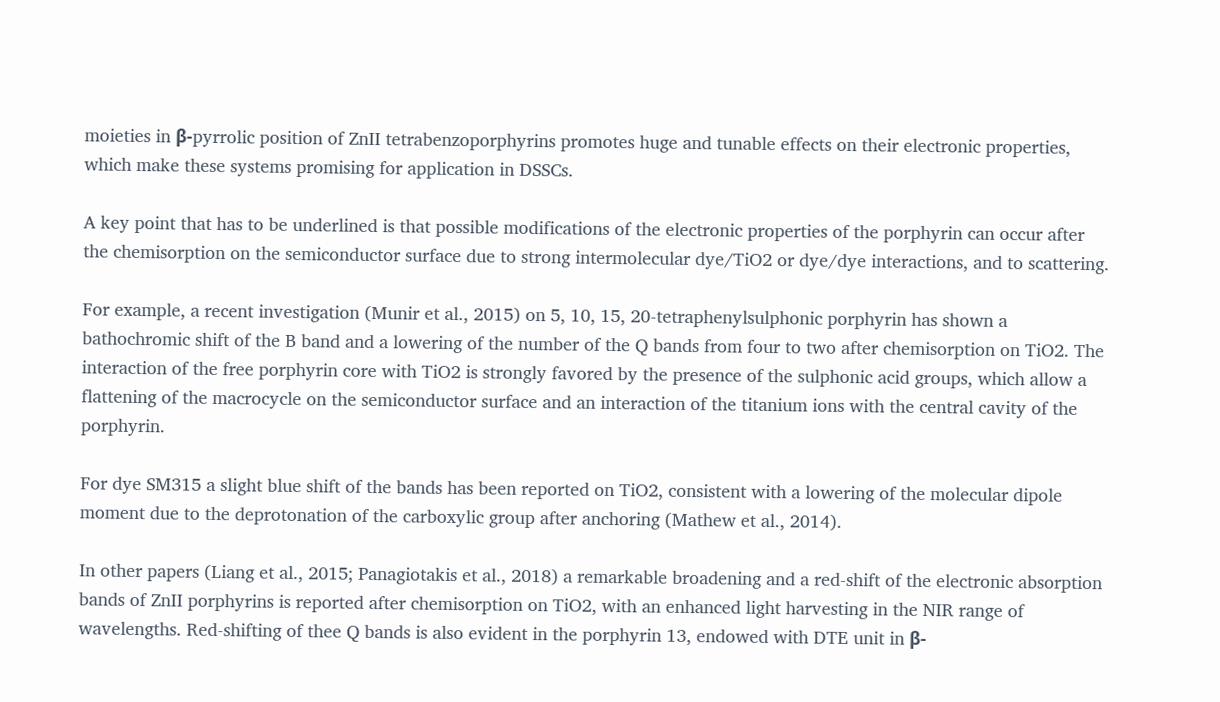moieties in β-pyrrolic position of ZnII tetrabenzoporphyrins promotes huge and tunable effects on their electronic properties, which make these systems promising for application in DSSCs.

A key point that has to be underlined is that possible modifications of the electronic properties of the porphyrin can occur after the chemisorption on the semiconductor surface due to strong intermolecular dye/TiO2 or dye/dye interactions, and to scattering.

For example, a recent investigation (Munir et al., 2015) on 5, 10, 15, 20-tetraphenylsulphonic porphyrin has shown a bathochromic shift of the B band and a lowering of the number of the Q bands from four to two after chemisorption on TiO2. The interaction of the free porphyrin core with TiO2 is strongly favored by the presence of the sulphonic acid groups, which allow a flattening of the macrocycle on the semiconductor surface and an interaction of the titanium ions with the central cavity of the porphyrin.

For dye SM315 a slight blue shift of the bands has been reported on TiO2, consistent with a lowering of the molecular dipole moment due to the deprotonation of the carboxylic group after anchoring (Mathew et al., 2014).

In other papers (Liang et al., 2015; Panagiotakis et al., 2018) a remarkable broadening and a red-shift of the electronic absorption bands of ZnII porphyrins is reported after chemisorption on TiO2, with an enhanced light harvesting in the NIR range of wavelengths. Red-shifting of thee Q bands is also evident in the porphyrin 13, endowed with DTE unit in β-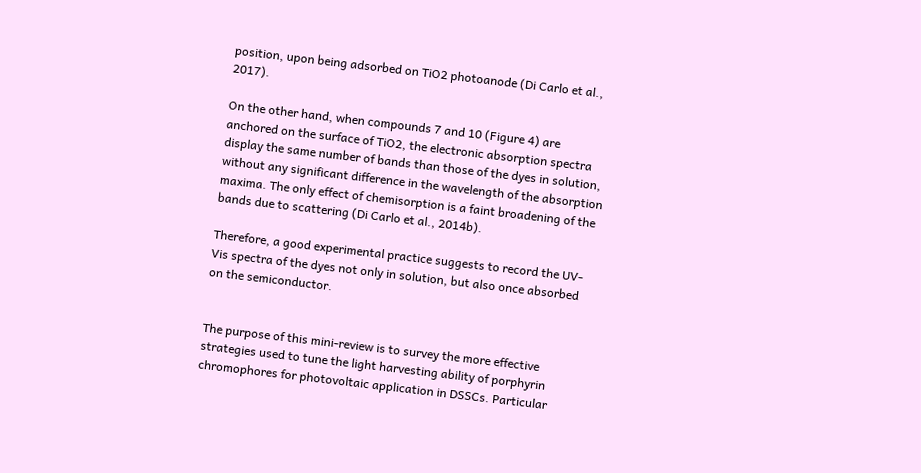position, upon being adsorbed on TiO2 photoanode (Di Carlo et al., 2017).

On the other hand, when compounds 7 and 10 (Figure 4) are anchored on the surface of TiO2, the electronic absorption spectra display the same number of bands than those of the dyes in solution, without any significant difference in the wavelength of the absorption maxima. The only effect of chemisorption is a faint broadening of the bands due to scattering (Di Carlo et al., 2014b).

Therefore, a good experimental practice suggests to record the UV-Vis spectra of the dyes not only in solution, but also once absorbed on the semiconductor.


The purpose of this mini-review is to survey the more effective strategies used to tune the light harvesting ability of porphyrin chromophores for photovoltaic application in DSSCs. Particular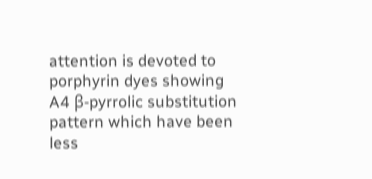attention is devoted to porphyrin dyes showing A4 β-pyrrolic substitution pattern which have been less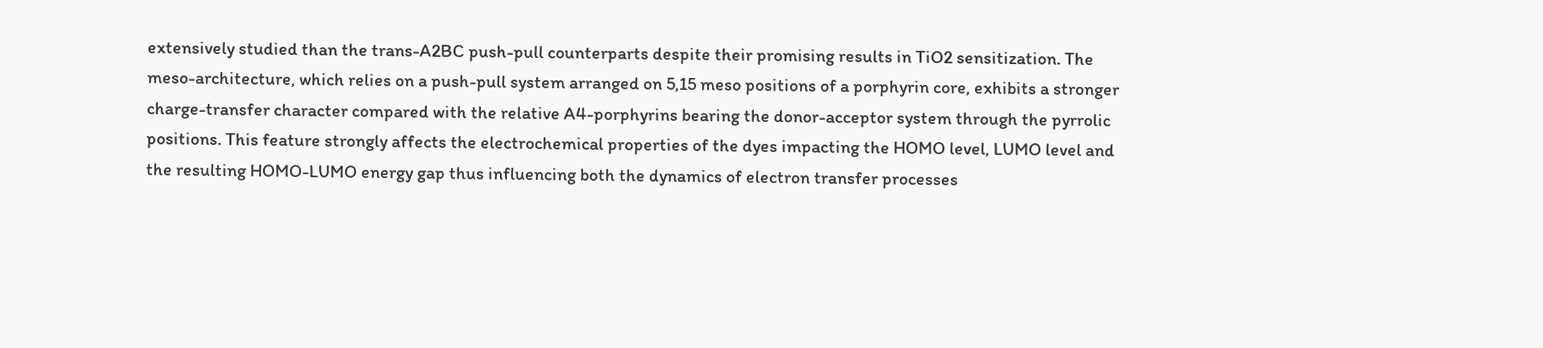extensively studied than the trans-A2BC push-pull counterparts despite their promising results in TiO2 sensitization. The meso-architecture, which relies on a push-pull system arranged on 5,15 meso positions of a porphyrin core, exhibits a stronger charge-transfer character compared with the relative A4-porphyrins bearing the donor-acceptor system through the pyrrolic positions. This feature strongly affects the electrochemical properties of the dyes impacting the HOMO level, LUMO level and the resulting HOMO-LUMO energy gap thus influencing both the dynamics of electron transfer processes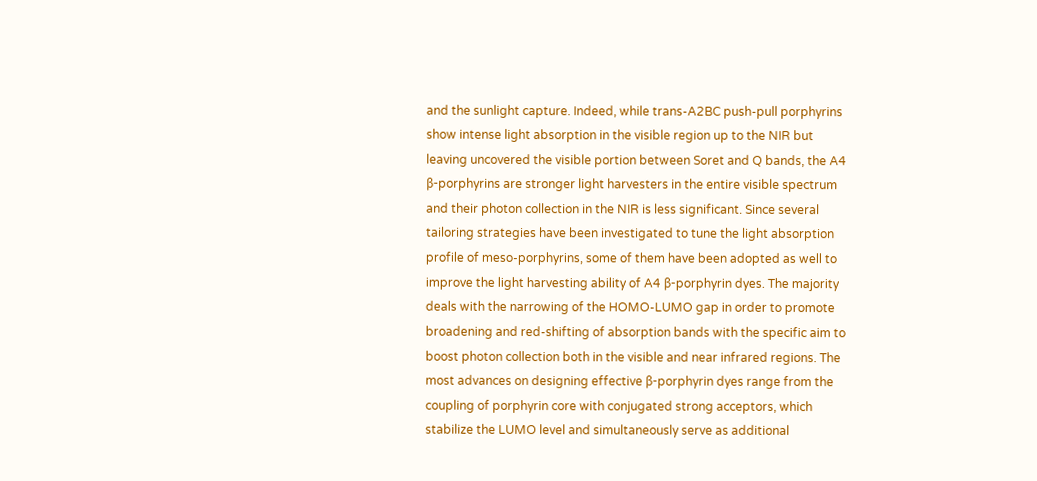and the sunlight capture. Indeed, while trans-A2BC push-pull porphyrins show intense light absorption in the visible region up to the NIR but leaving uncovered the visible portion between Soret and Q bands, the A4 β-porphyrins are stronger light harvesters in the entire visible spectrum and their photon collection in the NIR is less significant. Since several tailoring strategies have been investigated to tune the light absorption profile of meso-porphyrins, some of them have been adopted as well to improve the light harvesting ability of A4 β-porphyrin dyes. The majority deals with the narrowing of the HOMO-LUMO gap in order to promote broadening and red-shifting of absorption bands with the specific aim to boost photon collection both in the visible and near infrared regions. The most advances on designing effective β-porphyrin dyes range from the coupling of porphyrin core with conjugated strong acceptors, which stabilize the LUMO level and simultaneously serve as additional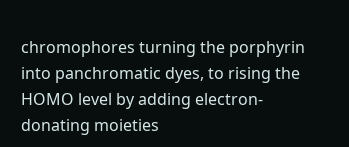chromophores turning the porphyrin into panchromatic dyes, to rising the HOMO level by adding electron-donating moieties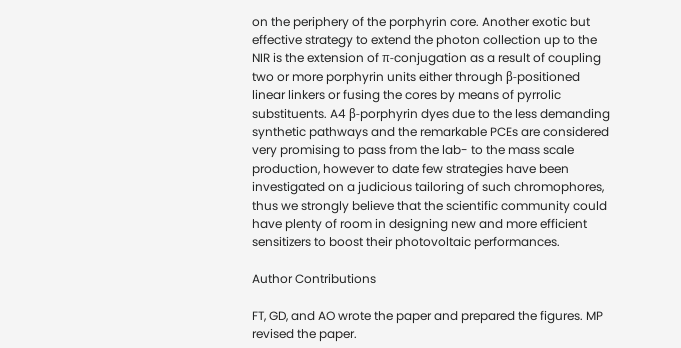on the periphery of the porphyrin core. Another exotic but effective strategy to extend the photon collection up to the NIR is the extension of π-conjugation as a result of coupling two or more porphyrin units either through β-positioned linear linkers or fusing the cores by means of pyrrolic substituents. A4 β-porphyrin dyes due to the less demanding synthetic pathways and the remarkable PCEs are considered very promising to pass from the lab- to the mass scale production, however to date few strategies have been investigated on a judicious tailoring of such chromophores, thus we strongly believe that the scientific community could have plenty of room in designing new and more efficient sensitizers to boost their photovoltaic performances.

Author Contributions

FT, GD, and AO wrote the paper and prepared the figures. MP revised the paper.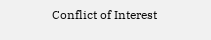Conflict of Interest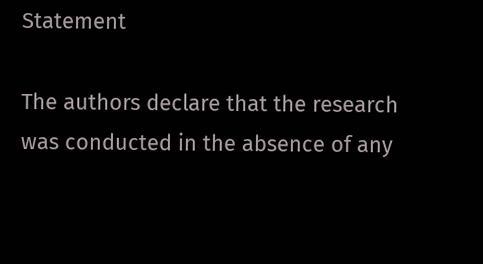Statement

The authors declare that the research was conducted in the absence of any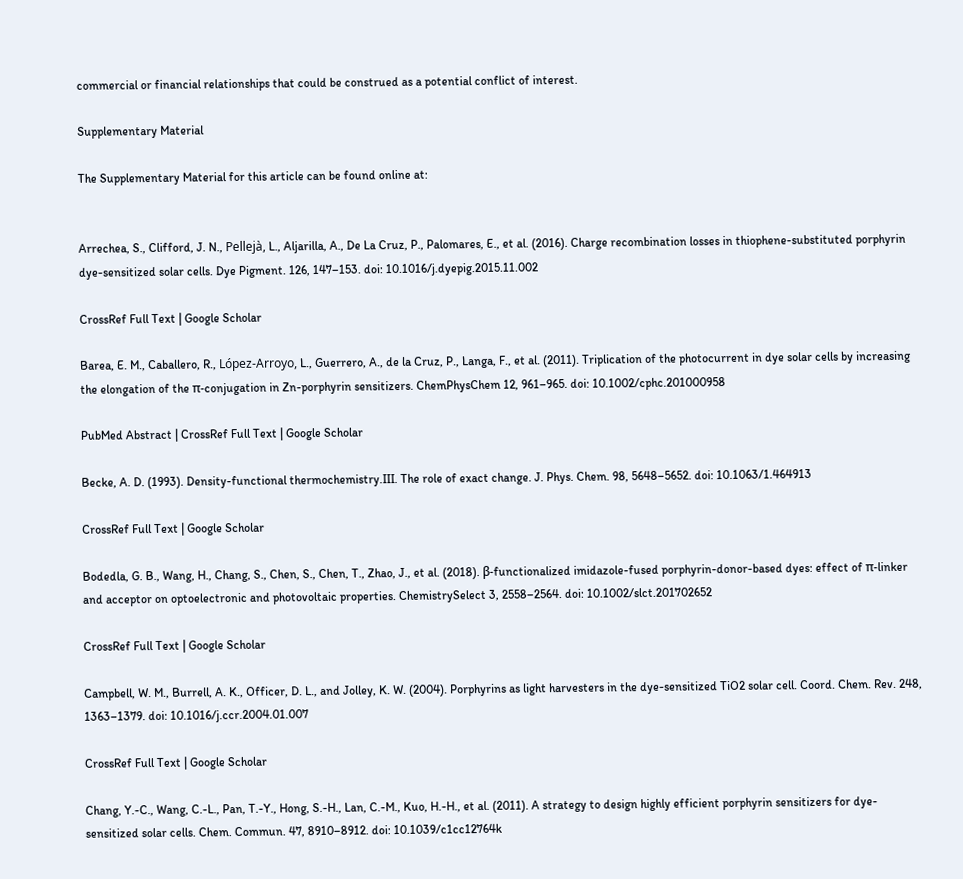commercial or financial relationships that could be construed as a potential conflict of interest.

Supplementary Material

The Supplementary Material for this article can be found online at:


Arrechea, S., Clifford, J. N., Pellejà, L., Aljarilla, A., De La Cruz, P., Palomares, E., et al. (2016). Charge recombination losses in thiophene-substituted porphyrin dye-sensitized solar cells. Dye Pigment. 126, 147–153. doi: 10.1016/j.dyepig.2015.11.002

CrossRef Full Text | Google Scholar

Barea, E. M., Caballero, R., López-Arroyo, L., Guerrero, A., de la Cruz, P., Langa, F., et al. (2011). Triplication of the photocurrent in dye solar cells by increasing the elongation of the π-conjugation in Zn-porphyrin sensitizers. ChemPhysChem 12, 961–965. doi: 10.1002/cphc.201000958

PubMed Abstract | CrossRef Full Text | Google Scholar

Becke, A. D. (1993). Density-functional thermochemistry.III. The role of exact change. J. Phys. Chem. 98, 5648–5652. doi: 10.1063/1.464913

CrossRef Full Text | Google Scholar

Bodedla, G. B., Wang, H., Chang, S., Chen, S., Chen, T., Zhao, J., et al. (2018). β-functionalized imidazole-fused porphyrin-donor-based dyes: effect of π-linker and acceptor on optoelectronic and photovoltaic properties. ChemistrySelect 3, 2558–2564. doi: 10.1002/slct.201702652

CrossRef Full Text | Google Scholar

Campbell, W. M., Burrell, A. K., Officer, D. L., and Jolley, K. W. (2004). Porphyrins as light harvesters in the dye-sensitized TiO2 solar cell. Coord. Chem. Rev. 248, 1363–1379. doi: 10.1016/j.ccr.2004.01.007

CrossRef Full Text | Google Scholar

Chang, Y.-C., Wang, C.-L., Pan, T.-Y., Hong, S.-H., Lan, C.-M., Kuo, H.-H., et al. (2011). A strategy to design highly efficient porphyrin sensitizers for dye-sensitized solar cells. Chem. Commun. 47, 8910–8912. doi: 10.1039/c1cc12764k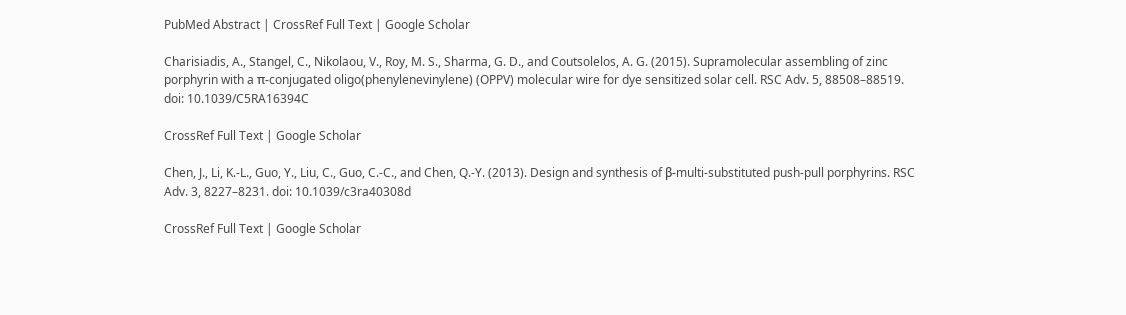PubMed Abstract | CrossRef Full Text | Google Scholar

Charisiadis, A., Stangel, C., Nikolaou, V., Roy, M. S., Sharma, G. D., and Coutsolelos, A. G. (2015). Supramolecular assembling of zinc porphyrin with a π-conjugated oligo(phenylenevinylene) (OPPV) molecular wire for dye sensitized solar cell. RSC Adv. 5, 88508–88519. doi: 10.1039/C5RA16394C

CrossRef Full Text | Google Scholar

Chen, J., Li, K.-L., Guo, Y., Liu, C., Guo, C.-C., and Chen, Q.-Y. (2013). Design and synthesis of β-multi-substituted push-pull porphyrins. RSC Adv. 3, 8227–8231. doi: 10.1039/c3ra40308d

CrossRef Full Text | Google Scholar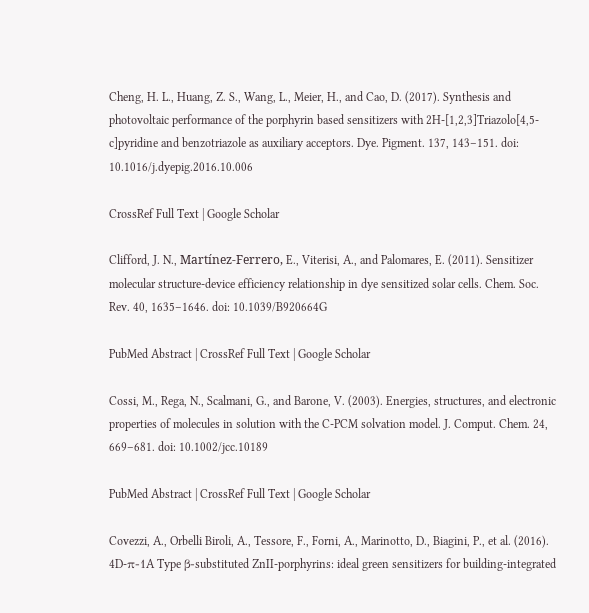Cheng, H. L., Huang, Z. S., Wang, L., Meier, H., and Cao, D. (2017). Synthesis and photovoltaic performance of the porphyrin based sensitizers with 2H-[1,2,3]Triazolo[4,5-c]pyridine and benzotriazole as auxiliary acceptors. Dye. Pigment. 137, 143–151. doi: 10.1016/j.dyepig.2016.10.006

CrossRef Full Text | Google Scholar

Clifford, J. N., Martínez-Ferrero, E., Viterisi, A., and Palomares, E. (2011). Sensitizer molecular structure-device efficiency relationship in dye sensitized solar cells. Chem. Soc. Rev. 40, 1635–1646. doi: 10.1039/B920664G

PubMed Abstract | CrossRef Full Text | Google Scholar

Cossi, M., Rega, N., Scalmani, G., and Barone, V. (2003). Energies, structures, and electronic properties of molecules in solution with the C-PCM solvation model. J. Comput. Chem. 24, 669–681. doi: 10.1002/jcc.10189

PubMed Abstract | CrossRef Full Text | Google Scholar

Covezzi, A., Orbelli Biroli, A., Tessore, F., Forni, A., Marinotto, D., Biagini, P., et al. (2016). 4D-π-1A Type β-substituted ZnII-porphyrins: ideal green sensitizers for building-integrated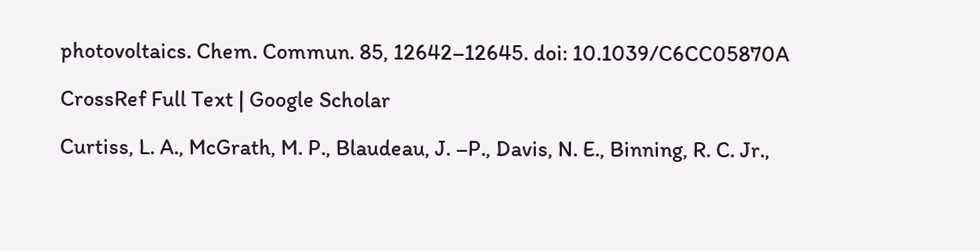photovoltaics. Chem. Commun. 85, 12642–12645. doi: 10.1039/C6CC05870A

CrossRef Full Text | Google Scholar

Curtiss, L. A., McGrath, M. P., Blaudeau, J. –P., Davis, N. E., Binning, R. C. Jr.,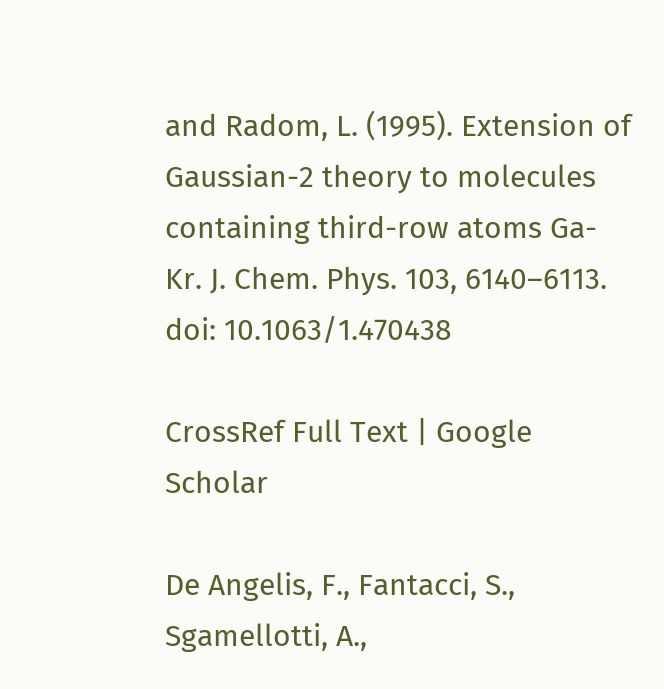and Radom, L. (1995). Extension of Gaussian-2 theory to molecules containing third-row atoms Ga-Kr. J. Chem. Phys. 103, 6140–6113. doi: 10.1063/1.470438

CrossRef Full Text | Google Scholar

De Angelis, F., Fantacci, S., Sgamellotti, A.,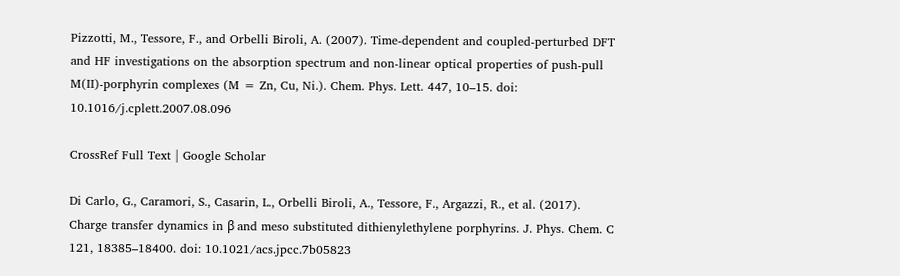Pizzotti, M., Tessore, F., and Orbelli Biroli, A. (2007). Time-dependent and coupled-perturbed DFT and HF investigations on the absorption spectrum and non-linear optical properties of push-pull M(II)-porphyrin complexes (M = Zn, Cu, Ni.). Chem. Phys. Lett. 447, 10–15. doi: 10.1016/j.cplett.2007.08.096

CrossRef Full Text | Google Scholar

Di Carlo, G., Caramori, S., Casarin, L., Orbelli Biroli, A., Tessore, F., Argazzi, R., et al. (2017). Charge transfer dynamics in β and meso substituted dithienylethylene porphyrins. J. Phys. Chem. C 121, 18385–18400. doi: 10.1021/acs.jpcc.7b05823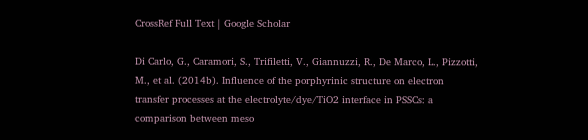CrossRef Full Text | Google Scholar

Di Carlo, G., Caramori, S., Trifiletti, V., Giannuzzi, R., De Marco, L., Pizzotti, M., et al. (2014b). Influence of the porphyrinic structure on electron transfer processes at the electrolyte/dye/TiO2 interface in PSSCs: a comparison between meso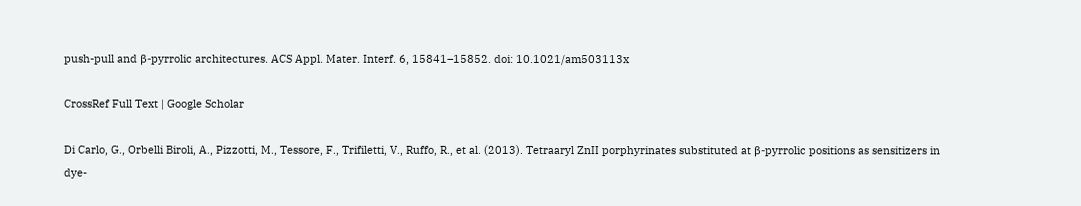push-pull and β-pyrrolic architectures. ACS Appl. Mater. Interf. 6, 15841–15852. doi: 10.1021/am503113x

CrossRef Full Text | Google Scholar

Di Carlo, G., Orbelli Biroli, A., Pizzotti, M., Tessore, F., Trifiletti, V., Ruffo, R., et al. (2013). Tetraaryl ZnII porphyrinates substituted at β-pyrrolic positions as sensitizers in dye-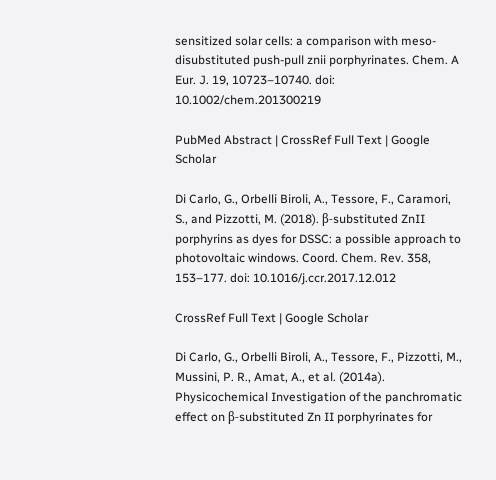sensitized solar cells: a comparison with meso-disubstituted push-pull znii porphyrinates. Chem. A Eur. J. 19, 10723–10740. doi: 10.1002/chem.201300219

PubMed Abstract | CrossRef Full Text | Google Scholar

Di Carlo, G., Orbelli Biroli, A., Tessore, F., Caramori, S., and Pizzotti, M. (2018). β-substituted ZnII porphyrins as dyes for DSSC: a possible approach to photovoltaic windows. Coord. Chem. Rev. 358, 153–177. doi: 10.1016/j.ccr.2017.12.012

CrossRef Full Text | Google Scholar

Di Carlo, G., Orbelli Biroli, A., Tessore, F., Pizzotti, M., Mussini, P. R., Amat, A., et al. (2014a). Physicochemical Investigation of the panchromatic effect on β-substituted Zn II porphyrinates for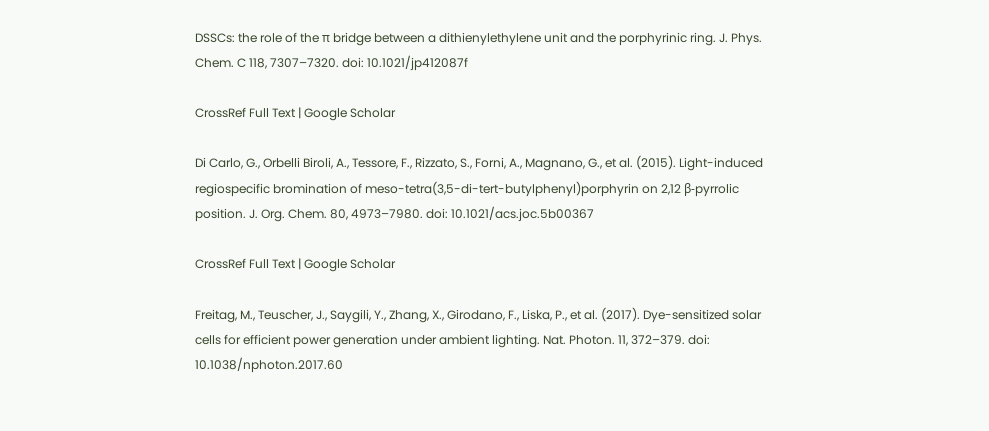DSSCs: the role of the π bridge between a dithienylethylene unit and the porphyrinic ring. J. Phys. Chem. C 118, 7307–7320. doi: 10.1021/jp412087f

CrossRef Full Text | Google Scholar

Di Carlo, G., Orbelli Biroli, A., Tessore, F., Rizzato, S., Forni, A., Magnano, G., et al. (2015). Light-induced regiospecific bromination of meso-tetra(3,5-di-tert-butylphenyl)porphyrin on 2,12 β-pyrrolic position. J. Org. Chem. 80, 4973–7980. doi: 10.1021/acs.joc.5b00367

CrossRef Full Text | Google Scholar

Freitag, M., Teuscher, J., Saygili, Y., Zhang, X., Girodano, F., Liska, P., et al. (2017). Dye-sensitized solar cells for efficient power generation under ambient lighting. Nat. Photon. 11, 372–379. doi: 10.1038/nphoton.2017.60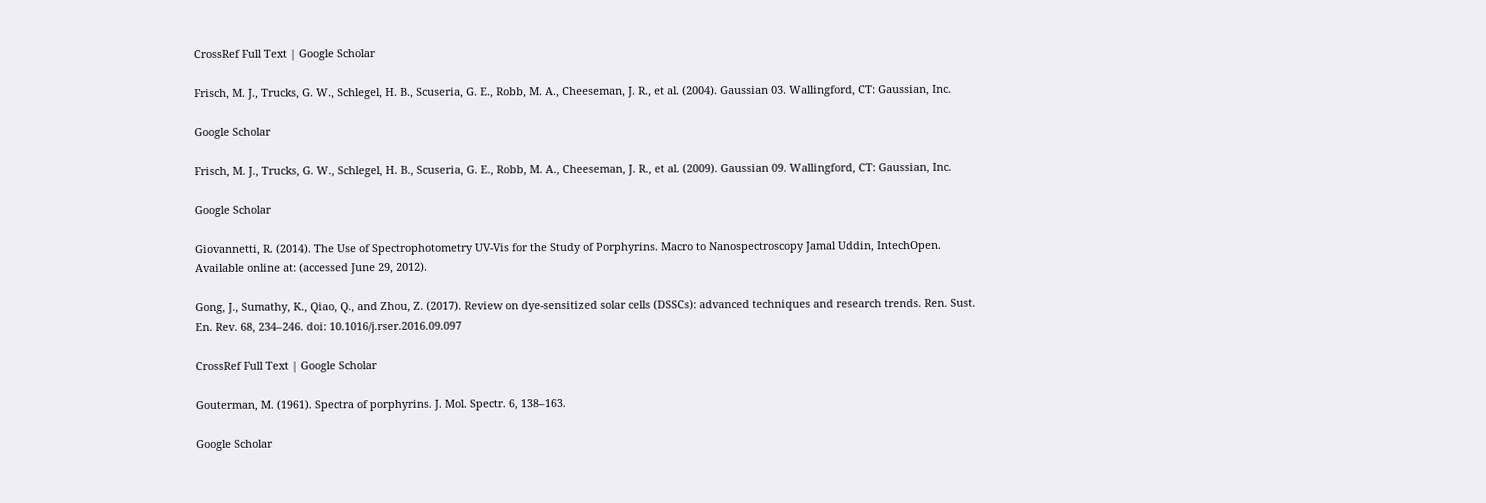CrossRef Full Text | Google Scholar

Frisch, M. J., Trucks, G. W., Schlegel, H. B., Scuseria, G. E., Robb, M. A., Cheeseman, J. R., et al. (2004). Gaussian 03. Wallingford, CT: Gaussian, Inc.

Google Scholar

Frisch, M. J., Trucks, G. W., Schlegel, H. B., Scuseria, G. E., Robb, M. A., Cheeseman, J. R., et al. (2009). Gaussian 09. Wallingford, CT: Gaussian, Inc.

Google Scholar

Giovannetti, R. (2014). The Use of Spectrophotometry UV-Vis for the Study of Porphyrins. Macro to Nanospectroscopy Jamal Uddin, IntechOpen. Available online at: (accessed June 29, 2012).

Gong, J., Sumathy, K., Qiao, Q., and Zhou, Z. (2017). Review on dye-sensitized solar cells (DSSCs): advanced techniques and research trends. Ren. Sust. En. Rev. 68, 234–246. doi: 10.1016/j.rser.2016.09.097

CrossRef Full Text | Google Scholar

Gouterman, M. (1961). Spectra of porphyrins. J. Mol. Spectr. 6, 138–163.

Google Scholar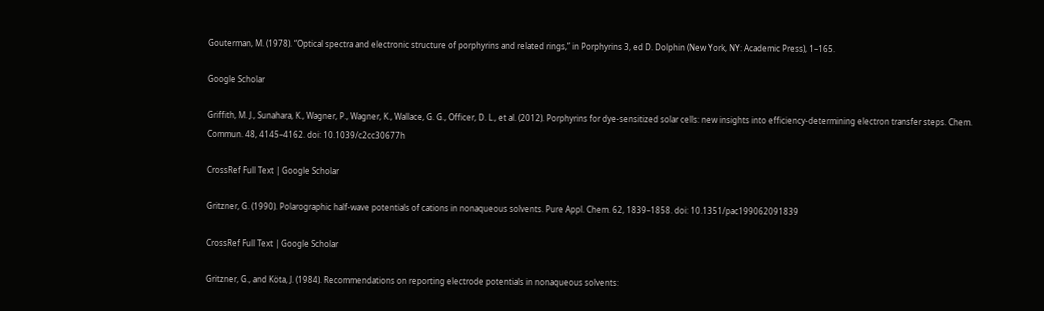Gouterman, M. (1978). “Optical spectra and electronic structure of porphyrins and related rings,” in Porphyrins 3, ed D. Dolphin (New York, NY: Academic Press), 1–165.

Google Scholar

Griffith, M. J., Sunahara, K., Wagner, P., Wagner, K., Wallace, G. G., Officer, D. L., et al. (2012). Porphyrins for dye-sensitized solar cells: new insights into efficiency-determining electron transfer steps. Chem. Commun. 48, 4145–4162. doi: 10.1039/c2cc30677h

CrossRef Full Text | Google Scholar

Gritzner, G. (1990). Polarographic half-wave potentials of cations in nonaqueous solvents. Pure Appl. Chem. 62, 1839–1858. doi: 10.1351/pac199062091839

CrossRef Full Text | Google Scholar

Gritzner, G., and Köta, J. (1984). Recommendations on reporting electrode potentials in nonaqueous solvents: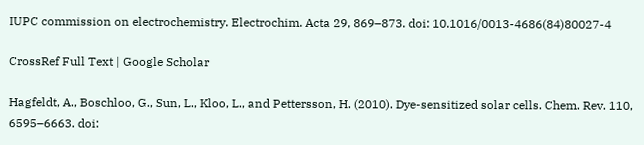IUPC commission on electrochemistry. Electrochim. Acta 29, 869–873. doi: 10.1016/0013-4686(84)80027-4

CrossRef Full Text | Google Scholar

Hagfeldt, A., Boschloo, G., Sun, L., Kloo, L., and Pettersson, H. (2010). Dye-sensitized solar cells. Chem. Rev. 110, 6595–6663. doi: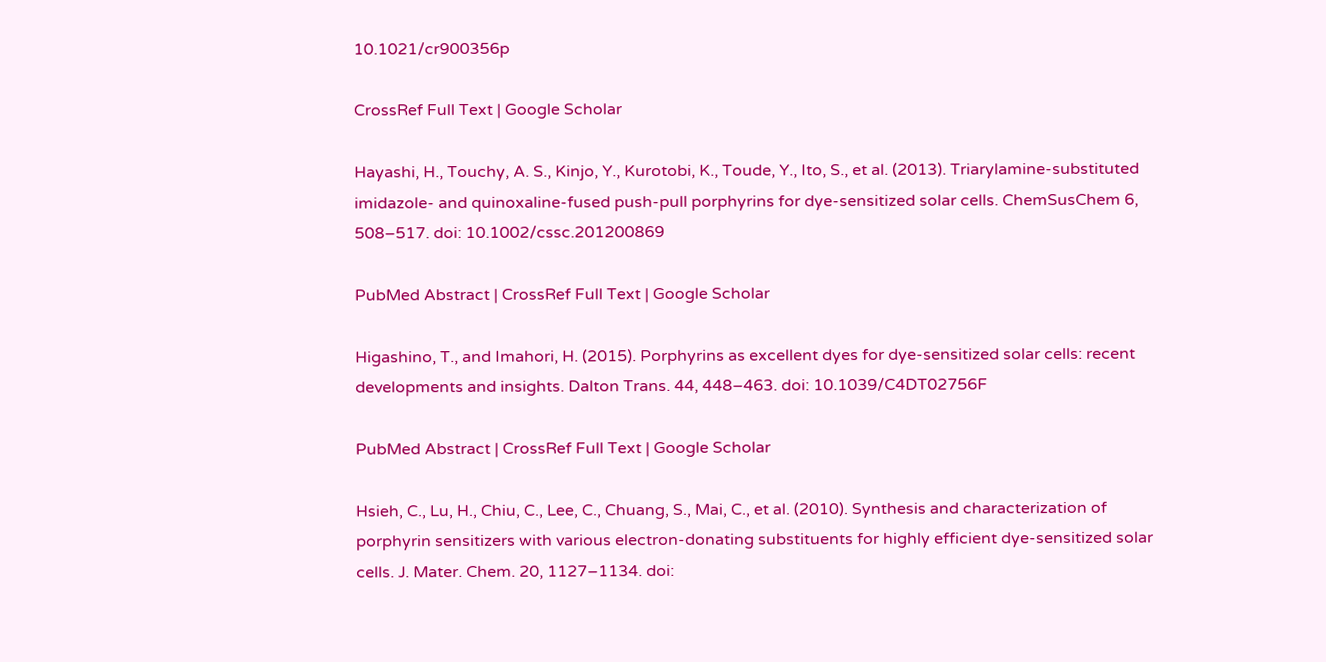10.1021/cr900356p

CrossRef Full Text | Google Scholar

Hayashi, H., Touchy, A. S., Kinjo, Y., Kurotobi, K., Toude, Y., Ito, S., et al. (2013). Triarylamine-substituted imidazole- and quinoxaline-fused push-pull porphyrins for dye-sensitized solar cells. ChemSusChem 6, 508–517. doi: 10.1002/cssc.201200869

PubMed Abstract | CrossRef Full Text | Google Scholar

Higashino, T., and Imahori, H. (2015). Porphyrins as excellent dyes for dye-sensitized solar cells: recent developments and insights. Dalton Trans. 44, 448–463. doi: 10.1039/C4DT02756F

PubMed Abstract | CrossRef Full Text | Google Scholar

Hsieh, C., Lu, H., Chiu, C., Lee, C., Chuang, S., Mai, C., et al. (2010). Synthesis and characterization of porphyrin sensitizers with various electron-donating substituents for highly efficient dye-sensitized solar cells. J. Mater. Chem. 20, 1127–1134. doi: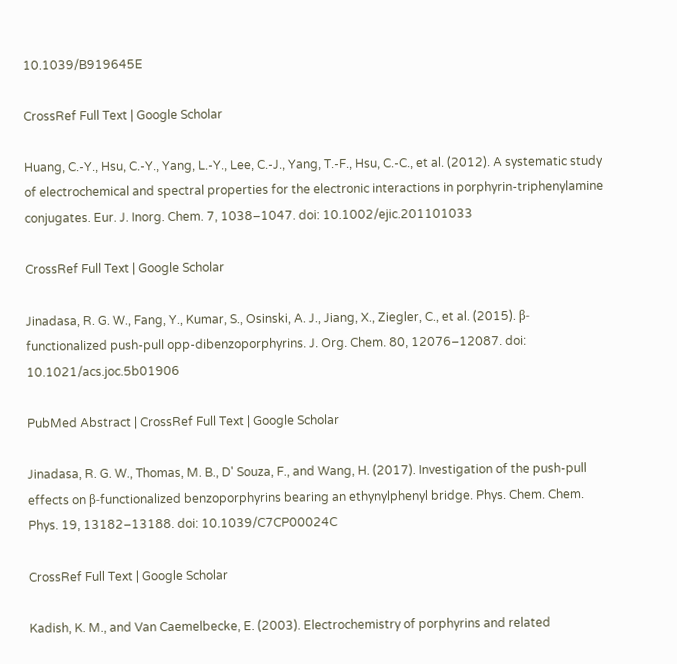10.1039/B919645E

CrossRef Full Text | Google Scholar

Huang, C.-Y., Hsu, C.-Y., Yang, L.-Y., Lee, C.-J., Yang, T.-F., Hsu, C.-C., et al. (2012). A systematic study of electrochemical and spectral properties for the electronic interactions in porphyrin-triphenylamine conjugates. Eur. J. Inorg. Chem. 7, 1038–1047. doi: 10.1002/ejic.201101033

CrossRef Full Text | Google Scholar

Jinadasa, R. G. W., Fang, Y., Kumar, S., Osinski, A. J., Jiang, X., Ziegler, C., et al. (2015). β-functionalized push-pull opp-dibenzoporphyrins. J. Org. Chem. 80, 12076–12087. doi: 10.1021/acs.joc.5b01906

PubMed Abstract | CrossRef Full Text | Google Scholar

Jinadasa, R. G. W., Thomas, M. B., D' Souza, F., and Wang, H. (2017). Investigation of the push-pull effects on β-functionalized benzoporphyrins bearing an ethynylphenyl bridge. Phys. Chem. Chem. Phys. 19, 13182–13188. doi: 10.1039/C7CP00024C

CrossRef Full Text | Google Scholar

Kadish, K. M., and Van Caemelbecke, E. (2003). Electrochemistry of porphyrins and related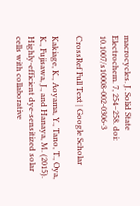macrocycles. J. Solid State Electrochem. 7, 254–258. doi: 10.1007/s10008-002-0306-3

CrossRef Full Text | Google Scholar

Kakiage, K., Aoyama, Y., Tano, T., Oya, K., Fujisawa, J., and Hanaya, M. (2015). Highly-efficient dye-sensitized solar cells with collaborative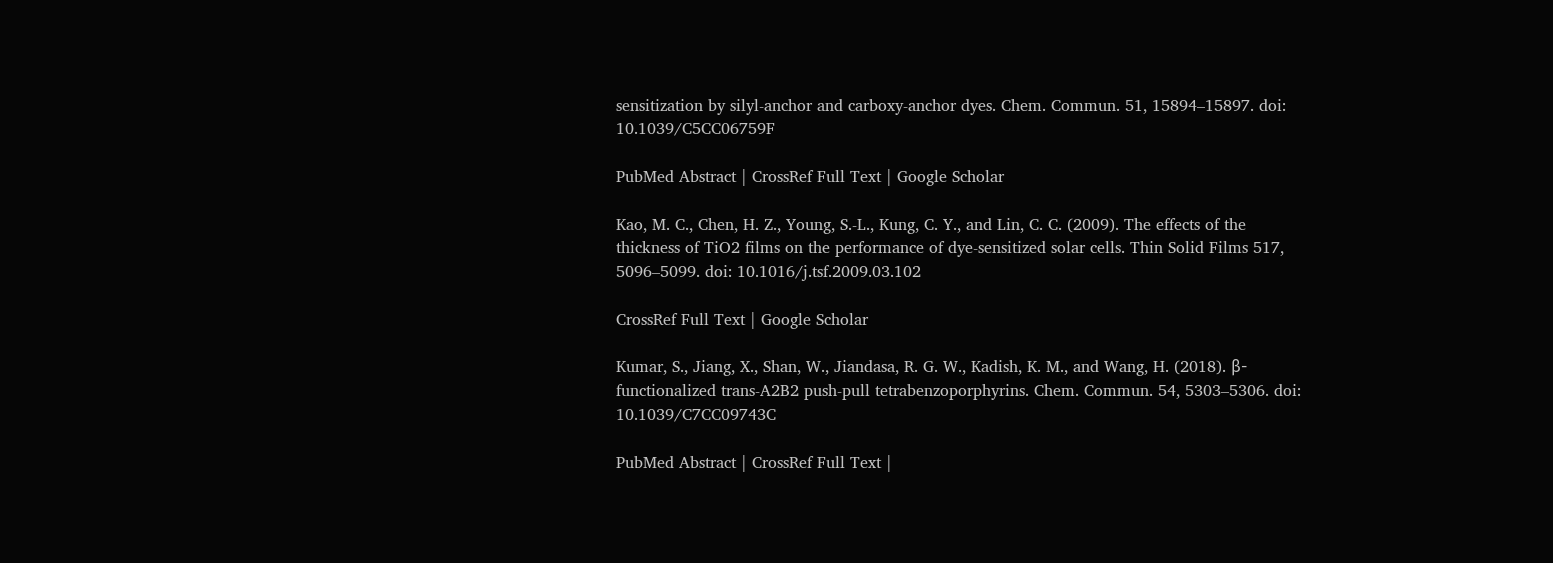sensitization by silyl-anchor and carboxy-anchor dyes. Chem. Commun. 51, 15894–15897. doi: 10.1039/C5CC06759F

PubMed Abstract | CrossRef Full Text | Google Scholar

Kao, M. C., Chen, H. Z., Young, S.-L., Kung, C. Y., and Lin, C. C. (2009). The effects of the thickness of TiO2 films on the performance of dye-sensitized solar cells. Thin Solid Films 517, 5096–5099. doi: 10.1016/j.tsf.2009.03.102

CrossRef Full Text | Google Scholar

Kumar, S., Jiang, X., Shan, W., Jiandasa, R. G. W., Kadish, K. M., and Wang, H. (2018). β-functionalized trans-A2B2 push-pull tetrabenzoporphyrins. Chem. Commun. 54, 5303–5306. doi: 10.1039/C7CC09743C

PubMed Abstract | CrossRef Full Text |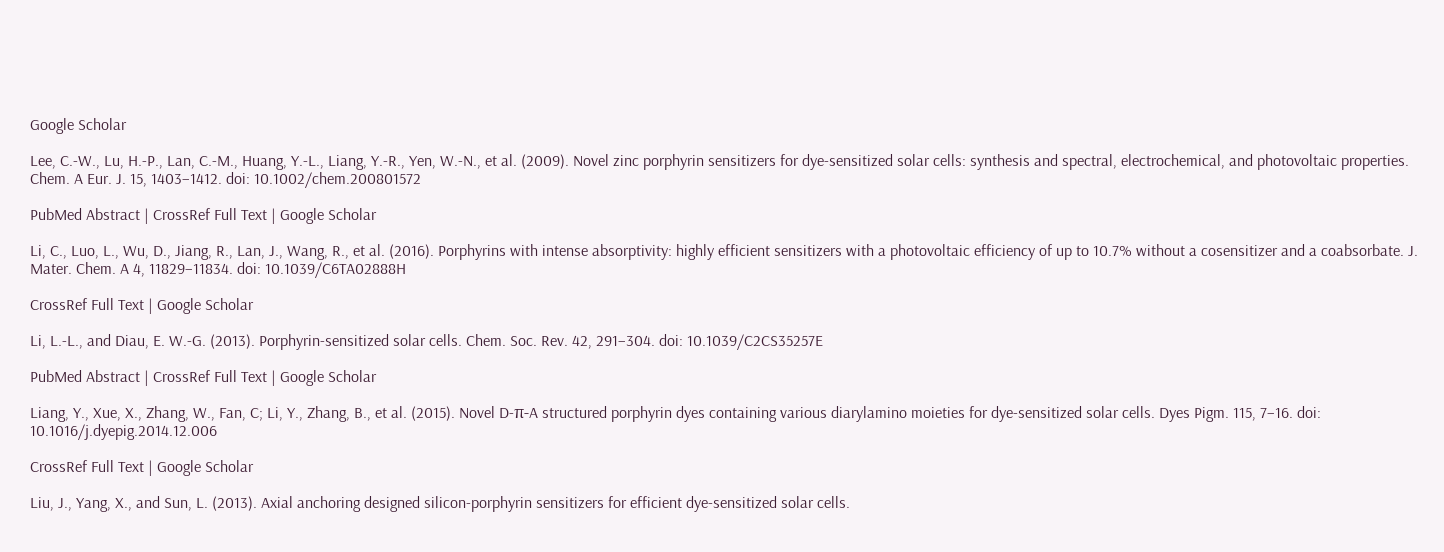Google Scholar

Lee, C.-W., Lu, H.-P., Lan, C.-M., Huang, Y.-L., Liang, Y.-R., Yen, W.-N., et al. (2009). Novel zinc porphyrin sensitizers for dye-sensitized solar cells: synthesis and spectral, electrochemical, and photovoltaic properties. Chem. A Eur. J. 15, 1403–1412. doi: 10.1002/chem.200801572

PubMed Abstract | CrossRef Full Text | Google Scholar

Li, C., Luo, L., Wu, D., Jiang, R., Lan, J., Wang, R., et al. (2016). Porphyrins with intense absorptivity: highly efficient sensitizers with a photovoltaic efficiency of up to 10.7% without a cosensitizer and a coabsorbate. J. Mater. Chem. A 4, 11829–11834. doi: 10.1039/C6TA02888H

CrossRef Full Text | Google Scholar

Li, L.-L., and Diau, E. W.-G. (2013). Porphyrin-sensitized solar cells. Chem. Soc. Rev. 42, 291–304. doi: 10.1039/C2CS35257E

PubMed Abstract | CrossRef Full Text | Google Scholar

Liang, Y., Xue, X., Zhang, W., Fan, C; Li, Y., Zhang, B., et al. (2015). Novel D-π-A structured porphyrin dyes containing various diarylamino moieties for dye-sensitized solar cells. Dyes Pigm. 115, 7–16. doi: 10.1016/j.dyepig.2014.12.006

CrossRef Full Text | Google Scholar

Liu, J., Yang, X., and Sun, L. (2013). Axial anchoring designed silicon-porphyrin sensitizers for efficient dye-sensitized solar cells.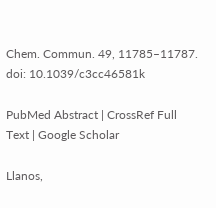Chem. Commun. 49, 11785–11787. doi: 10.1039/c3cc46581k

PubMed Abstract | CrossRef Full Text | Google Scholar

Llanos,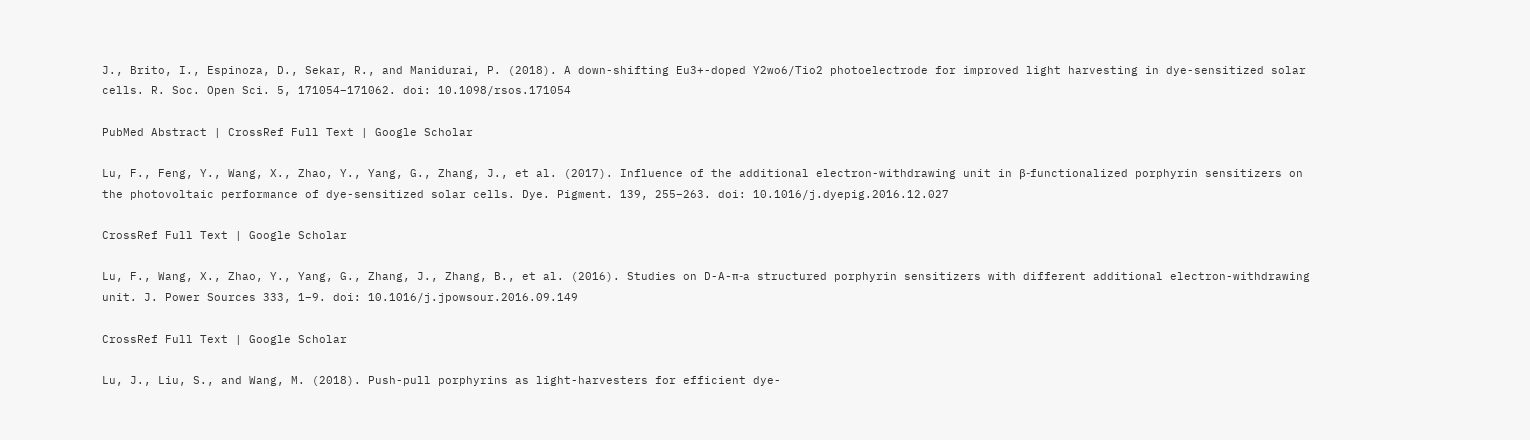J., Brito, I., Espinoza, D., Sekar, R., and Manidurai, P. (2018). A down-shifting Eu3+-doped Y2wo6/Tio2 photoelectrode for improved light harvesting in dye-sensitized solar cells. R. Soc. Open Sci. 5, 171054–171062. doi: 10.1098/rsos.171054

PubMed Abstract | CrossRef Full Text | Google Scholar

Lu, F., Feng, Y., Wang, X., Zhao, Y., Yang, G., Zhang, J., et al. (2017). Influence of the additional electron-withdrawing unit in β-functionalized porphyrin sensitizers on the photovoltaic performance of dye-sensitized solar cells. Dye. Pigment. 139, 255–263. doi: 10.1016/j.dyepig.2016.12.027

CrossRef Full Text | Google Scholar

Lu, F., Wang, X., Zhao, Y., Yang, G., Zhang, J., Zhang, B., et al. (2016). Studies on D-A-π-a structured porphyrin sensitizers with different additional electron-withdrawing unit. J. Power Sources 333, 1–9. doi: 10.1016/j.jpowsour.2016.09.149

CrossRef Full Text | Google Scholar

Lu, J., Liu, S., and Wang, M. (2018). Push-pull porphyrins as light-harvesters for efficient dye-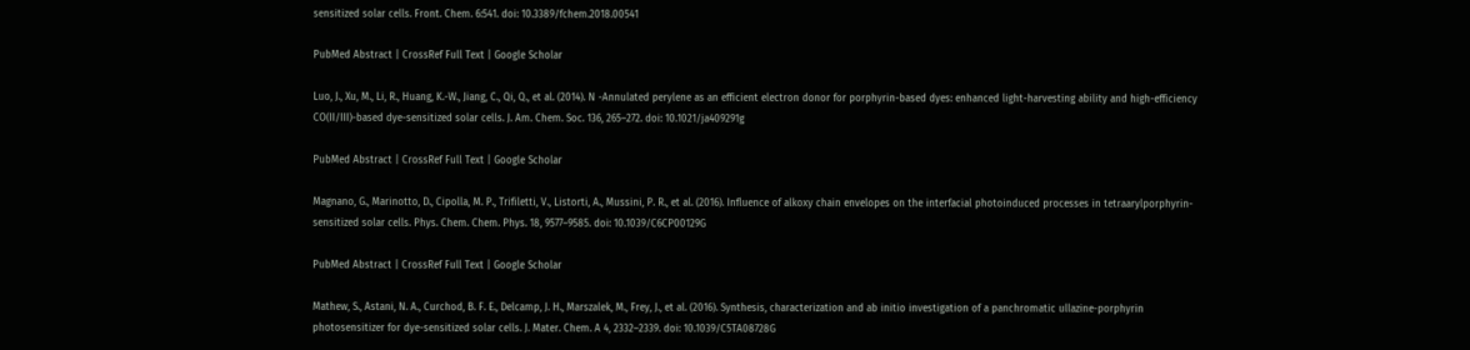sensitized solar cells. Front. Chem. 6:541. doi: 10.3389/fchem.2018.00541

PubMed Abstract | CrossRef Full Text | Google Scholar

Luo, J., Xu, M., Li, R., Huang, K.-W., Jiang, C., Qi, Q., et al. (2014). N -Annulated perylene as an efficient electron donor for porphyrin-based dyes: enhanced light-harvesting ability and high-efficiency CO(II/III)-based dye-sensitized solar cells. J. Am. Chem. Soc. 136, 265–272. doi: 10.1021/ja409291g

PubMed Abstract | CrossRef Full Text | Google Scholar

Magnano, G., Marinotto, D., Cipolla, M. P., Trifiletti, V., Listorti, A., Mussini, P. R., et al. (2016). Influence of alkoxy chain envelopes on the interfacial photoinduced processes in tetraarylporphyrin-sensitized solar cells. Phys. Chem. Chem. Phys. 18, 9577–9585. doi: 10.1039/C6CP00129G

PubMed Abstract | CrossRef Full Text | Google Scholar

Mathew, S., Astani, N. A., Curchod, B. F. E., Delcamp, J. H., Marszalek, M., Frey, J., et al. (2016). Synthesis, characterization and ab initio investigation of a panchromatic ullazine-porphyrin photosensitizer for dye-sensitized solar cells. J. Mater. Chem. A 4, 2332–2339. doi: 10.1039/C5TA08728G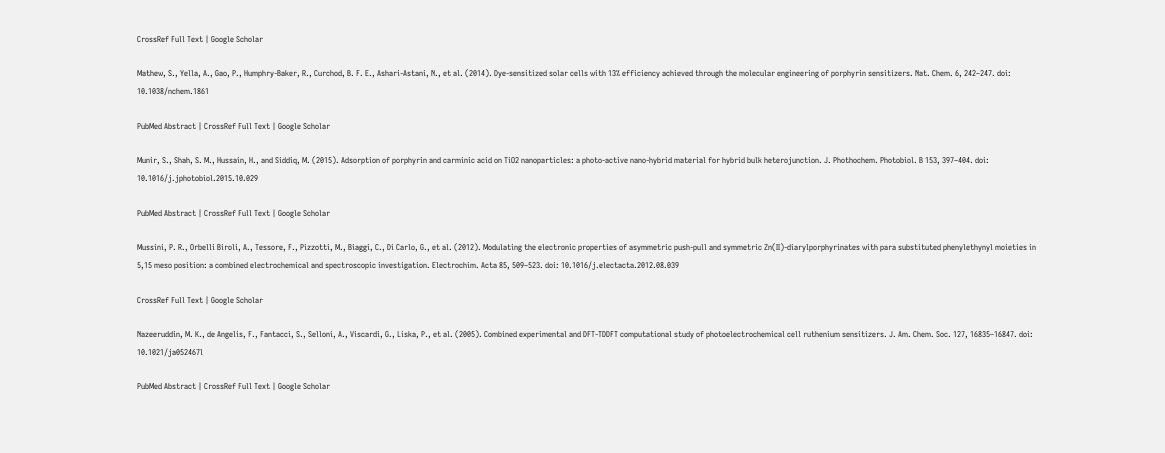CrossRef Full Text | Google Scholar

Mathew, S., Yella, A., Gao, P., Humphry-Baker, R., Curchod, B. F. E., Ashari-Astani, N., et al. (2014). Dye-sensitized solar cells with 13% efficiency achieved through the molecular engineering of porphyrin sensitizers. Nat. Chem. 6, 242–247. doi: 10.1038/nchem.1861

PubMed Abstract | CrossRef Full Text | Google Scholar

Munir, S., Shah, S. M., Hussain, H., and Siddiq, M. (2015). Adsorption of porphyrin and carminic acid on TiO2 nanoparticles: a photo-active nano-hybrid material for hybrid bulk heterojunction. J. Phothochem. Photobiol. B 153, 397–404. doi: 10.1016/j.jphotobiol.2015.10.029

PubMed Abstract | CrossRef Full Text | Google Scholar

Mussini, P. R., Orbelli Biroli, A., Tessore, F., Pizzotti, M., Biaggi, C., Di Carlo, G., et al. (2012). Modulating the electronic properties of asymmetric push-pull and symmetric Zn(II)-diarylporphyrinates with para substituted phenylethynyl moieties in 5,15 meso position: a combined electrochemical and spectroscopic investigation. Electrochim. Acta 85, 509–523. doi: 10.1016/j.electacta.2012.08.039

CrossRef Full Text | Google Scholar

Nazeeruddin, M. K., de Angelis, F., Fantacci, S., Selloni, A., Viscardi, G., Liska, P., et al. (2005). Combined experimental and DFT-TDDFT computational study of photoelectrochemical cell ruthenium sensitizers. J. Am. Chem. Soc. 127, 16835–16847. doi: 10.1021/ja052467l

PubMed Abstract | CrossRef Full Text | Google Scholar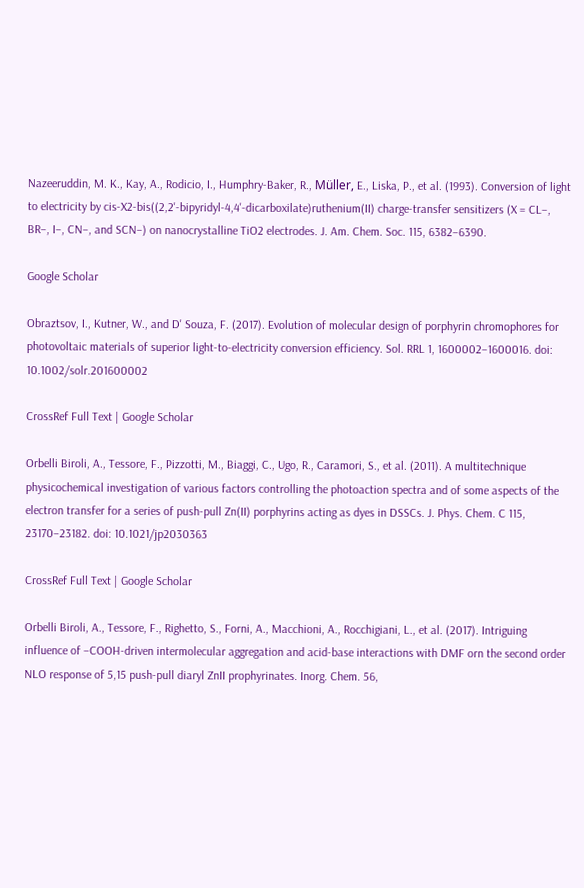Nazeeruddin, M. K., Kay, A., Rodicio, I., Humphry-Baker, R., Müller, E., Liska, P., et al. (1993). Conversion of light to electricity by cis-X2-bis((2,2'-bipyridyl-4,4'-dicarboxilate)ruthenium(II) charge-transfer sensitizers (X = CL–, BR–, I–, CN–, and SCN–) on nanocrystalline TiO2 electrodes. J. Am. Chem. Soc. 115, 6382–6390.

Google Scholar

Obraztsov, I., Kutner, W., and D' Souza, F. (2017). Evolution of molecular design of porphyrin chromophores for photovoltaic materials of superior light-to-electricity conversion efficiency. Sol. RRL 1, 1600002–1600016. doi: 10.1002/solr.201600002

CrossRef Full Text | Google Scholar

Orbelli Biroli, A., Tessore, F., Pizzotti, M., Biaggi, C., Ugo, R., Caramori, S., et al. (2011). A multitechnique physicochemical investigation of various factors controlling the photoaction spectra and of some aspects of the electron transfer for a series of push-pull Zn(II) porphyrins acting as dyes in DSSCs. J. Phys. Chem. C 115, 23170–23182. doi: 10.1021/jp2030363

CrossRef Full Text | Google Scholar

Orbelli Biroli, A., Tessore, F., Righetto, S., Forni, A., Macchioni, A., Rocchigiani, L., et al. (2017). Intriguing influence of –COOH-driven intermolecular aggregation and acid-base interactions with DMF orn the second order NLO response of 5,15 push-pull diaryl ZnII prophyrinates. Inorg. Chem. 56,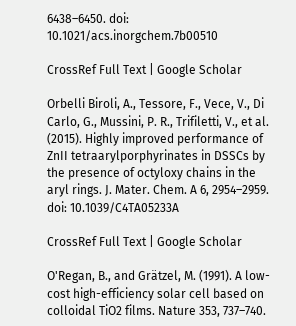6438–6450. doi: 10.1021/acs.inorgchem.7b00510

CrossRef Full Text | Google Scholar

Orbelli Biroli, A., Tessore, F., Vece, V., Di Carlo, G., Mussini, P. R., Trifiletti, V., et al. (2015). Highly improved performance of ZnII tetraarylporphyrinates in DSSCs by the presence of octyloxy chains in the aryl rings. J. Mater. Chem. A 6, 2954–2959. doi: 10.1039/C4TA05233A

CrossRef Full Text | Google Scholar

O'Regan, B., and Grätzel, M. (1991). A low-cost high-efficiency solar cell based on colloidal TiO2 films. Nature 353, 737–740.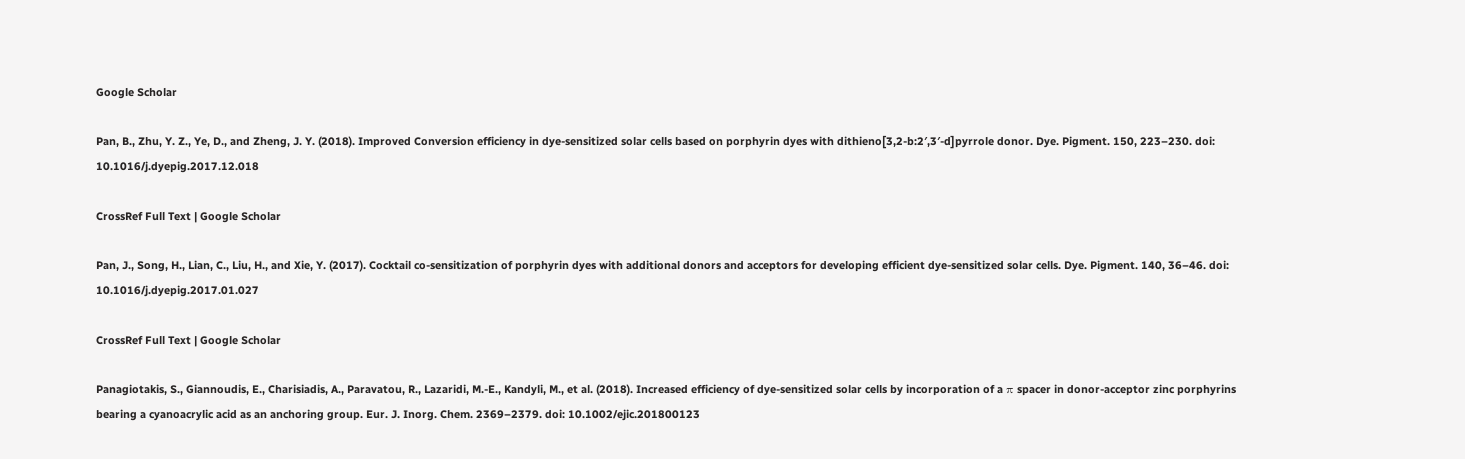Google Scholar

Pan, B., Zhu, Y. Z., Ye, D., and Zheng, J. Y. (2018). Improved Conversion efficiency in dye-sensitized solar cells based on porphyrin dyes with dithieno[3,2-b:2′,3′-d]pyrrole donor. Dye. Pigment. 150, 223–230. doi: 10.1016/j.dyepig.2017.12.018

CrossRef Full Text | Google Scholar

Pan, J., Song, H., Lian, C., Liu, H., and Xie, Y. (2017). Cocktail co-sensitization of porphyrin dyes with additional donors and acceptors for developing efficient dye-sensitized solar cells. Dye. Pigment. 140, 36–46. doi: 10.1016/j.dyepig.2017.01.027

CrossRef Full Text | Google Scholar

Panagiotakis, S., Giannoudis, E., Charisiadis, A., Paravatou, R., Lazaridi, M.-E., Kandyli, M., et al. (2018). Increased efficiency of dye-sensitized solar cells by incorporation of a π spacer in donor-acceptor zinc porphyrins bearing a cyanoacrylic acid as an anchoring group. Eur. J. Inorg. Chem. 2369–2379. doi: 10.1002/ejic.201800123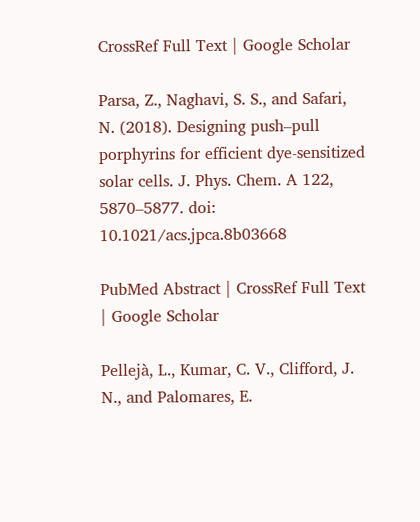CrossRef Full Text | Google Scholar

Parsa, Z., Naghavi, S. S., and Safari, N. (2018). Designing push–pull porphyrins for efficient dye-sensitized solar cells. J. Phys. Chem. A 122, 5870–5877. doi: 10.1021/acs.jpca.8b03668

PubMed Abstract | CrossRef Full Text | Google Scholar

Pellejà, L., Kumar, C. V., Clifford, J. N., and Palomares, E.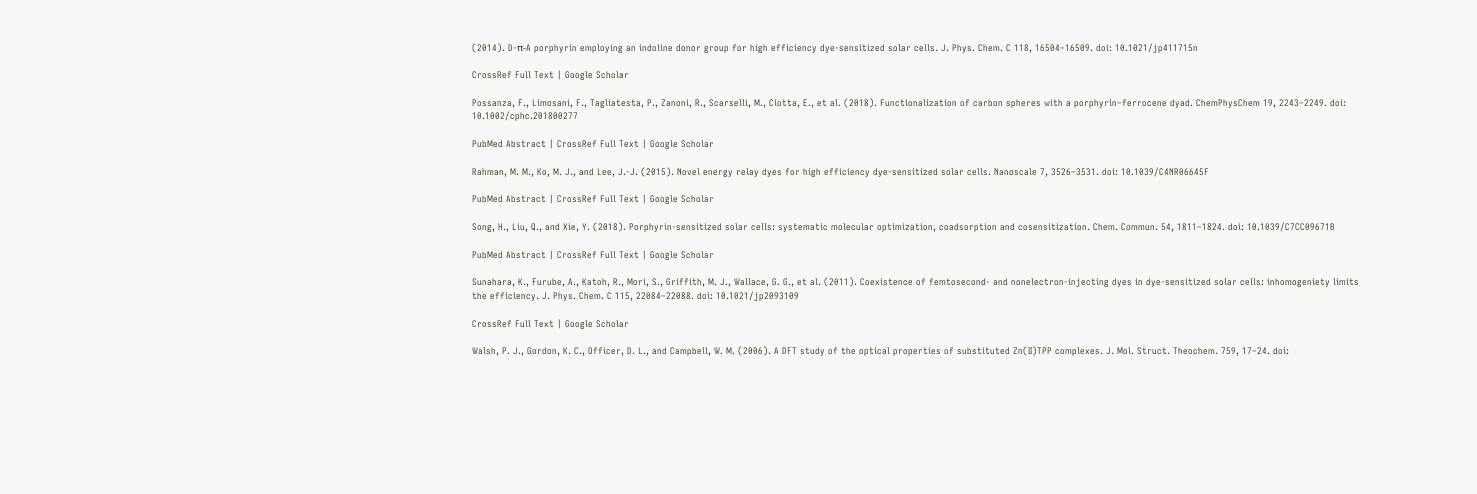(2014). D-π-A porphyrin employing an indoline donor group for high efficiency dye-sensitized solar cells. J. Phys. Chem. C 118, 16504–16509. doi: 10.1021/jp411715n

CrossRef Full Text | Google Scholar

Possanza, F., Limosani, F., Tagliatesta, P., Zanoni, R., Scarselli, M., Ciotta, E., et al. (2018). Functionalization of carbon spheres with a porphyrin–ferrocene dyad. ChemPhysChem 19, 2243–2249. doi: 10.1002/cphc.201800277

PubMed Abstract | CrossRef Full Text | Google Scholar

Rahman, M. M., Ko, M. J., and Lee, J.-J. (2015). Novel energy relay dyes for high efficiency dye-sensitized solar cells. Nanoscale 7, 3526–3531. doi: 10.1039/C4NR06645F

PubMed Abstract | CrossRef Full Text | Google Scholar

Song, H., Liu, Q., and Xie, Y. (2018). Porphyrin-sensitized solar cells: systematic molecular optimization, coadsorption and cosensitization. Chem. Commun. 54, 1811–1824. doi: 10.1039/C7CC09671B

PubMed Abstract | CrossRef Full Text | Google Scholar

Sunahara, K., Furube, A., Katoh, R., Mori, S., Griffith, M. J., Wallace, G. G., et al. (2011). Coexistence of femtosecond- and nonelectron-injecting dyes in dye-sensitized solar cells: inhomogeniety limits the efficiency. J. Phys. Chem. C 115, 22084–22088. doi: 10.1021/jp2093109

CrossRef Full Text | Google Scholar

Walsh, P. J., Gordon, K. C., Officer, D. L., and Campbell, W. M. (2006). A DFT study of the optical properties of substituted Zn(II)TPP complexes. J. Mol. Struct. Theochem. 759, 17–24. doi: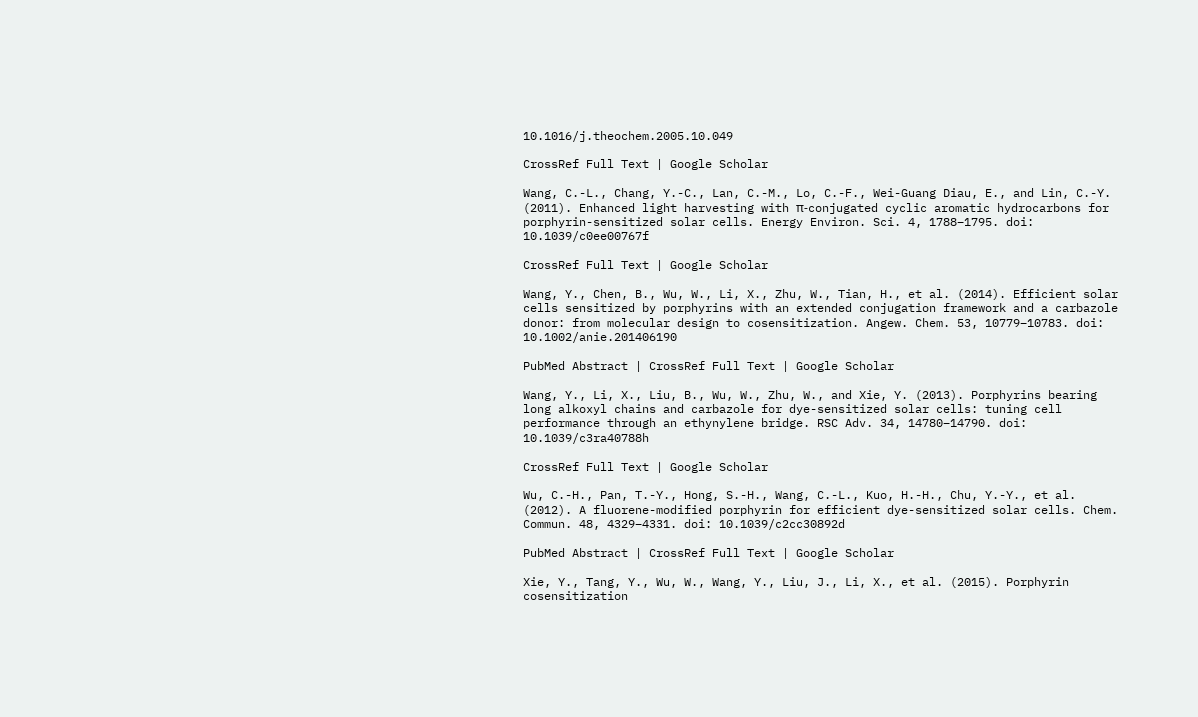10.1016/j.theochem.2005.10.049

CrossRef Full Text | Google Scholar

Wang, C.-L., Chang, Y.-C., Lan, C.-M., Lo, C.-F., Wei-Guang Diau, E., and Lin, C.-Y. (2011). Enhanced light harvesting with π-conjugated cyclic aromatic hydrocarbons for porphyrin-sensitized solar cells. Energy Environ. Sci. 4, 1788–1795. doi: 10.1039/c0ee00767f

CrossRef Full Text | Google Scholar

Wang, Y., Chen, B., Wu, W., Li, X., Zhu, W., Tian, H., et al. (2014). Efficient solar cells sensitized by porphyrins with an extended conjugation framework and a carbazole donor: from molecular design to cosensitization. Angew. Chem. 53, 10779–10783. doi: 10.1002/anie.201406190

PubMed Abstract | CrossRef Full Text | Google Scholar

Wang, Y., Li, X., Liu, B., Wu, W., Zhu, W., and Xie, Y. (2013). Porphyrins bearing long alkoxyl chains and carbazole for dye-sensitized solar cells: tuning cell performance through an ethynylene bridge. RSC Adv. 34, 14780–14790. doi: 10.1039/c3ra40788h

CrossRef Full Text | Google Scholar

Wu, C.-H., Pan, T.-Y., Hong, S.-H., Wang, C.-L., Kuo, H.-H., Chu, Y.-Y., et al. (2012). A fluorene-modified porphyrin for efficient dye-sensitized solar cells. Chem. Commun. 48, 4329–4331. doi: 10.1039/c2cc30892d

PubMed Abstract | CrossRef Full Text | Google Scholar

Xie, Y., Tang, Y., Wu, W., Wang, Y., Liu, J., Li, X., et al. (2015). Porphyrin cosensitization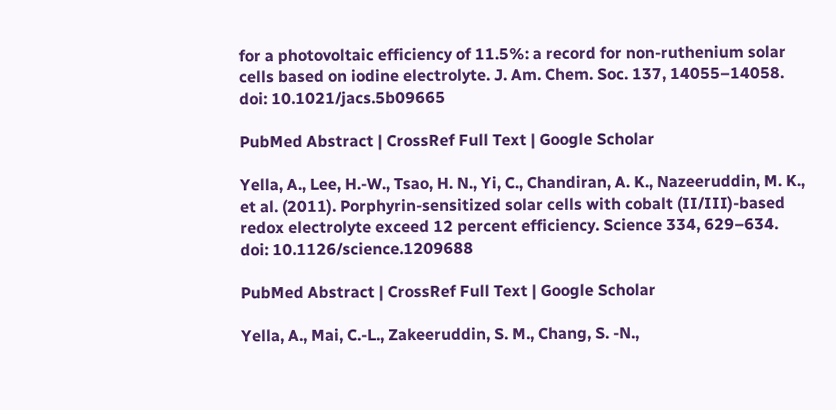for a photovoltaic efficiency of 11.5%: a record for non-ruthenium solar cells based on iodine electrolyte. J. Am. Chem. Soc. 137, 14055–14058. doi: 10.1021/jacs.5b09665

PubMed Abstract | CrossRef Full Text | Google Scholar

Yella, A., Lee, H.-W., Tsao, H. N., Yi, C., Chandiran, A. K., Nazeeruddin, M. K., et al. (2011). Porphyrin-sensitized solar cells with cobalt (II/III)-based redox electrolyte exceed 12 percent efficiency. Science 334, 629–634. doi: 10.1126/science.1209688

PubMed Abstract | CrossRef Full Text | Google Scholar

Yella, A., Mai, C.-L., Zakeeruddin, S. M., Chang, S. -N.,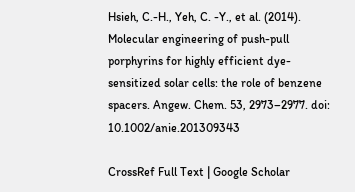Hsieh, C.-H., Yeh, C. -Y., et al. (2014). Molecular engineering of push-pull porphyrins for highly efficient dye-sensitized solar cells: the role of benzene spacers. Angew. Chem. 53, 2973–2977. doi: 10.1002/anie.201309343

CrossRef Full Text | Google Scholar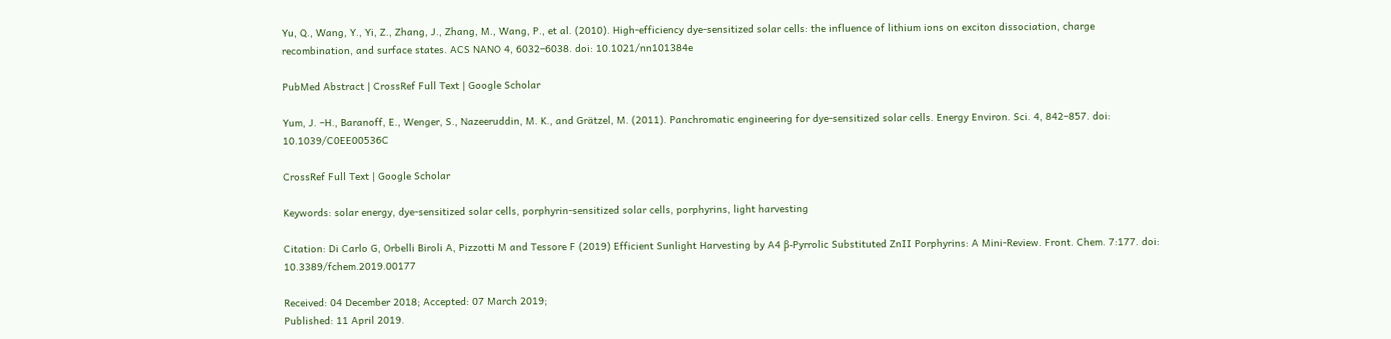Yu, Q., Wang, Y., Yi, Z., Zhang, J., Zhang, M., Wang, P., et al. (2010). High-efficiency dye-sensitized solar cells: the influence of lithium ions on exciton dissociation, charge recombination, and surface states. ACS NANO 4, 6032–6038. doi: 10.1021/nn101384e

PubMed Abstract | CrossRef Full Text | Google Scholar

Yum, J. –H., Baranoff, E., Wenger, S., Nazeeruddin, M. K., and Grätzel, M. (2011). Panchromatic engineering for dye-sensitized solar cells. Energy Environ. Sci. 4, 842–857. doi: 10.1039/C0EE00536C

CrossRef Full Text | Google Scholar

Keywords: solar energy, dye-sensitized solar cells, porphyrin-sensitized solar cells, porphyrins, light harvesting

Citation: Di Carlo G, Orbelli Biroli A, Pizzotti M and Tessore F (2019) Efficient Sunlight Harvesting by A4 β-Pyrrolic Substituted ZnII Porphyrins: A Mini-Review. Front. Chem. 7:177. doi: 10.3389/fchem.2019.00177

Received: 04 December 2018; Accepted: 07 March 2019;
Published: 11 April 2019.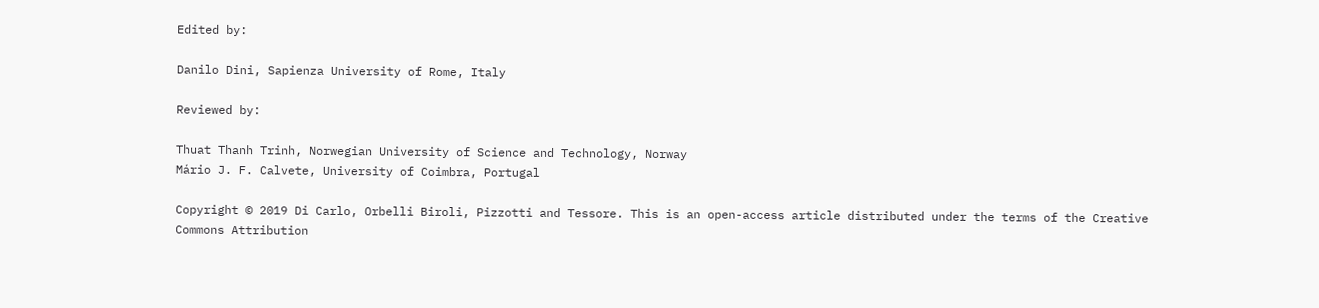Edited by:

Danilo Dini, Sapienza University of Rome, Italy

Reviewed by:

Thuat Thanh Trinh, Norwegian University of Science and Technology, Norway
Mário J. F. Calvete, University of Coimbra, Portugal

Copyright © 2019 Di Carlo, Orbelli Biroli, Pizzotti and Tessore. This is an open-access article distributed under the terms of the Creative Commons Attribution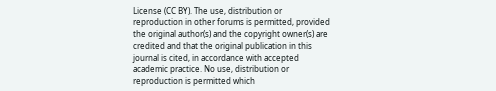License (CC BY). The use, distribution or reproduction in other forums is permitted, provided the original author(s) and the copyright owner(s) are credited and that the original publication in this journal is cited, in accordance with accepted academic practice. No use, distribution or reproduction is permitted which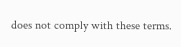does not comply with these terms.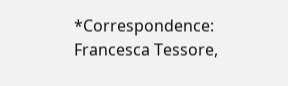*Correspondence: Francesca Tessore,